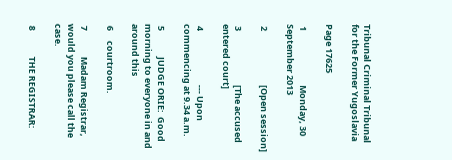Tribunal Criminal Tribunal for the Former Yugoslavia

Page 17625

 1                           Monday, 30 September 2013

 2                           [Open session]

 3                           [The accused entered court]

 4                           --- Upon commencing at 9.34 a.m.

 5             JUDGE ORIE:  Good morning to everyone in and around this

 6     courtroom.

 7             Madam Registrar, would you please call the case.

 8             THE REGISTRAR: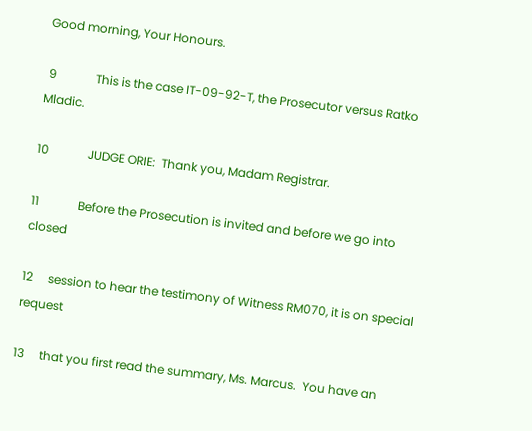Good morning, Your Honours.

 9             This is the case IT-09-92-T, the Prosecutor versus Ratko Mladic.

10             JUDGE ORIE:  Thank you, Madam Registrar.

11             Before the Prosecution is invited and before we go into closed

12     session to hear the testimony of Witness RM070, it is on special request

13     that you first read the summary, Ms. Marcus.  You have an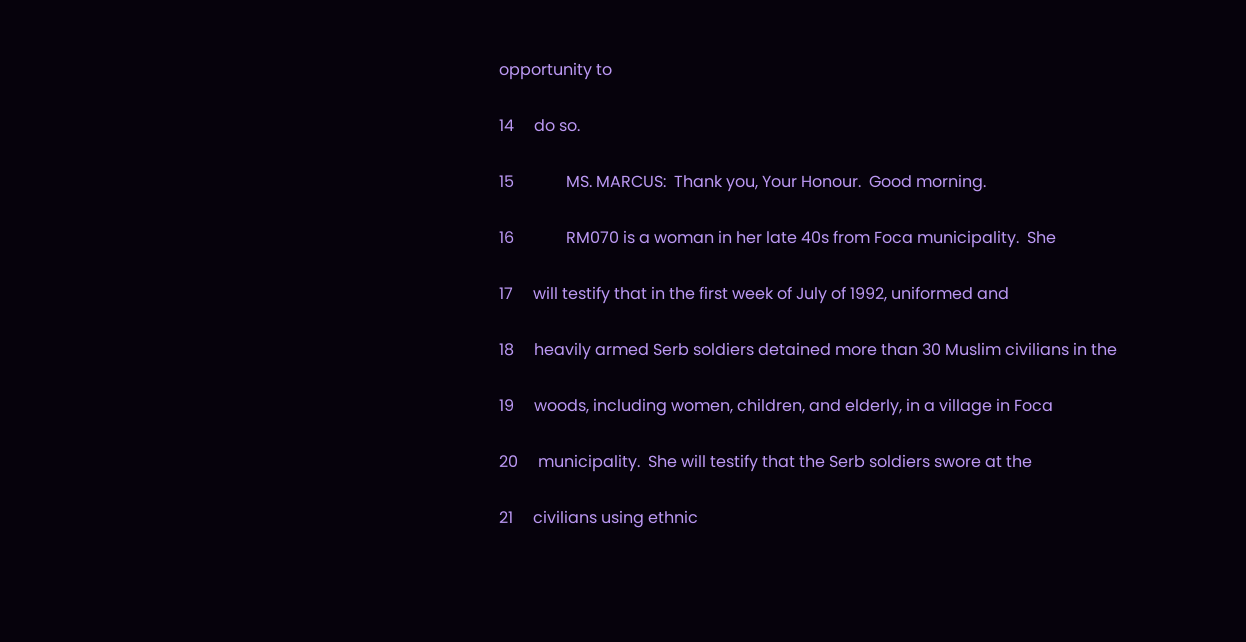opportunity to

14     do so.

15             MS. MARCUS:  Thank you, Your Honour.  Good morning.

16             RM070 is a woman in her late 40s from Foca municipality.  She

17     will testify that in the first week of July of 1992, uniformed and

18     heavily armed Serb soldiers detained more than 30 Muslim civilians in the

19     woods, including women, children, and elderly, in a village in Foca

20     municipality.  She will testify that the Serb soldiers swore at the

21     civilians using ethnic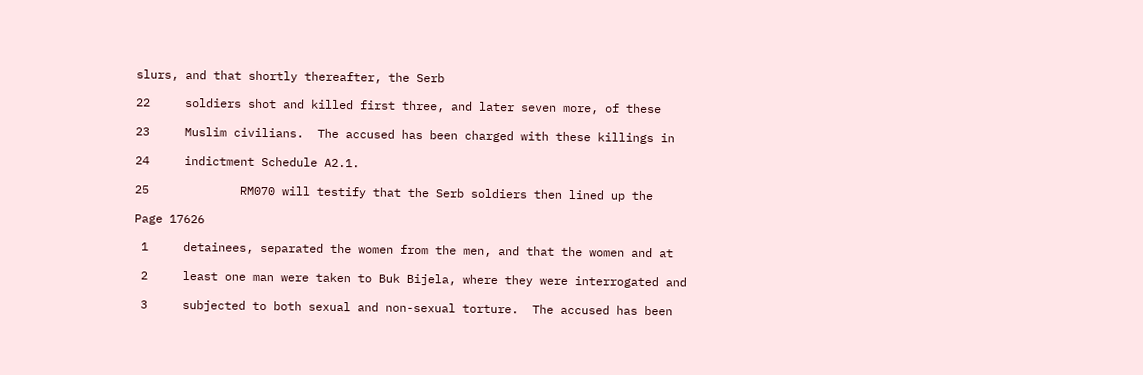slurs, and that shortly thereafter, the Serb

22     soldiers shot and killed first three, and later seven more, of these

23     Muslim civilians.  The accused has been charged with these killings in

24     indictment Schedule A2.1.

25             RM070 will testify that the Serb soldiers then lined up the

Page 17626

 1     detainees, separated the women from the men, and that the women and at

 2     least one man were taken to Buk Bijela, where they were interrogated and

 3     subjected to both sexual and non-sexual torture.  The accused has been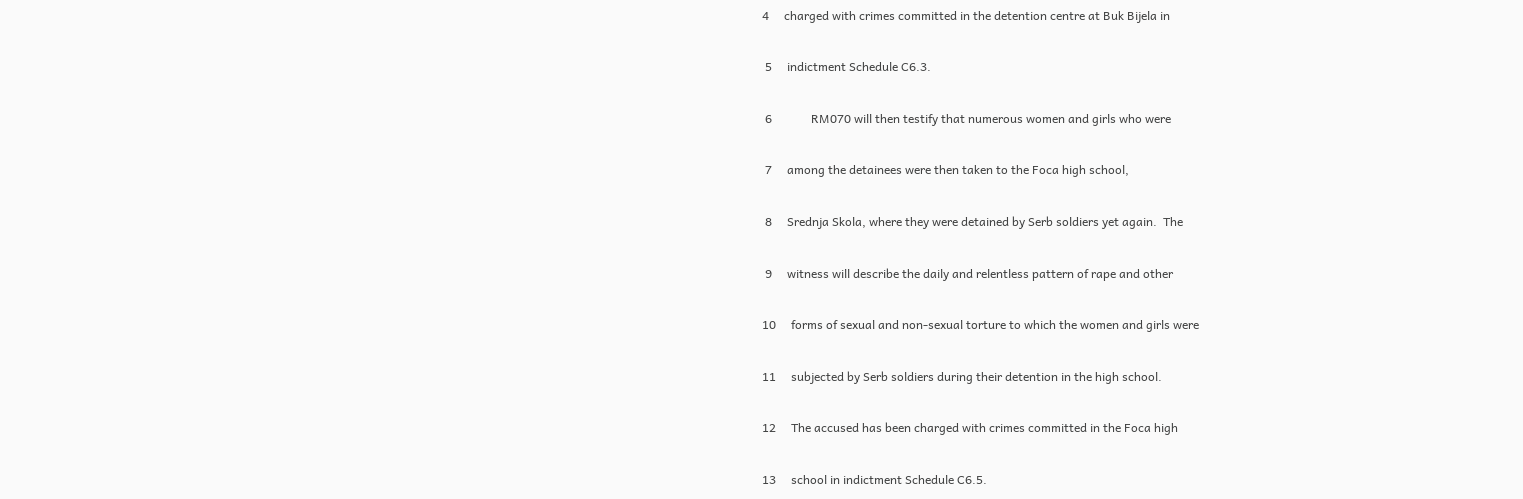4     charged with crimes committed in the detention centre at Buk Bijela in

 5     indictment Schedule C6.3.

 6             RM070 will then testify that numerous women and girls who were

 7     among the detainees were then taken to the Foca high school,

 8     Srednja Skola, where they were detained by Serb soldiers yet again.  The

 9     witness will describe the daily and relentless pattern of rape and other

10     forms of sexual and non-sexual torture to which the women and girls were

11     subjected by Serb soldiers during their detention in the high school.

12     The accused has been charged with crimes committed in the Foca high

13     school in indictment Schedule C6.5.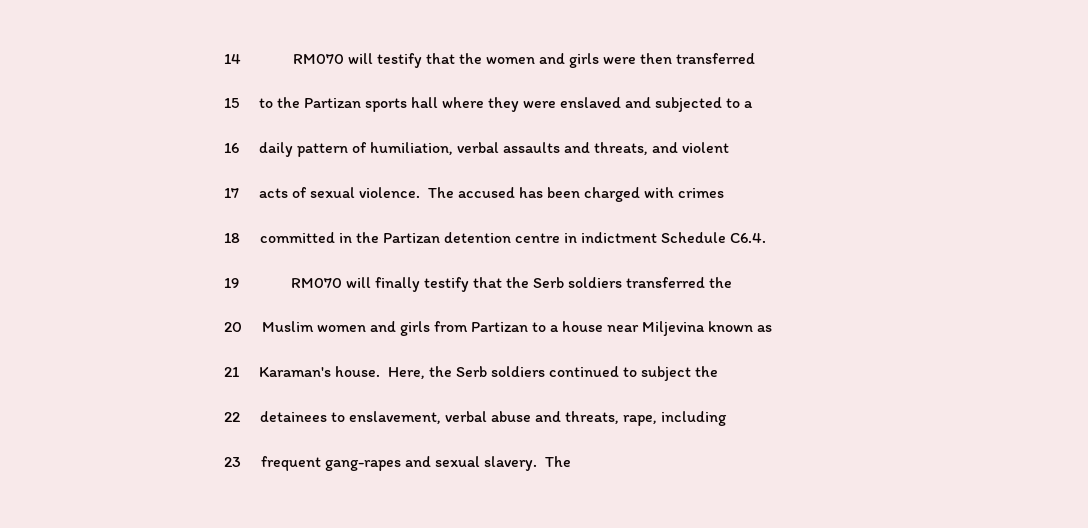14             RM070 will testify that the women and girls were then transferred

15     to the Partizan sports hall where they were enslaved and subjected to a

16     daily pattern of humiliation, verbal assaults and threats, and violent

17     acts of sexual violence.  The accused has been charged with crimes

18     committed in the Partizan detention centre in indictment Schedule C6.4.

19             RM070 will finally testify that the Serb soldiers transferred the

20     Muslim women and girls from Partizan to a house near Miljevina known as

21     Karaman's house.  Here, the Serb soldiers continued to subject the

22     detainees to enslavement, verbal abuse and threats, rape, including

23     frequent gang-rapes and sexual slavery.  The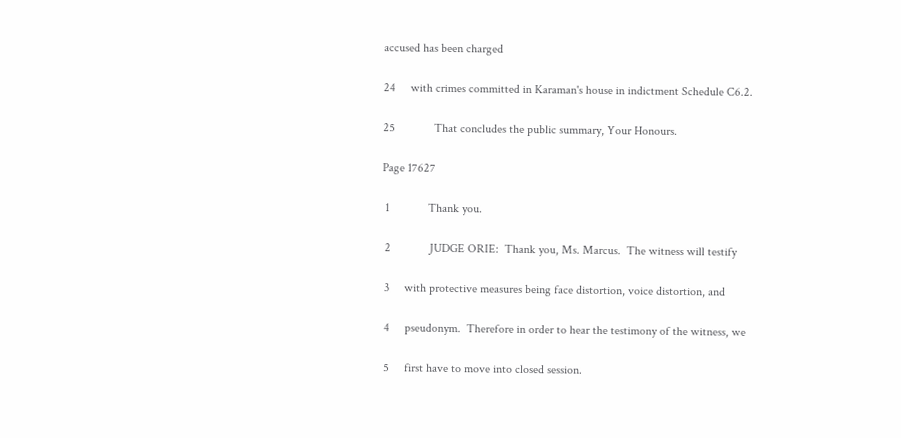accused has been charged

24     with crimes committed in Karaman's house in indictment Schedule C6.2.

25             That concludes the public summary, Your Honours.

Page 17627

 1             Thank you.

 2             JUDGE ORIE:  Thank you, Ms. Marcus.  The witness will testify

 3     with protective measures being face distortion, voice distortion, and

 4     pseudonym.  Therefore in order to hear the testimony of the witness, we

 5     first have to move into closed session.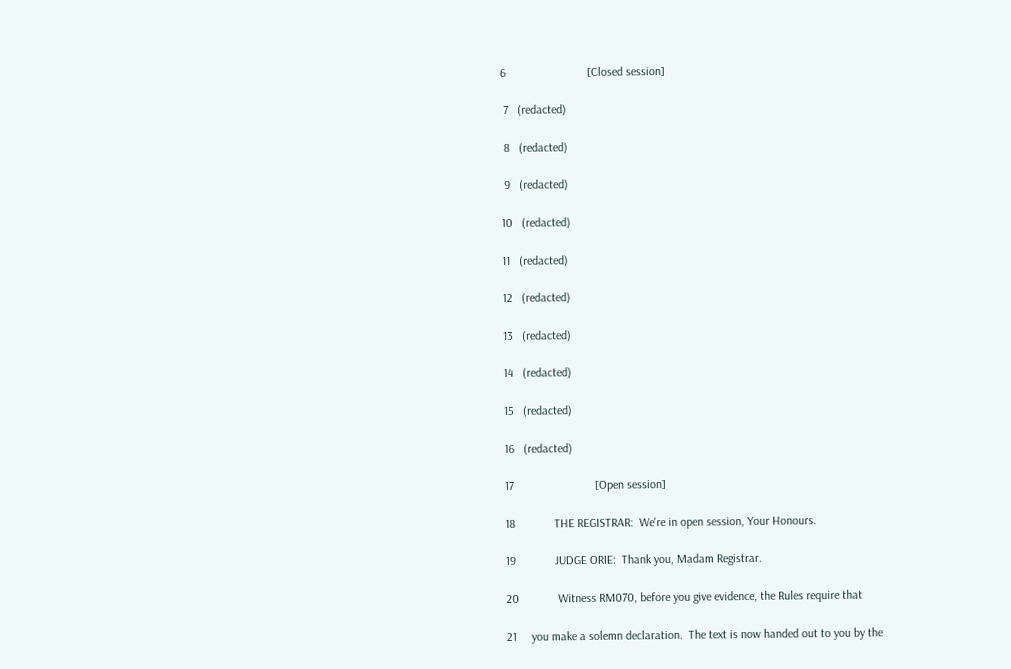6                           [Closed session]

 7   (redacted)

 8   (redacted)

 9   (redacted)

10   (redacted)

11   (redacted)

12   (redacted)

13   (redacted)

14   (redacted)

15   (redacted)

16   (redacted)

17                           [Open session]

18             THE REGISTRAR:  We're in open session, Your Honours.

19             JUDGE ORIE:  Thank you, Madam Registrar.

20             Witness RM070, before you give evidence, the Rules require that

21     you make a solemn declaration.  The text is now handed out to you by the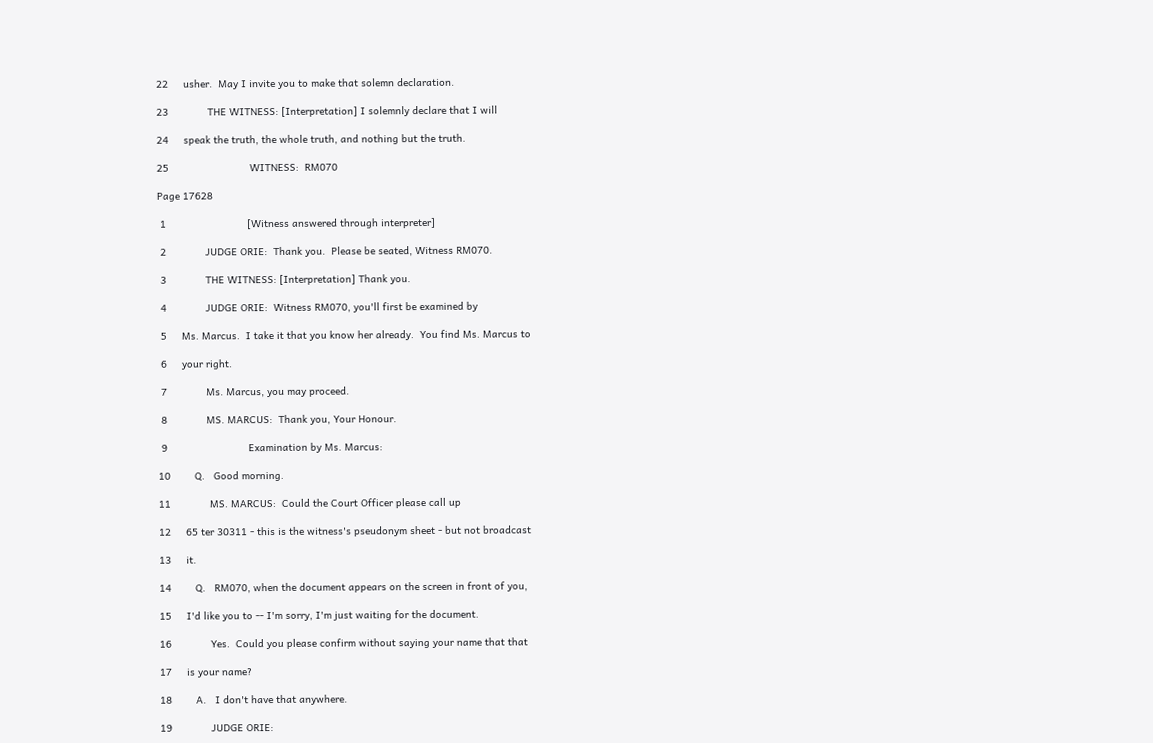22     usher.  May I invite you to make that solemn declaration.

23             THE WITNESS: [Interpretation] I solemnly declare that I will

24     speak the truth, the whole truth, and nothing but the truth.

25                           WITNESS:  RM070

Page 17628

 1                           [Witness answered through interpreter]

 2             JUDGE ORIE:  Thank you.  Please be seated, Witness RM070.

 3             THE WITNESS: [Interpretation] Thank you.

 4             JUDGE ORIE:  Witness RM070, you'll first be examined by

 5     Ms. Marcus.  I take it that you know her already.  You find Ms. Marcus to

 6     your right.

 7             Ms. Marcus, you may proceed.

 8             MS. MARCUS:  Thank you, Your Honour.

 9                           Examination by Ms. Marcus:

10        Q.   Good morning.

11             MS. MARCUS:  Could the Court Officer please call up

12     65 ter 30311 - this is the witness's pseudonym sheet - but not broadcast

13     it.

14        Q.   RM070, when the document appears on the screen in front of you,

15     I'd like you to -- I'm sorry, I'm just waiting for the document.

16             Yes.  Could you please confirm without saying your name that that

17     is your name?

18        A.   I don't have that anywhere.

19             JUDGE ORIE: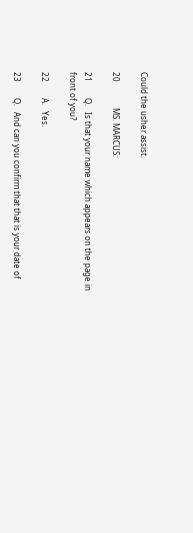Could the usher assist.

20             MS. MARCUS:

21        Q.   Is that your name which appears on the page in front of you?

22        A.   Yes.

23        Q.   And can you confirm that that is your date of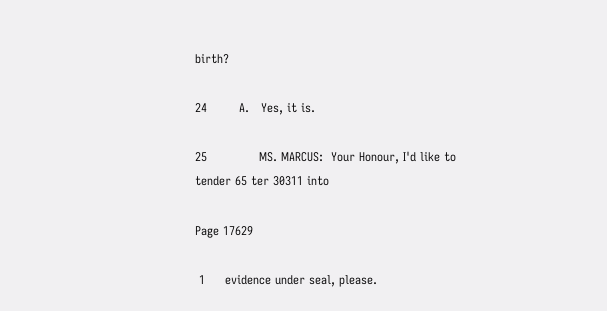birth?

24        A.   Yes, it is.

25             MS. MARCUS:  Your Honour, I'd like to tender 65 ter 30311 into

Page 17629

 1     evidence under seal, please.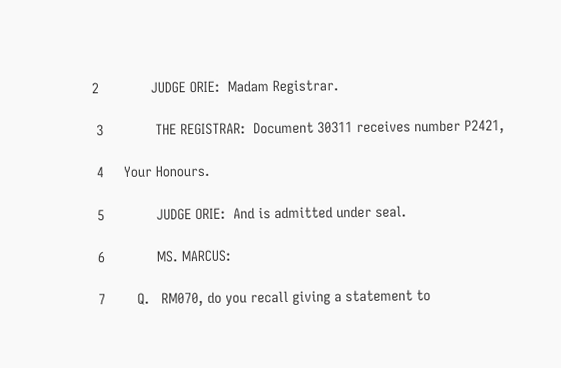2             JUDGE ORIE:  Madam Registrar.

 3             THE REGISTRAR:  Document 30311 receives number P2421,

 4     Your Honours.

 5             JUDGE ORIE:  And is admitted under seal.

 6             MS. MARCUS:

 7        Q.   RM070, do you recall giving a statement to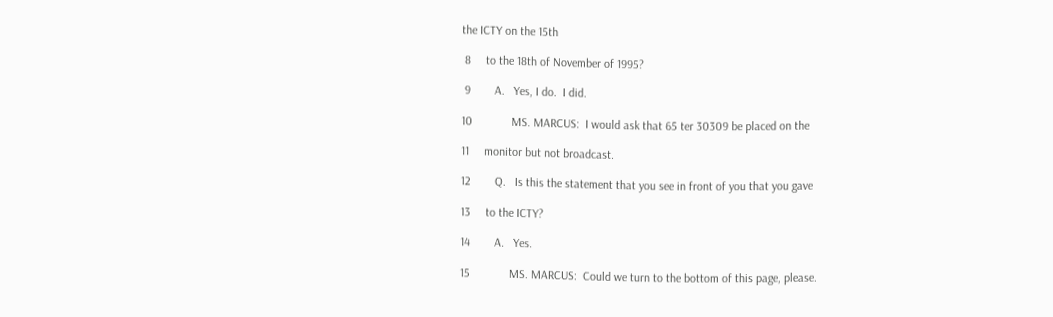the ICTY on the 15th

 8     to the 18th of November of 1995?

 9        A.   Yes, I do.  I did.

10             MS. MARCUS:  I would ask that 65 ter 30309 be placed on the

11     monitor but not broadcast.

12        Q.   Is this the statement that you see in front of you that you gave

13     to the ICTY?

14        A.   Yes.

15             MS. MARCUS:  Could we turn to the bottom of this page, please.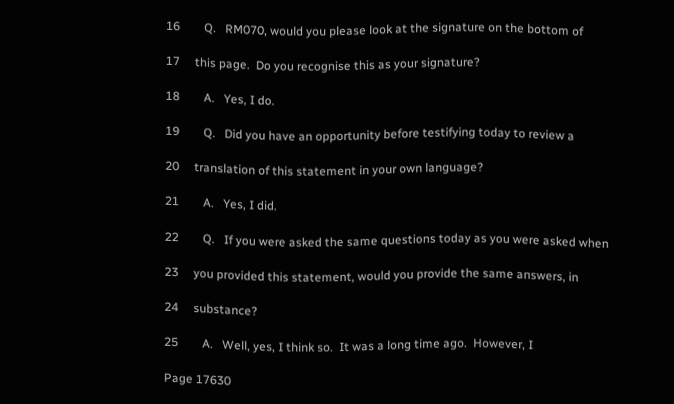16        Q.   RM070, would you please look at the signature on the bottom of

17     this page.  Do you recognise this as your signature?

18        A.   Yes, I do.

19        Q.   Did you have an opportunity before testifying today to review a

20     translation of this statement in your own language?

21        A.   Yes, I did.

22        Q.   If you were asked the same questions today as you were asked when

23     you provided this statement, would you provide the same answers, in

24     substance?

25        A.   Well, yes, I think so.  It was a long time ago.  However, I

Page 17630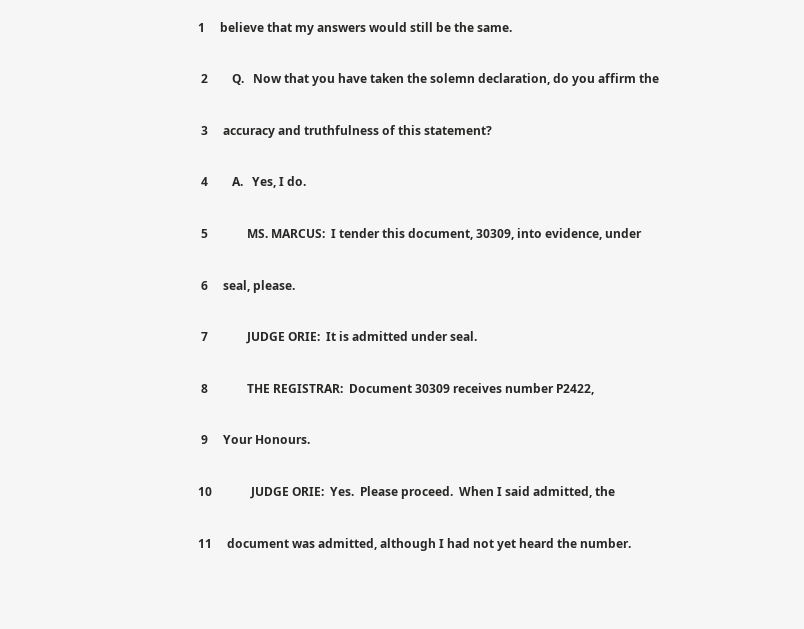1     believe that my answers would still be the same.

 2        Q.   Now that you have taken the solemn declaration, do you affirm the

 3     accuracy and truthfulness of this statement?

 4        A.   Yes, I do.

 5             MS. MARCUS:  I tender this document, 30309, into evidence, under

 6     seal, please.

 7             JUDGE ORIE:  It is admitted under seal.

 8             THE REGISTRAR:  Document 30309 receives number P2422,

 9     Your Honours.

10             JUDGE ORIE:  Yes.  Please proceed.  When I said admitted, the

11     document was admitted, although I had not yet heard the number.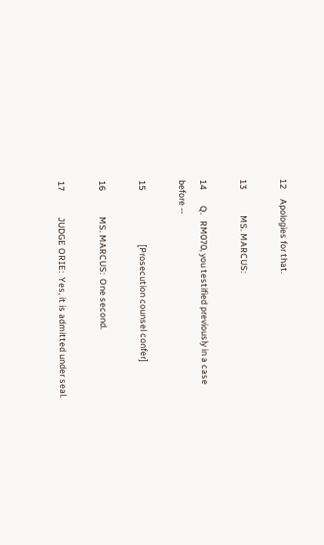12     Apologies for that.

13             MS. MARCUS:

14        Q.   RM070, you testified previously in a case before --

15                           [Prosecution counsel confer]

16             MS. MARCUS:  One second.

17             JUDGE ORIE:  Yes, it is admitted under seal.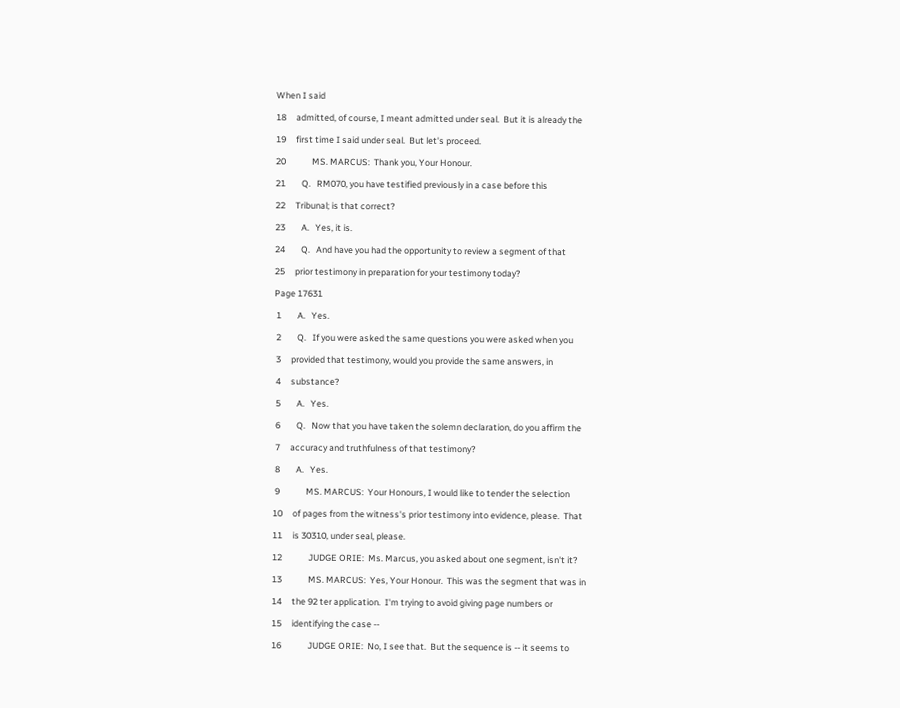When I said

18     admitted, of course, I meant admitted under seal.  But it is already the

19     first time I said under seal.  But let's proceed.

20             MS. MARCUS:  Thank you, Your Honour.

21        Q.   RM070, you have testified previously in a case before this

22     Tribunal; is that correct?

23        A.   Yes, it is.

24        Q.   And have you had the opportunity to review a segment of that

25     prior testimony in preparation for your testimony today?

Page 17631

 1        A.   Yes.

 2        Q.   If you were asked the same questions you were asked when you

 3     provided that testimony, would you provide the same answers, in

 4     substance?

 5        A.   Yes.

 6        Q.   Now that you have taken the solemn declaration, do you affirm the

 7     accuracy and truthfulness of that testimony?

 8        A.   Yes.

 9             MS. MARCUS:  Your Honours, I would like to tender the selection

10     of pages from the witness's prior testimony into evidence, please.  That

11     is 30310, under seal, please.

12             JUDGE ORIE:  Ms. Marcus, you asked about one segment, isn't it?

13             MS. MARCUS:  Yes, Your Honour.  This was the segment that was in

14     the 92 ter application.  I'm trying to avoid giving page numbers or

15     identifying the case --

16             JUDGE ORIE:  No, I see that.  But the sequence is -- it seems to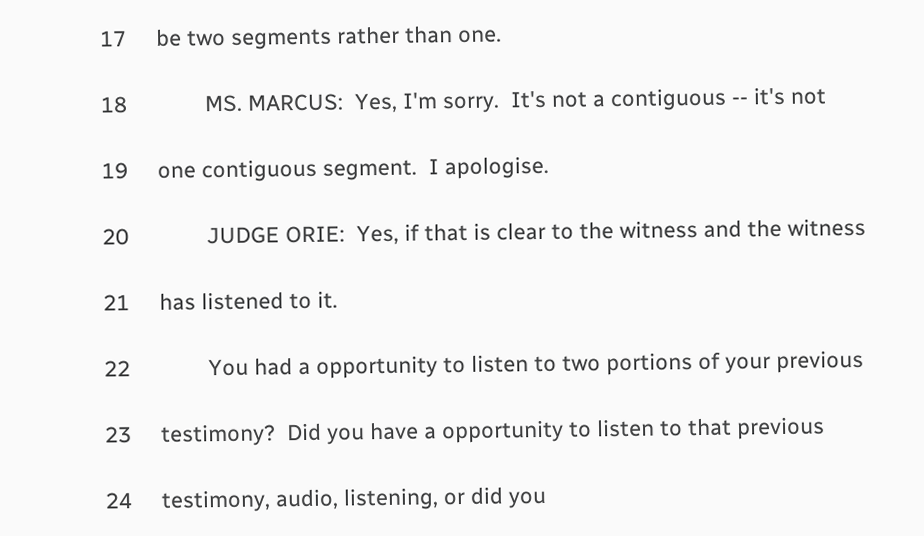17     be two segments rather than one.

18             MS. MARCUS:  Yes, I'm sorry.  It's not a contiguous -- it's not

19     one contiguous segment.  I apologise.

20             JUDGE ORIE:  Yes, if that is clear to the witness and the witness

21     has listened to it.

22             You had a opportunity to listen to two portions of your previous

23     testimony?  Did you have a opportunity to listen to that previous

24     testimony, audio, listening, or did you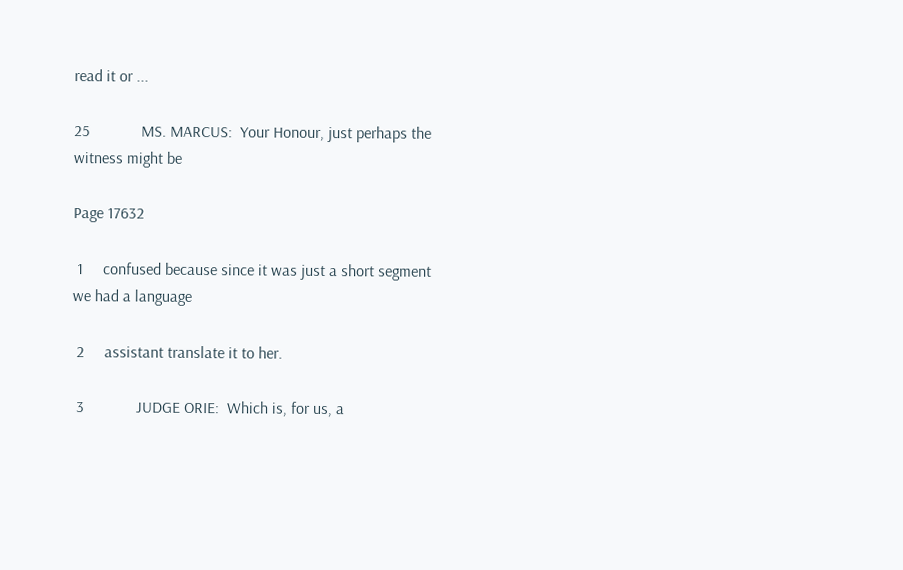read it or ...

25             MS. MARCUS:  Your Honour, just perhaps the witness might be

Page 17632

 1     confused because since it was just a short segment we had a language

 2     assistant translate it to her.

 3             JUDGE ORIE:  Which is, for us, a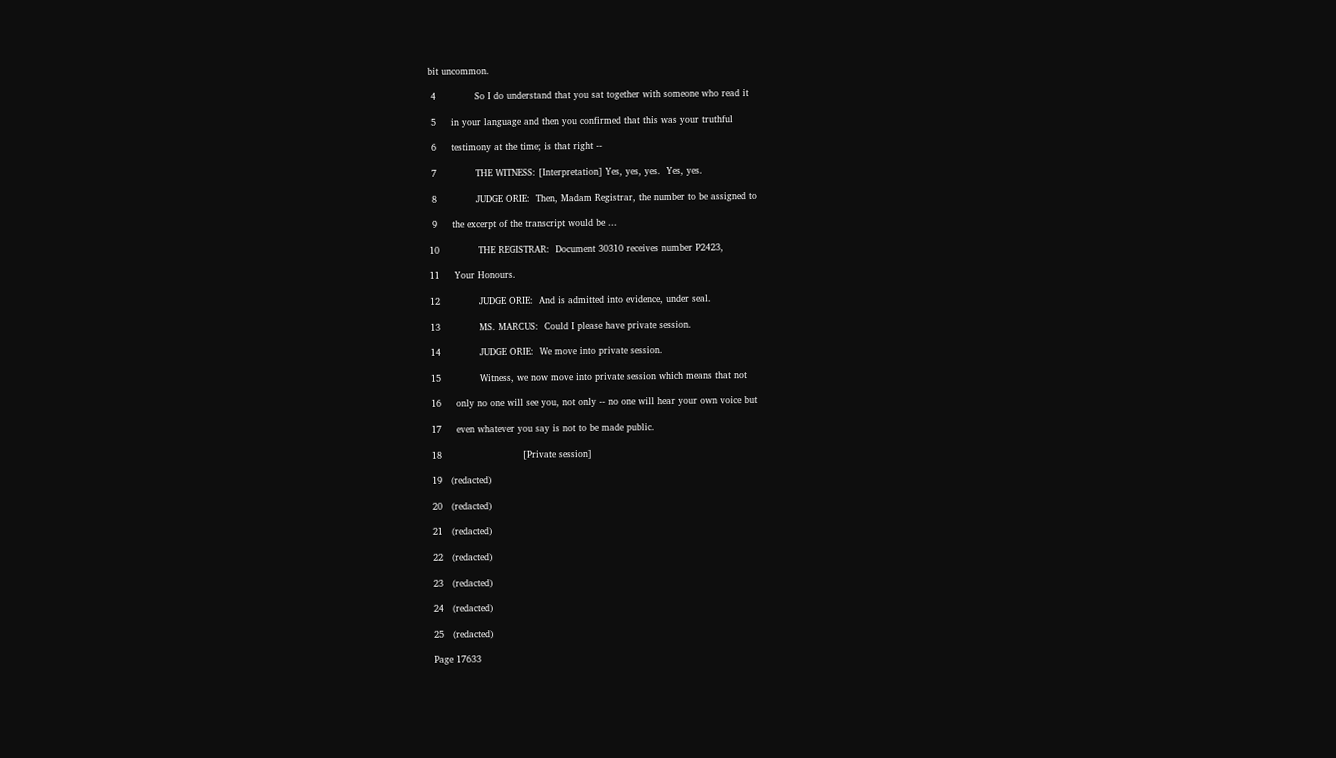bit uncommon.

 4             So I do understand that you sat together with someone who read it

 5     in your language and then you confirmed that this was your truthful

 6     testimony at the time; is that right --

 7             THE WITNESS: [Interpretation] Yes, yes, yes.  Yes, yes.

 8             JUDGE ORIE:  Then, Madam Registrar, the number to be assigned to

 9     the excerpt of the transcript would be ...

10             THE REGISTRAR:  Document 30310 receives number P2423,

11     Your Honours.

12             JUDGE ORIE:  And is admitted into evidence, under seal.

13             MS. MARCUS:  Could I please have private session.

14             JUDGE ORIE:  We move into private session.

15             Witness, we now move into private session which means that not

16     only no one will see you, not only -- no one will hear your own voice but

17     even whatever you say is not to be made public.

18                           [Private session]

19   (redacted)

20   (redacted)

21   (redacted)

22   (redacted)

23   (redacted)

24   (redacted)

25   (redacted)

Page 17633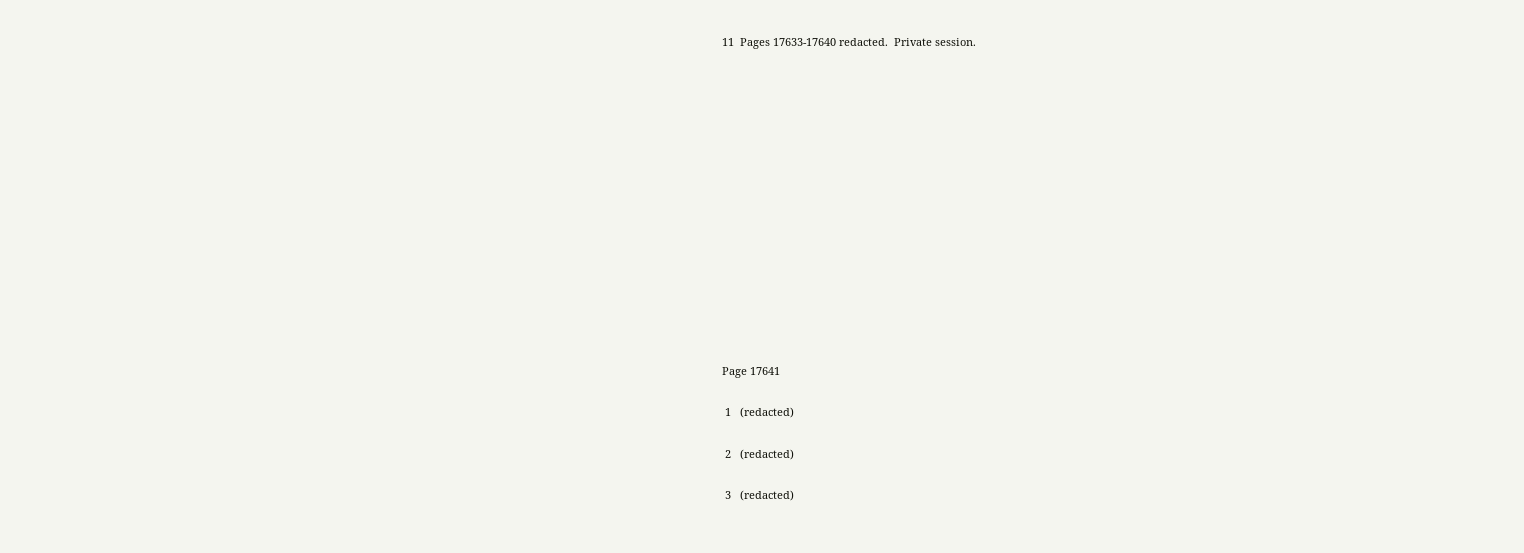11  Pages 17633-17640 redacted.  Private session.















Page 17641

 1   (redacted)

 2   (redacted)

 3   (redacted)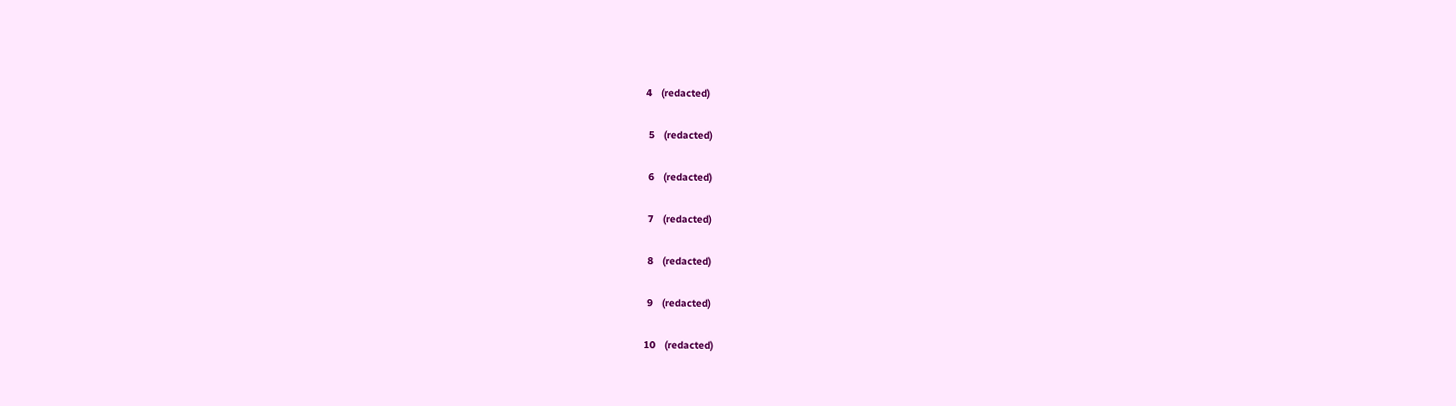4   (redacted)

 5   (redacted)

 6   (redacted)

 7   (redacted)

 8   (redacted)

 9   (redacted)

10   (redacted)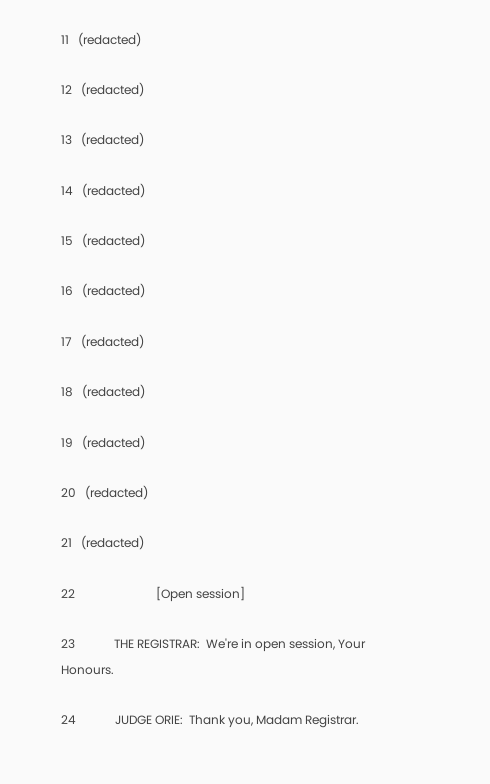11   (redacted)

12   (redacted)

13   (redacted)

14   (redacted)

15   (redacted)

16   (redacted)

17   (redacted)

18   (redacted)

19   (redacted)

20   (redacted)

21   (redacted)

22                           [Open session]

23             THE REGISTRAR:  We're in open session, Your Honours.

24             JUDGE ORIE:  Thank you, Madam Registrar.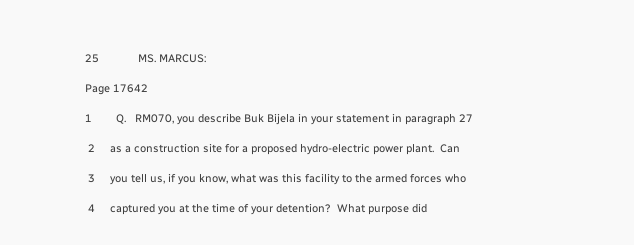25             MS. MARCUS:

Page 17642

1        Q.   RM070, you describe Buk Bijela in your statement in paragraph 27

 2     as a construction site for a proposed hydro-electric power plant.  Can

 3     you tell us, if you know, what was this facility to the armed forces who

 4     captured you at the time of your detention?  What purpose did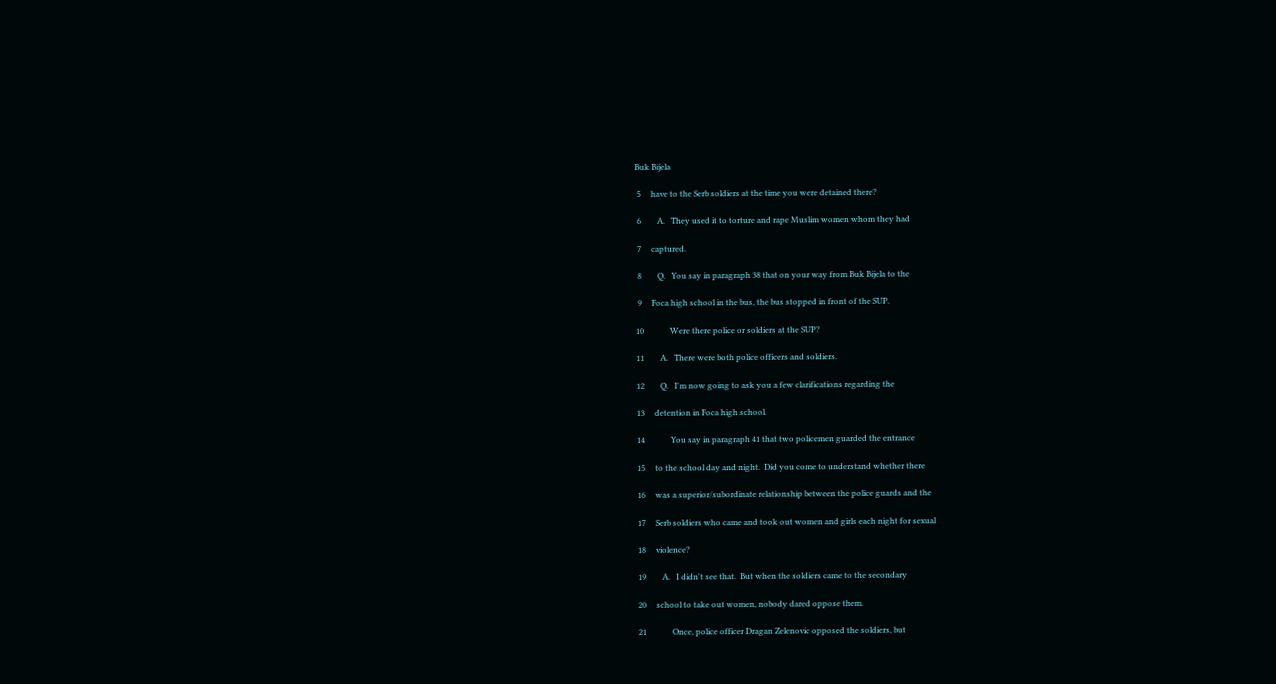Buk Bijela

 5     have to the Serb soldiers at the time you were detained there?

 6        A.   They used it to torture and rape Muslim women whom they had

 7     captured.

 8        Q.   You say in paragraph 38 that on your way from Buk Bijela to the

 9     Foca high school in the bus, the bus stopped in front of the SUP.

10             Were there police or soldiers at the SUP?

11        A.   There were both police officers and soldiers.

12        Q.   I'm now going to ask you a few clarifications regarding the

13     detention in Foca high school.

14             You say in paragraph 41 that two policemen guarded the entrance

15     to the school day and night.  Did you come to understand whether there

16     was a superior/subordinate relationship between the police guards and the

17     Serb soldiers who came and took out women and girls each night for sexual

18     violence?

19        A.   I didn't see that.  But when the soldiers came to the secondary

20     school to take out women, nobody dared oppose them.

21             Once, police officer Dragan Zelenovic opposed the soldiers, but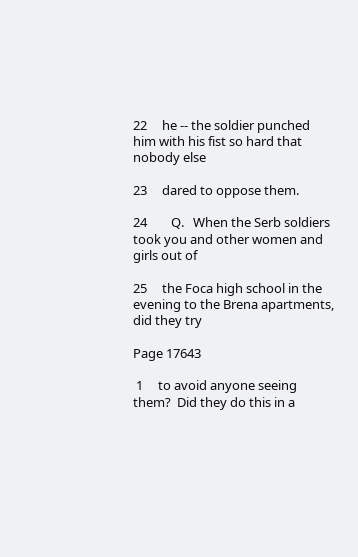22     he -- the soldier punched him with his fist so hard that nobody else

23     dared to oppose them.

24        Q.   When the Serb soldiers took you and other women and girls out of

25     the Foca high school in the evening to the Brena apartments, did they try

Page 17643

 1     to avoid anyone seeing them?  Did they do this in a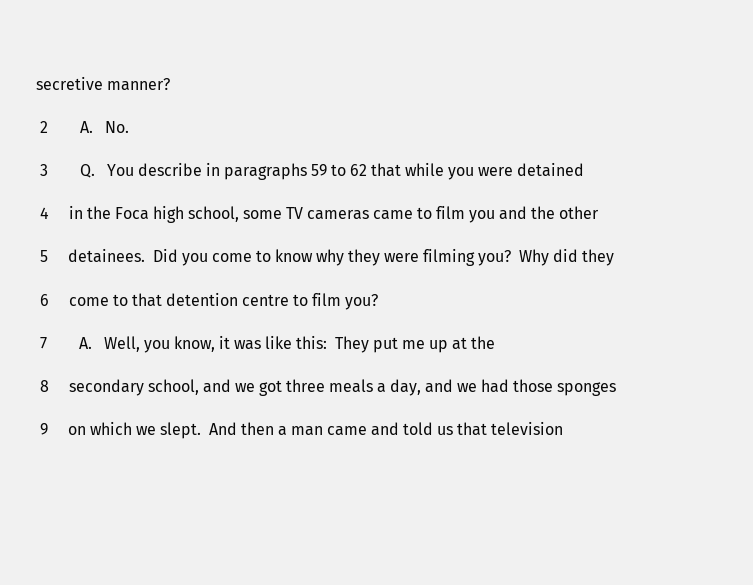secretive manner?

 2        A.   No.

 3        Q.   You describe in paragraphs 59 to 62 that while you were detained

 4     in the Foca high school, some TV cameras came to film you and the other

 5     detainees.  Did you come to know why they were filming you?  Why did they

 6     come to that detention centre to film you?

 7        A.   Well, you know, it was like this:  They put me up at the

 8     secondary school, and we got three meals a day, and we had those sponges

 9     on which we slept.  And then a man came and told us that television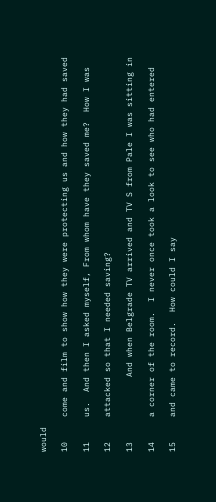would

10     come and film to show how they were protecting us and how they had saved

11     us.  And then I asked myself, From whom have they saved me?  How I was

12     attacked so that I needed saving?

13             And when Belgrade TV arrived and TV S from Pale I was sitting in

14     a corner of the room.  I never once took a look to see who had entered

15     and came to record.  How could I say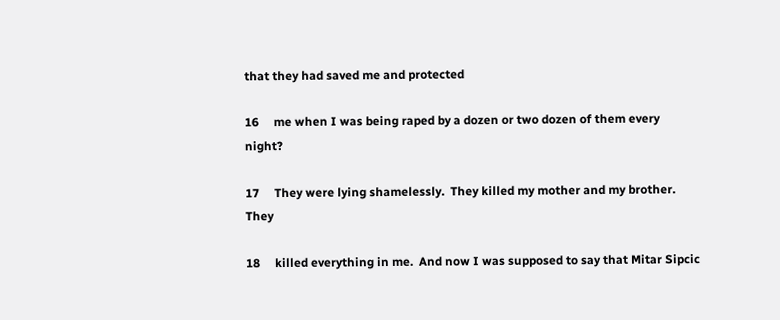that they had saved me and protected

16     me when I was being raped by a dozen or two dozen of them every night?

17     They were lying shamelessly.  They killed my mother and my brother.  They

18     killed everything in me.  And now I was supposed to say that Mitar Sipcic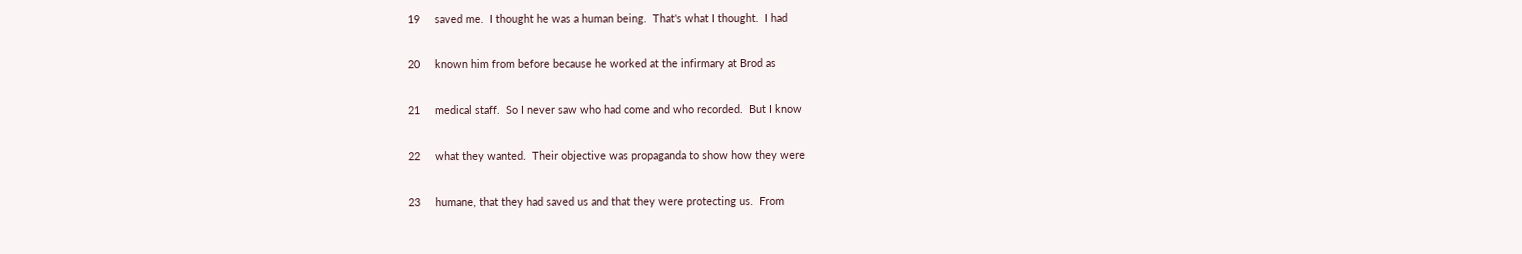19     saved me.  I thought he was a human being.  That's what I thought.  I had

20     known him from before because he worked at the infirmary at Brod as

21     medical staff.  So I never saw who had come and who recorded.  But I know

22     what they wanted.  Their objective was propaganda to show how they were

23     humane, that they had saved us and that they were protecting us.  From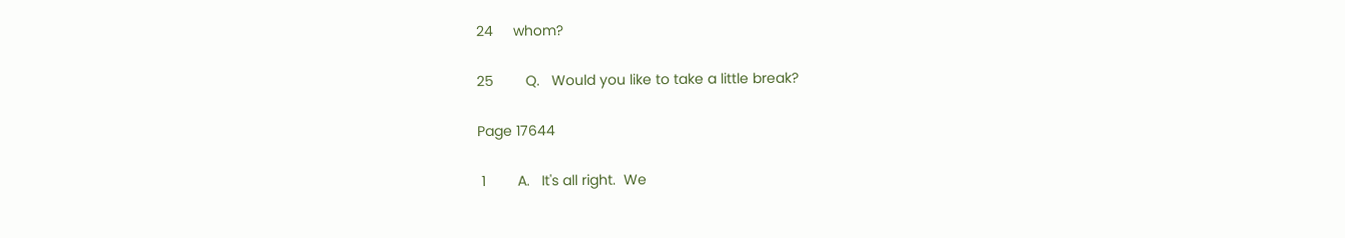24     whom?

25        Q.   Would you like to take a little break?

Page 17644

 1        A.   It's all right.  We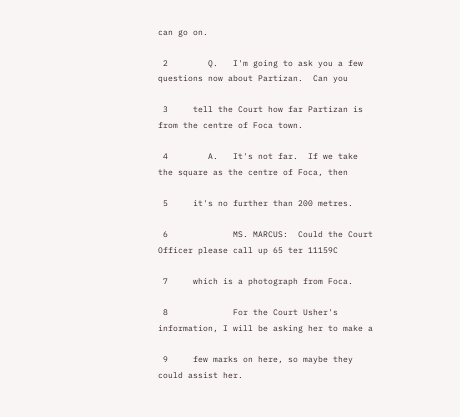can go on.

 2        Q.   I'm going to ask you a few questions now about Partizan.  Can you

 3     tell the Court how far Partizan is from the centre of Foca town.

 4        A.   It's not far.  If we take the square as the centre of Foca, then

 5     it's no further than 200 metres.

 6             MS. MARCUS:  Could the Court Officer please call up 65 ter 11159C

 7     which is a photograph from Foca.

 8             For the Court Usher's information, I will be asking her to make a

 9     few marks on here, so maybe they could assist her.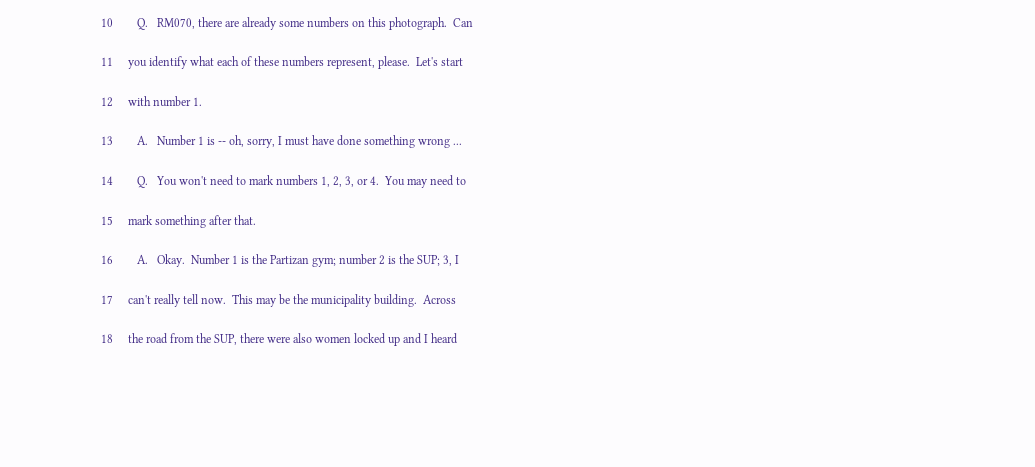10        Q.   RM070, there are already some numbers on this photograph.  Can

11     you identify what each of these numbers represent, please.  Let's start

12     with number 1.

13        A.   Number 1 is -- oh, sorry, I must have done something wrong ...

14        Q.   You won't need to mark numbers 1, 2, 3, or 4.  You may need to

15     mark something after that.

16        A.   Okay.  Number 1 is the Partizan gym; number 2 is the SUP; 3, I

17     can't really tell now.  This may be the municipality building.  Across

18     the road from the SUP, there were also women locked up and I heard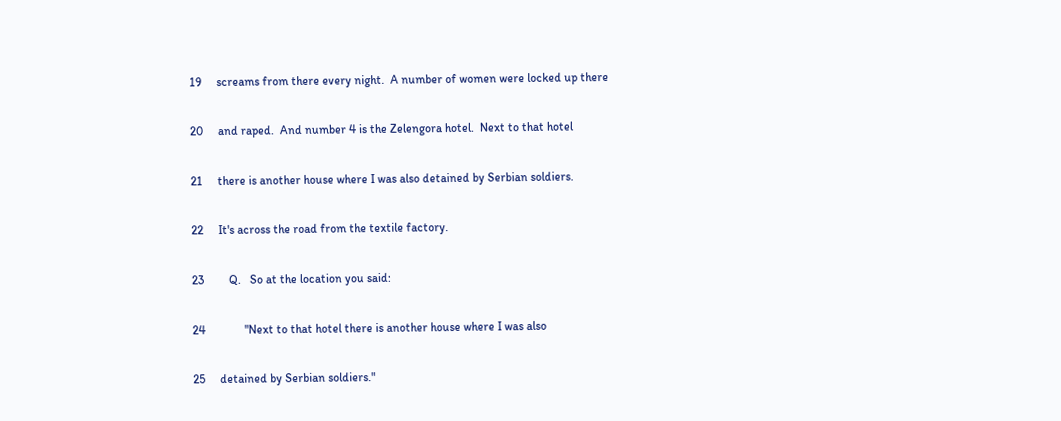19     screams from there every night.  A number of women were locked up there

20     and raped.  And number 4 is the Zelengora hotel.  Next to that hotel

21     there is another house where I was also detained by Serbian soldiers.

22     It's across the road from the textile factory.

23        Q.   So at the location you said:

24             "Next to that hotel there is another house where I was also

25     detained by Serbian soldiers."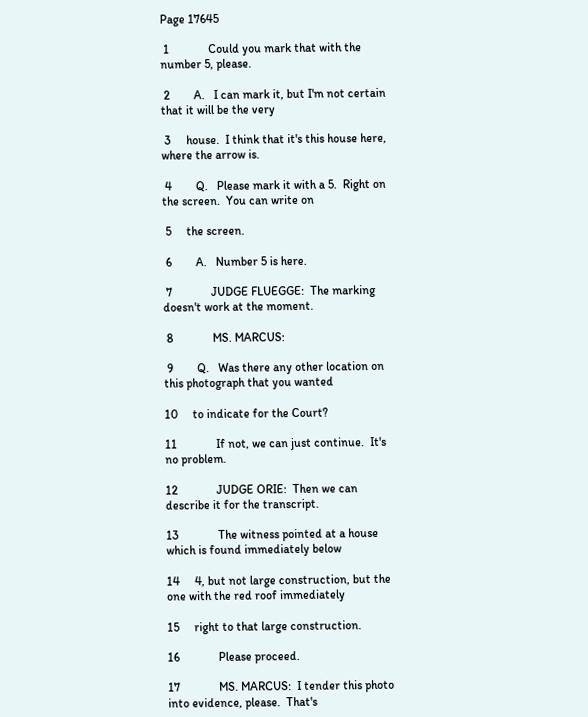Page 17645

 1             Could you mark that with the number 5, please.

 2        A.   I can mark it, but I'm not certain that it will be the very

 3     house.  I think that it's this house here, where the arrow is.

 4        Q.   Please mark it with a 5.  Right on the screen.  You can write on

 5     the screen.

 6        A.   Number 5 is here.

 7             JUDGE FLUEGGE:  The marking doesn't work at the moment.

 8             MS. MARCUS:

 9        Q.   Was there any other location on this photograph that you wanted

10     to indicate for the Court?

11             If not, we can just continue.  It's no problem.

12             JUDGE ORIE:  Then we can describe it for the transcript.

13             The witness pointed at a house which is found immediately below

14     4, but not large construction, but the one with the red roof immediately

15     right to that large construction.

16             Please proceed.

17             MS. MARCUS:  I tender this photo into evidence, please.  That's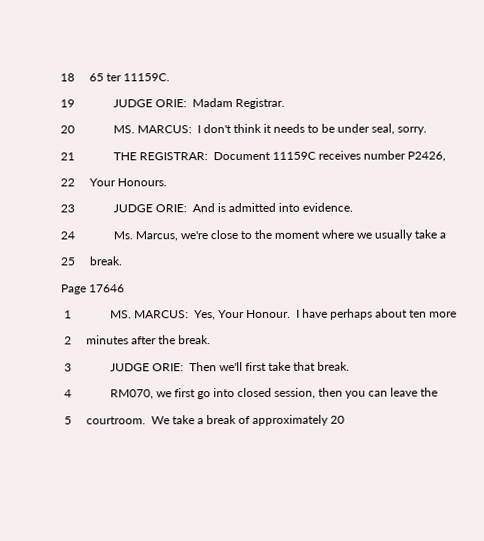18     65 ter 11159C.

19             JUDGE ORIE:  Madam Registrar.

20             MS. MARCUS:  I don't think it needs to be under seal, sorry.

21             THE REGISTRAR:  Document 11159C receives number P2426,

22     Your Honours.

23             JUDGE ORIE:  And is admitted into evidence.

24             Ms. Marcus, we're close to the moment where we usually take a

25     break.

Page 17646

 1             MS. MARCUS:  Yes, Your Honour.  I have perhaps about ten more

 2     minutes after the break.

 3             JUDGE ORIE:  Then we'll first take that break.

 4             RM070, we first go into closed session, then you can leave the

 5     courtroom.  We take a break of approximately 20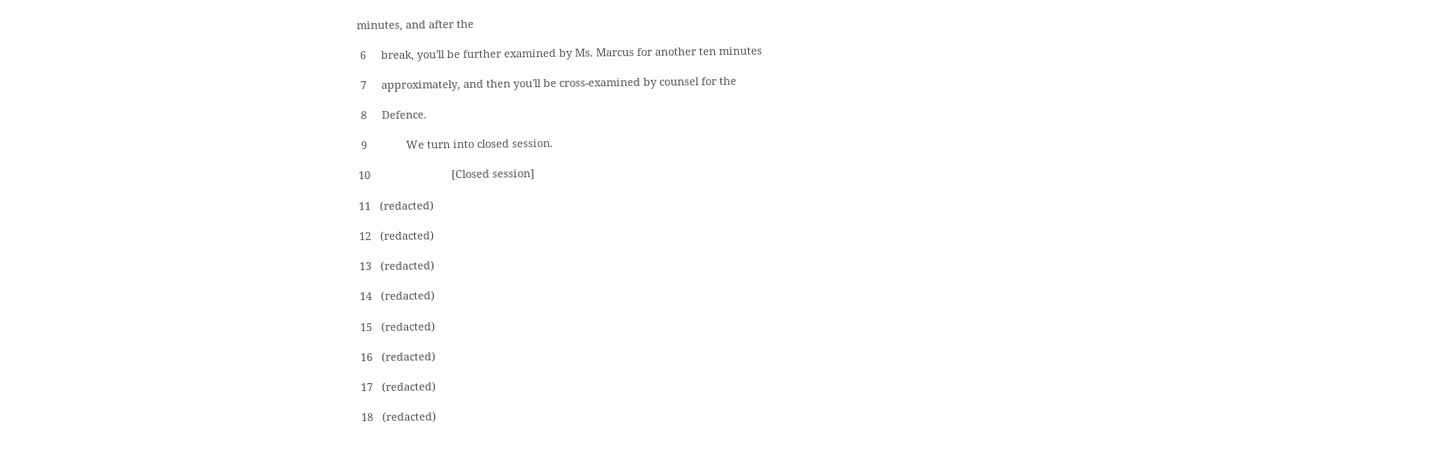minutes, and after the

 6     break, you'll be further examined by Ms. Marcus for another ten minutes

 7     approximately, and then you'll be cross-examined by counsel for the

 8     Defence.

 9             We turn into closed session.

10                           [Closed session]

11   (redacted)

12   (redacted)

13   (redacted)

14   (redacted)

15   (redacted)

16   (redacted)

17   (redacted)

18   (redacted)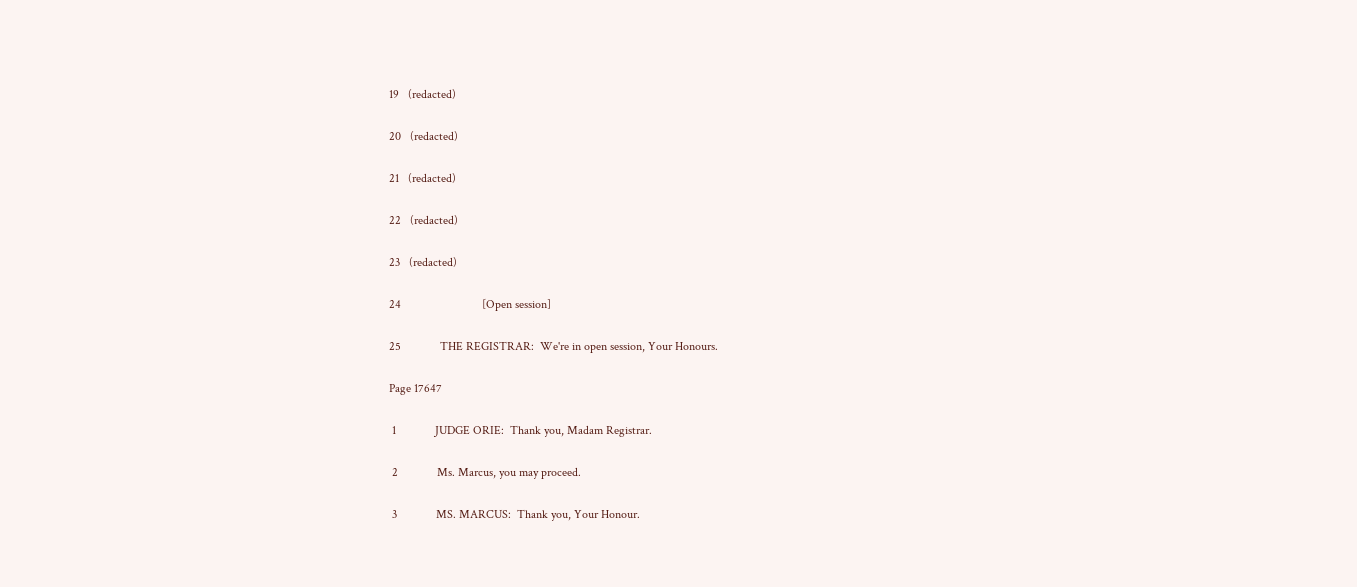19   (redacted)

20   (redacted)

21   (redacted)

22   (redacted)

23   (redacted)

24                           [Open session]

25             THE REGISTRAR:  We're in open session, Your Honours.

Page 17647

 1             JUDGE ORIE:  Thank you, Madam Registrar.

 2             Ms. Marcus, you may proceed.

 3             MS. MARCUS:  Thank you, Your Honour.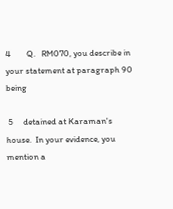4        Q.   RM070, you describe in your statement at paragraph 90 being

 5     detained at Karaman's house.  In your evidence, you mention a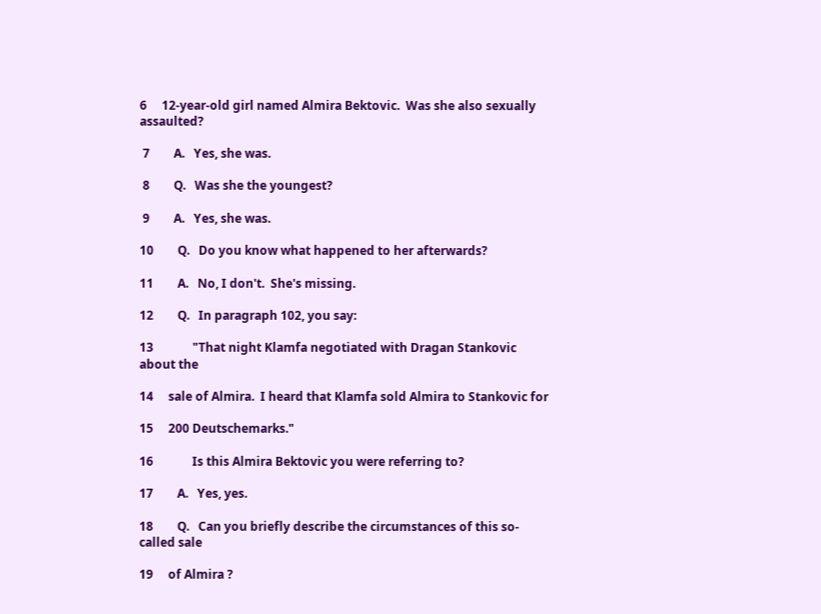6     12-year-old girl named Almira Bektovic.  Was she also sexually assaulted?

 7        A.   Yes, she was.

 8        Q.   Was she the youngest?

 9        A.   Yes, she was.

10        Q.   Do you know what happened to her afterwards?

11        A.   No, I don't.  She's missing.

12        Q.   In paragraph 102, you say:

13             "That night Klamfa negotiated with Dragan Stankovic about the

14     sale of Almira.  I heard that Klamfa sold Almira to Stankovic for

15     200 Deutschemarks."

16             Is this Almira Bektovic you were referring to?

17        A.   Yes, yes.

18        Q.   Can you briefly describe the circumstances of this so-called sale

19     of Almira ?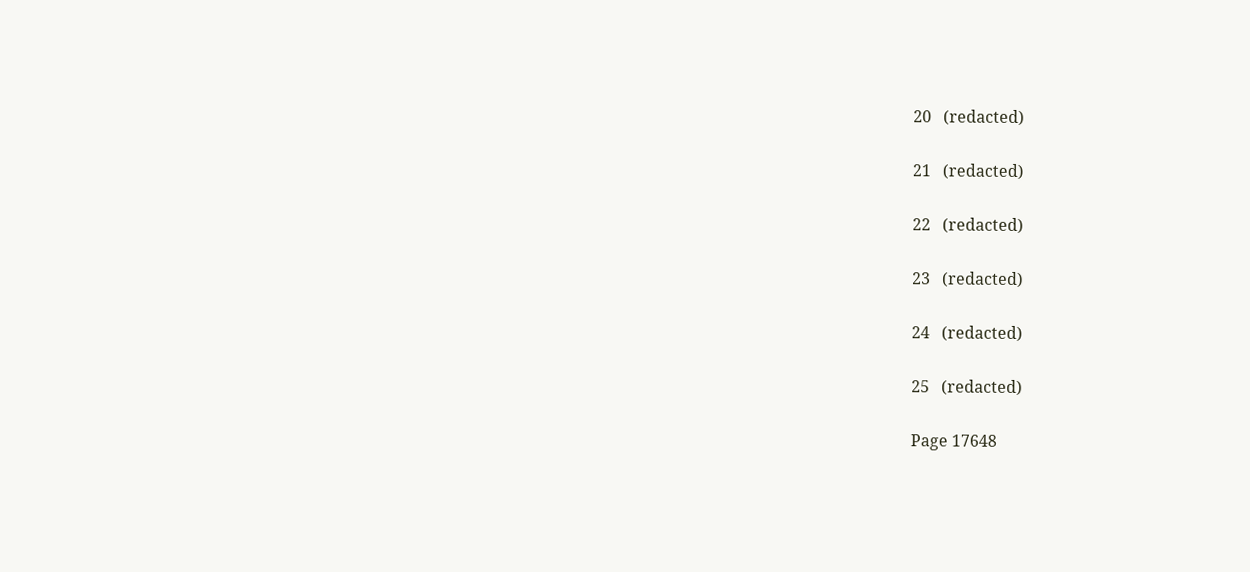20   (redacted)

21   (redacted)

22   (redacted)

23   (redacted)

24   (redacted)

25   (redacted)

Page 17648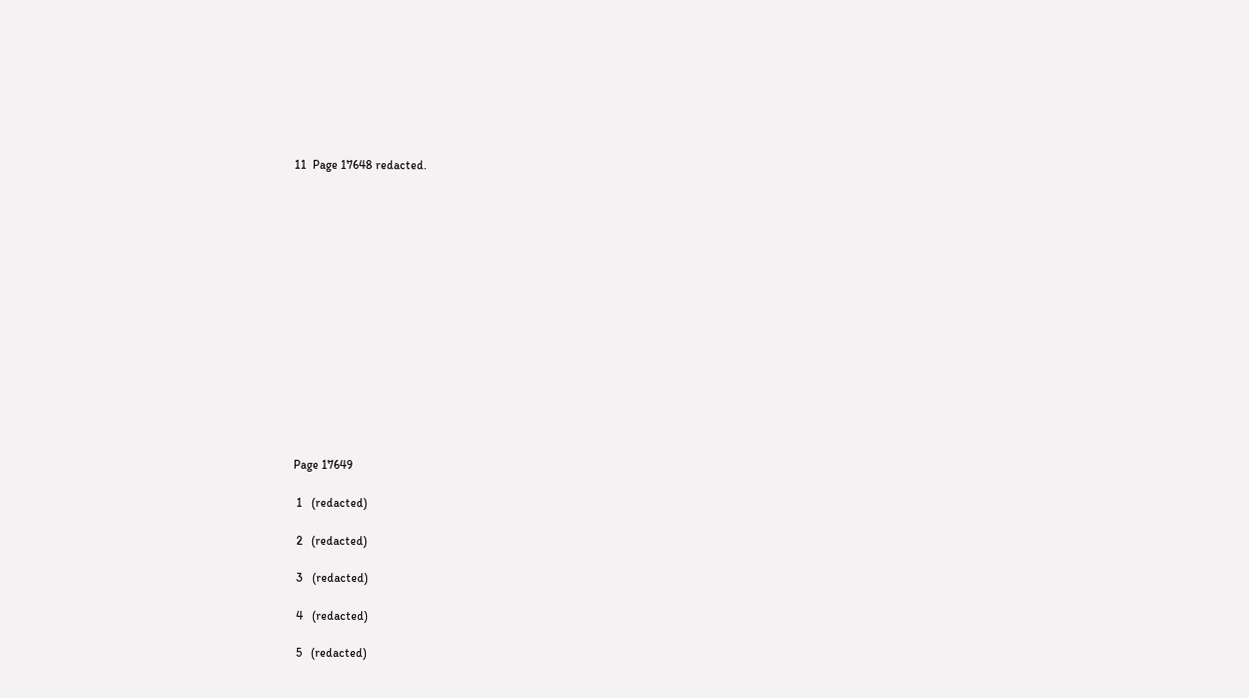11  Page 17648 redacted.















Page 17649

 1   (redacted)

 2   (redacted)

 3   (redacted)

 4   (redacted)

 5   (redacted)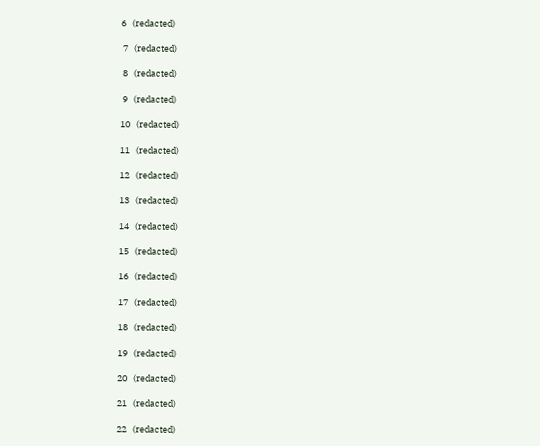6   (redacted)

 7   (redacted)

 8   (redacted)

 9   (redacted)

10   (redacted)

11   (redacted)

12   (redacted)

13   (redacted)

14   (redacted)

15   (redacted)

16   (redacted)

17   (redacted)

18   (redacted)

19   (redacted)

20   (redacted)

21   (redacted)

22   (redacted)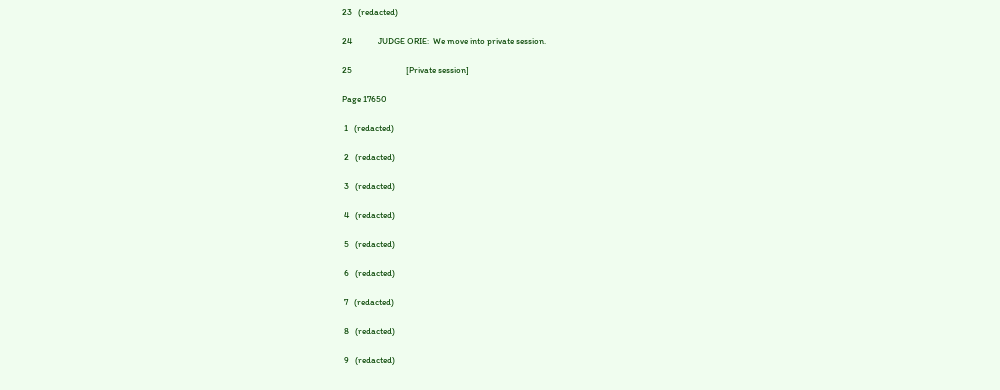23   (redacted)

24             JUDGE ORIE:  We move into private session.

25                           [Private session]

Page 17650

 1   (redacted)

 2   (redacted)

 3   (redacted)

 4   (redacted)

 5   (redacted)

 6   (redacted)

 7   (redacted)

 8   (redacted)

 9   (redacted)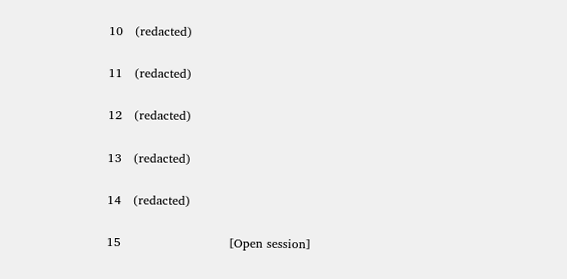10   (redacted)

11   (redacted)

12   (redacted)

13   (redacted)

14   (redacted)

15                           [Open session]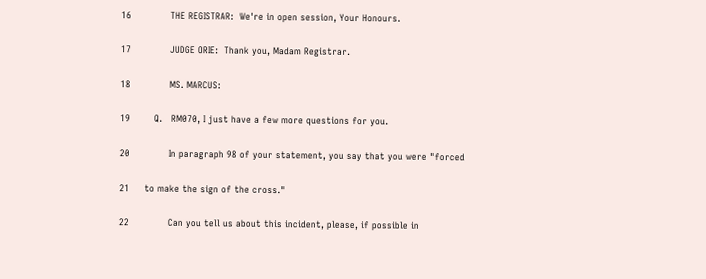16             THE REGISTRAR:  We're in open session, Your Honours.

17             JUDGE ORIE:  Thank you, Madam Registrar.

18             MS. MARCUS:

19        Q.   RM070, I just have a few more questions for you.

20             In paragraph 98 of your statement, you say that you were "forced

21     to make the sign of the cross."

22             Can you tell us about this incident, please, if possible in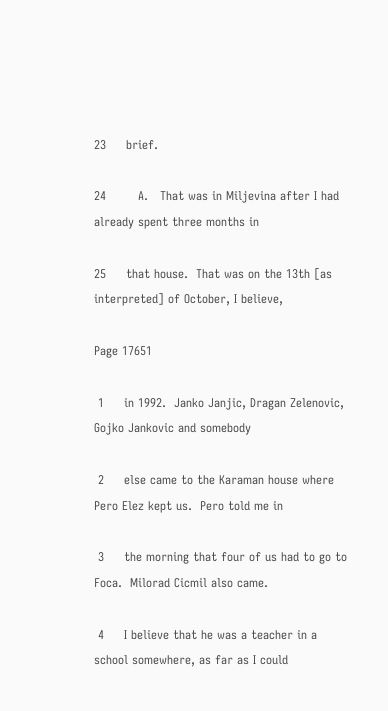23     brief.

24        A.   That was in Miljevina after I had already spent three months in

25     that house.  That was on the 13th [as interpreted] of October, I believe,

Page 17651

 1     in 1992.  Janko Janjic, Dragan Zelenovic, Gojko Jankovic and somebody

 2     else came to the Karaman house where Pero Elez kept us.  Pero told me in

 3     the morning that four of us had to go to Foca.  Milorad Cicmil also came.

 4     I believe that he was a teacher in a school somewhere, as far as I could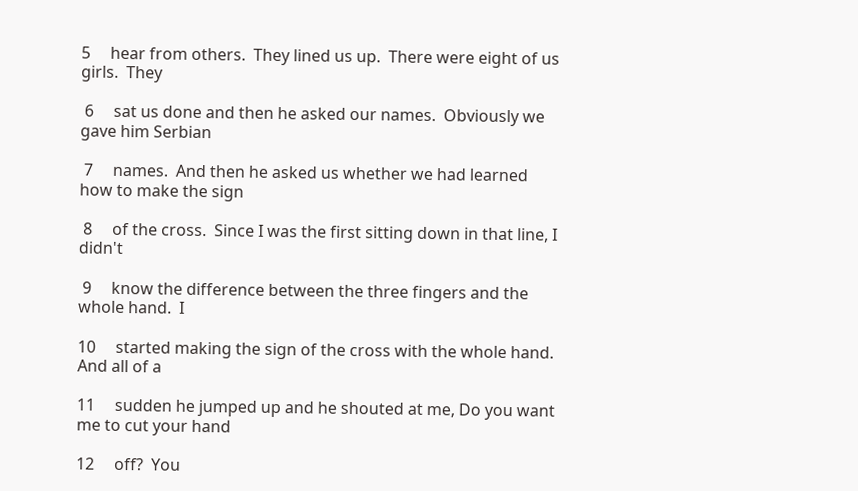5     hear from others.  They lined us up.  There were eight of us girls.  They

 6     sat us done and then he asked our names.  Obviously we gave him Serbian

 7     names.  And then he asked us whether we had learned how to make the sign

 8     of the cross.  Since I was the first sitting down in that line, I didn't

 9     know the difference between the three fingers and the whole hand.  I

10     started making the sign of the cross with the whole hand.  And all of a

11     sudden he jumped up and he shouted at me, Do you want me to cut your hand

12     off?  You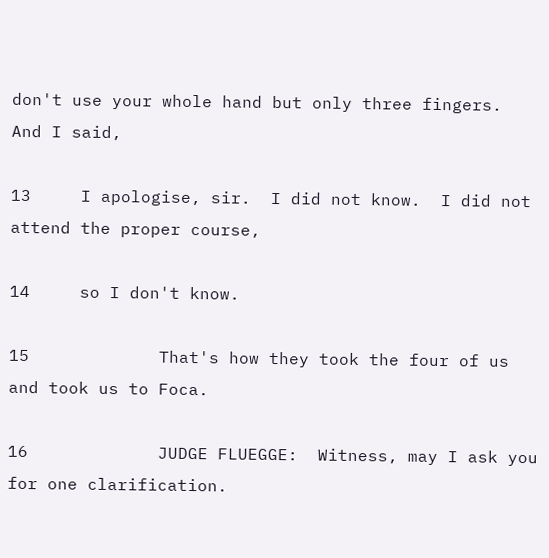don't use your whole hand but only three fingers.  And I said,

13     I apologise, sir.  I did not know.  I did not attend the proper course,

14     so I don't know.

15             That's how they took the four of us and took us to Foca.

16             JUDGE FLUEGGE:  Witness, may I ask you for one clarification.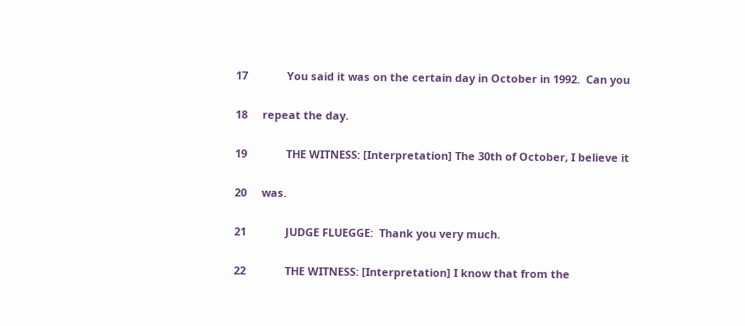17             You said it was on the certain day in October in 1992.  Can you

18     repeat the day.

19             THE WITNESS: [Interpretation] The 30th of October, I believe it

20     was.

21             JUDGE FLUEGGE:  Thank you very much.

22             THE WITNESS: [Interpretation] I know that from the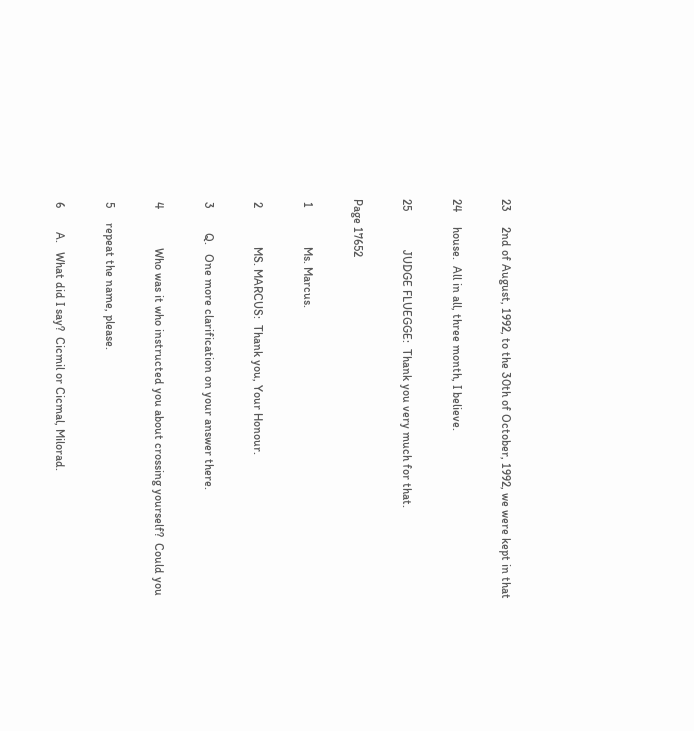23     2nd of August, 1992, to the 30th of October, 1992, we were kept in that

24     house.  All in all, three month, I believe.

25             JUDGE FLUEGGE:  Thank you very much for that.

Page 17652

 1             Ms. Marcus.

 2             MS. MARCUS:  Thank you, Your Honour.

 3        Q.   One more clarification on your answer there.

 4             Who was it who instructed you about crossing yourself?  Could you

 5     repeat the name, please.

 6        A.   What did I say?  Cicmil or Cicmal, Milorad.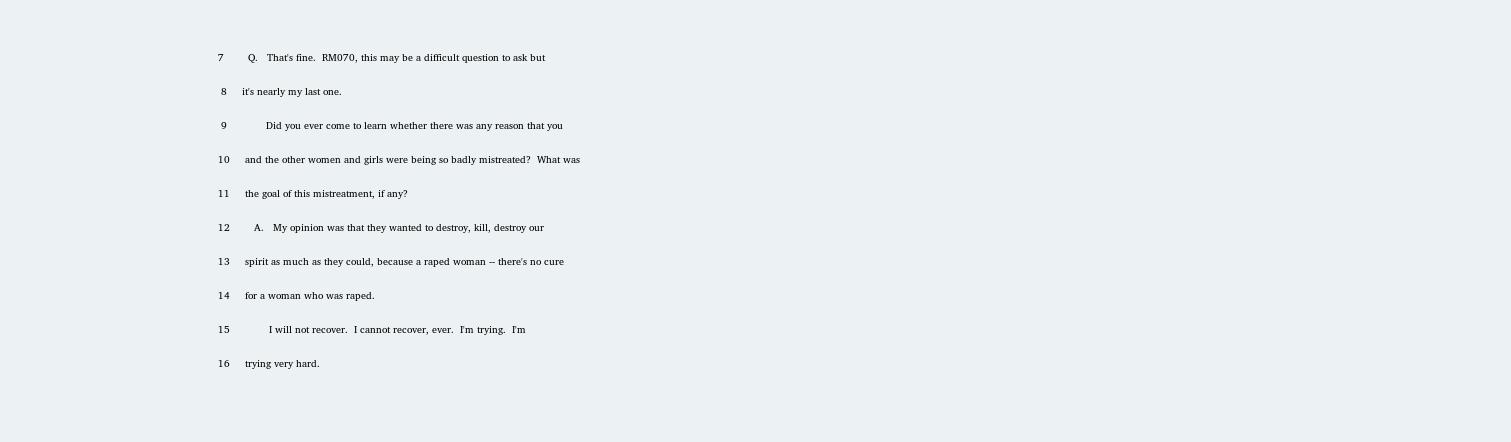7        Q.   That's fine.  RM070, this may be a difficult question to ask but

 8     it's nearly my last one.

 9             Did you ever come to learn whether there was any reason that you

10     and the other women and girls were being so badly mistreated?  What was

11     the goal of this mistreatment, if any?

12        A.   My opinion was that they wanted to destroy, kill, destroy our

13     spirit as much as they could, because a raped woman -- there's no cure

14     for a woman who was raped.

15             I will not recover.  I cannot recover, ever.  I'm trying.  I'm

16     trying very hard.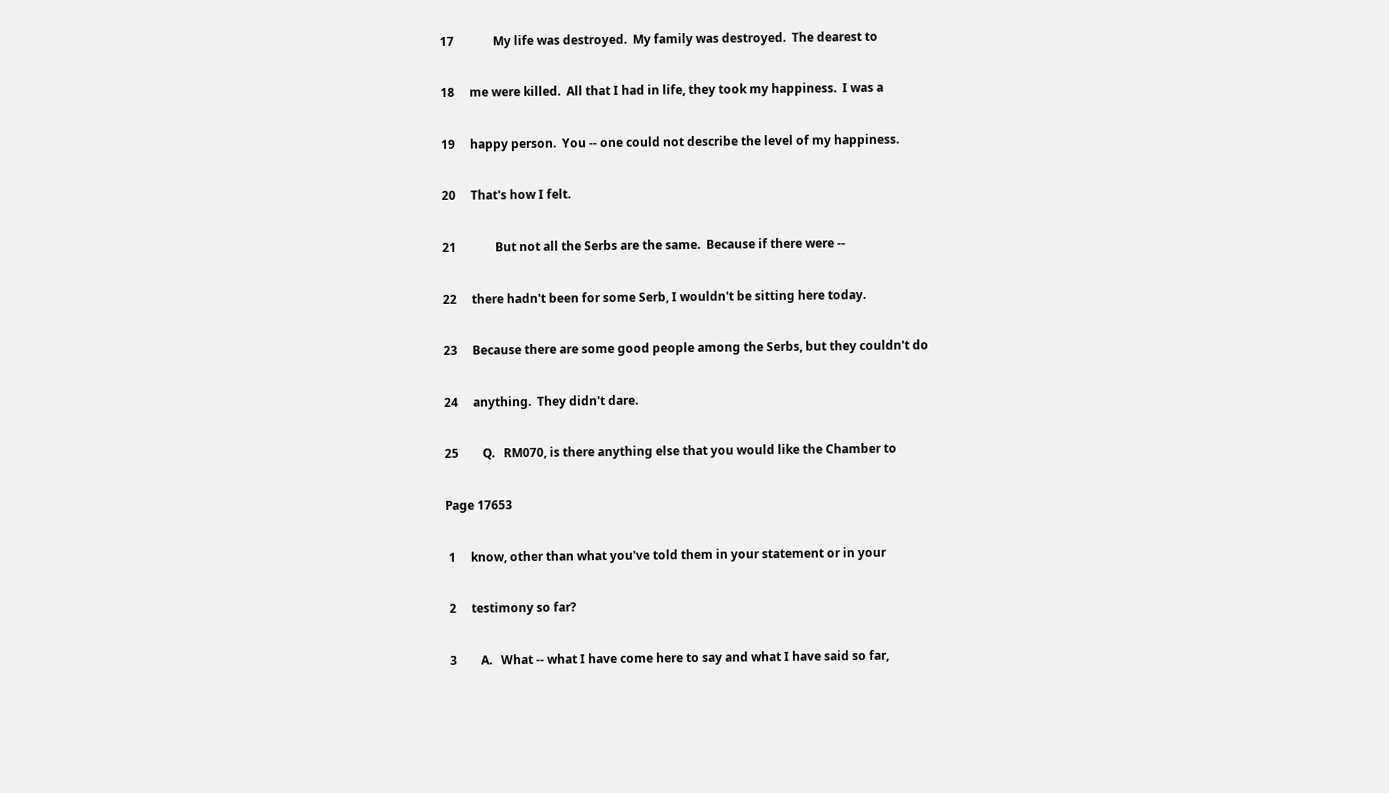17             My life was destroyed.  My family was destroyed.  The dearest to

18     me were killed.  All that I had in life, they took my happiness.  I was a

19     happy person.  You -- one could not describe the level of my happiness.

20     That's how I felt.

21             But not all the Serbs are the same.  Because if there were --

22     there hadn't been for some Serb, I wouldn't be sitting here today.

23     Because there are some good people among the Serbs, but they couldn't do

24     anything.  They didn't dare.

25        Q.   RM070, is there anything else that you would like the Chamber to

Page 17653

 1     know, other than what you've told them in your statement or in your

 2     testimony so far?

 3        A.   What -- what I have come here to say and what I have said so far,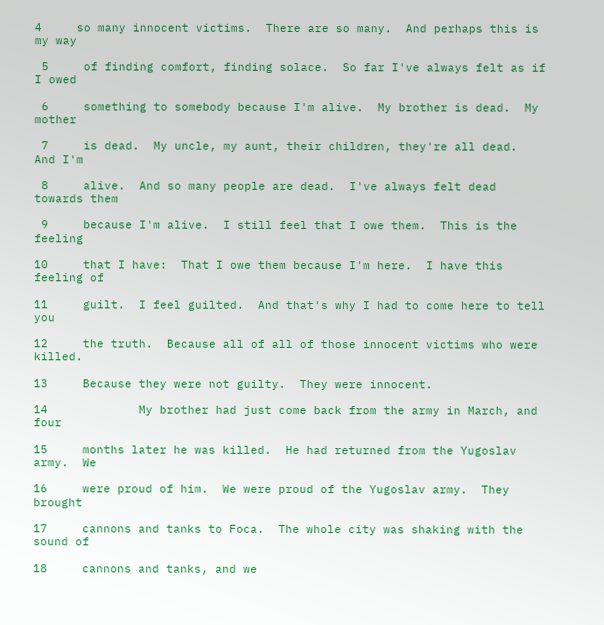4     so many innocent victims.  There are so many.  And perhaps this is my way

 5     of finding comfort, finding solace.  So far I've always felt as if I owed

 6     something to somebody because I'm alive.  My brother is dead.  My mother

 7     is dead.  My uncle, my aunt, their children, they're all dead.  And I'm

 8     alive.  And so many people are dead.  I've always felt dead towards them

 9     because I'm alive.  I still feel that I owe them.  This is the feeling

10     that I have:  That I owe them because I'm here.  I have this feeling of

11     guilt.  I feel guilted.  And that's why I had to come here to tell you

12     the truth.  Because all of all of those innocent victims who were killed.

13     Because they were not guilty.  They were innocent.

14             My brother had just come back from the army in March, and four

15     months later he was killed.  He had returned from the Yugoslav army.  We

16     were proud of him.  We were proud of the Yugoslav army.  They brought

17     cannons and tanks to Foca.  The whole city was shaking with the sound of

18     cannons and tanks, and we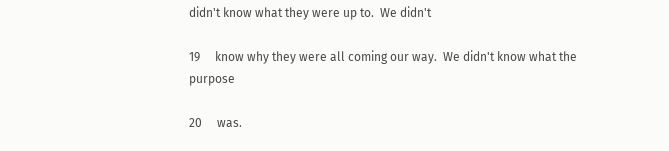didn't know what they were up to.  We didn't

19     know why they were all coming our way.  We didn't know what the purpose

20     was.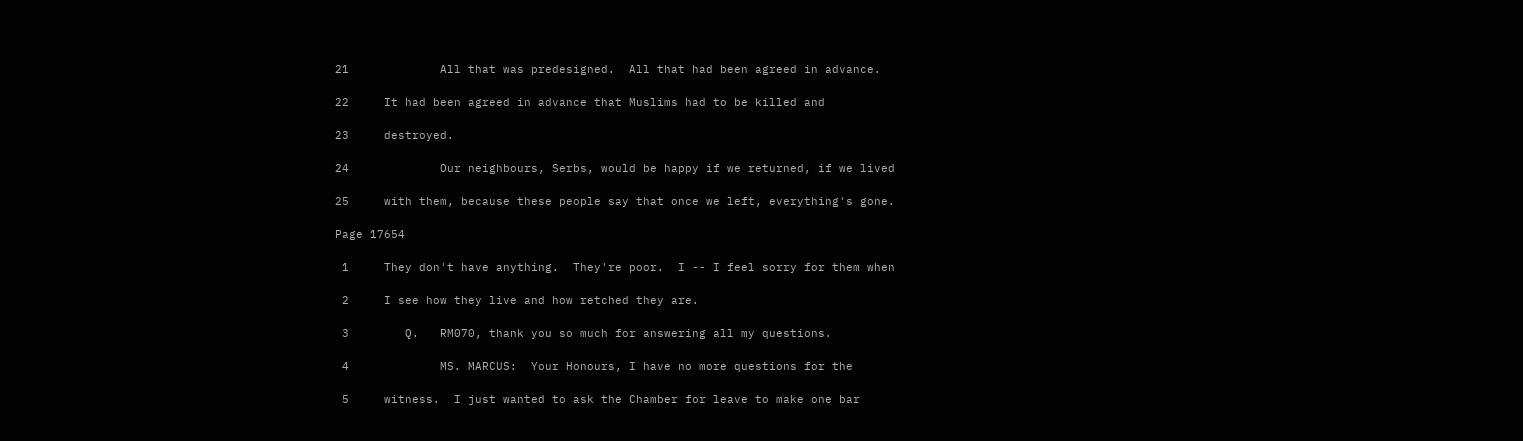21             All that was predesigned.  All that had been agreed in advance.

22     It had been agreed in advance that Muslims had to be killed and

23     destroyed.

24             Our neighbours, Serbs, would be happy if we returned, if we lived

25     with them, because these people say that once we left, everything's gone.

Page 17654

 1     They don't have anything.  They're poor.  I -- I feel sorry for them when

 2     I see how they live and how retched they are.

 3        Q.   RM070, thank you so much for answering all my questions.

 4             MS. MARCUS:  Your Honours, I have no more questions for the

 5     witness.  I just wanted to ask the Chamber for leave to make one bar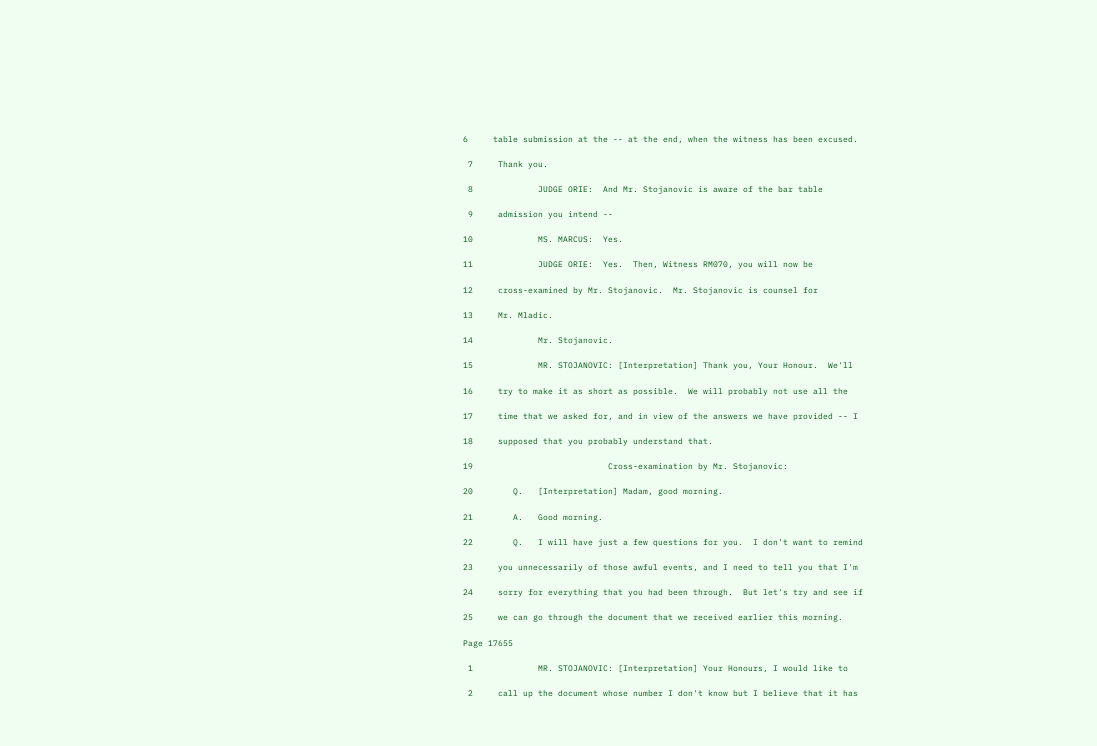6     table submission at the -- at the end, when the witness has been excused.

 7     Thank you.

 8             JUDGE ORIE:  And Mr. Stojanovic is aware of the bar table

 9     admission you intend --

10             MS. MARCUS:  Yes.

11             JUDGE ORIE:  Yes.  Then, Witness RM070, you will now be

12     cross-examined by Mr. Stojanovic.  Mr. Stojanovic is counsel for

13     Mr. Mladic.

14             Mr. Stojanovic.

15             MR. STOJANOVIC: [Interpretation] Thank you, Your Honour.  We'll

16     try to make it as short as possible.  We will probably not use all the

17     time that we asked for, and in view of the answers we have provided -- I

18     supposed that you probably understand that.

19                           Cross-examination by Mr. Stojanovic:

20        Q.   [Interpretation] Madam, good morning.

21        A.   Good morning.

22        Q.   I will have just a few questions for you.  I don't want to remind

23     you unnecessarily of those awful events, and I need to tell you that I'm

24     sorry for everything that you had been through.  But let's try and see if

25     we can go through the document that we received earlier this morning.

Page 17655

 1             MR. STOJANOVIC: [Interpretation] Your Honours, I would like to

 2     call up the document whose number I don't know but I believe that it has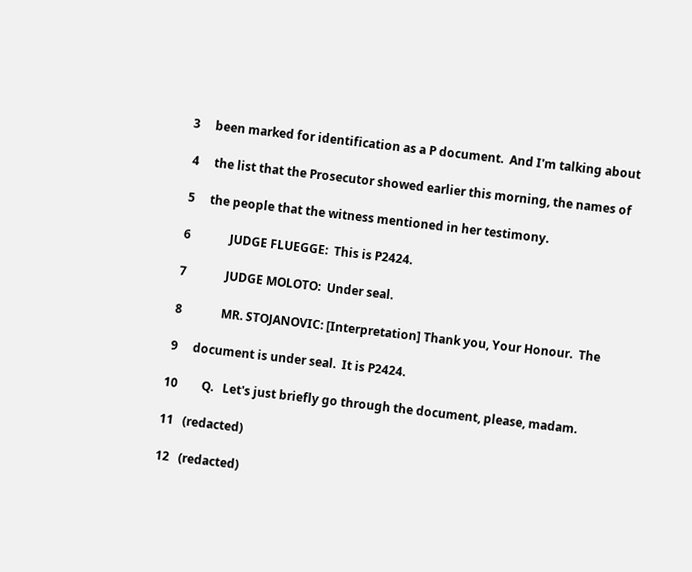3     been marked for identification as a P document.  And I'm talking about

 4     the list that the Prosecutor showed earlier this morning, the names of

 5     the people that the witness mentioned in her testimony.

 6             JUDGE FLUEGGE:  This is P2424.

 7             JUDGE MOLOTO:  Under seal.

 8             MR. STOJANOVIC: [Interpretation] Thank you, Your Honour.  The

 9     document is under seal.  It is P2424.

10        Q.   Let's just briefly go through the document, please, madam.

11   (redacted)

12   (redacted)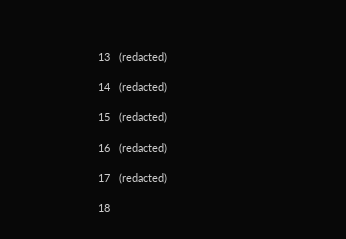13   (redacted)

14   (redacted)

15   (redacted)

16   (redacted)

17   (redacted)

18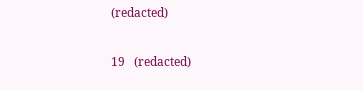(redacted)

19   (redacted)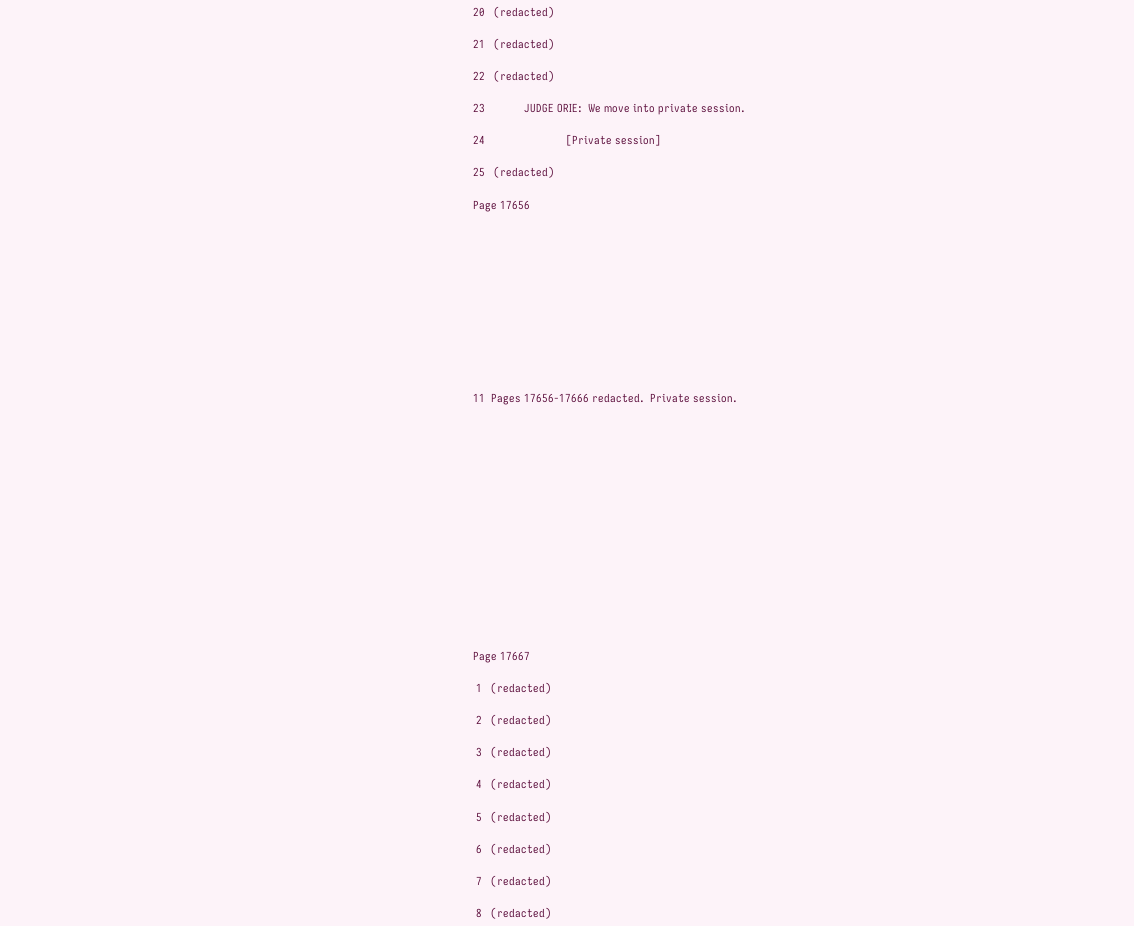20   (redacted)

21   (redacted)

22   (redacted)

23             JUDGE ORIE:  We move into private session.

24                           [Private session]

25   (redacted)

Page 17656











11  Pages 17656-17666 redacted.  Private session.















Page 17667

 1   (redacted)

 2   (redacted)

 3   (redacted)

 4   (redacted)

 5   (redacted)

 6   (redacted)

 7   (redacted)

 8   (redacted)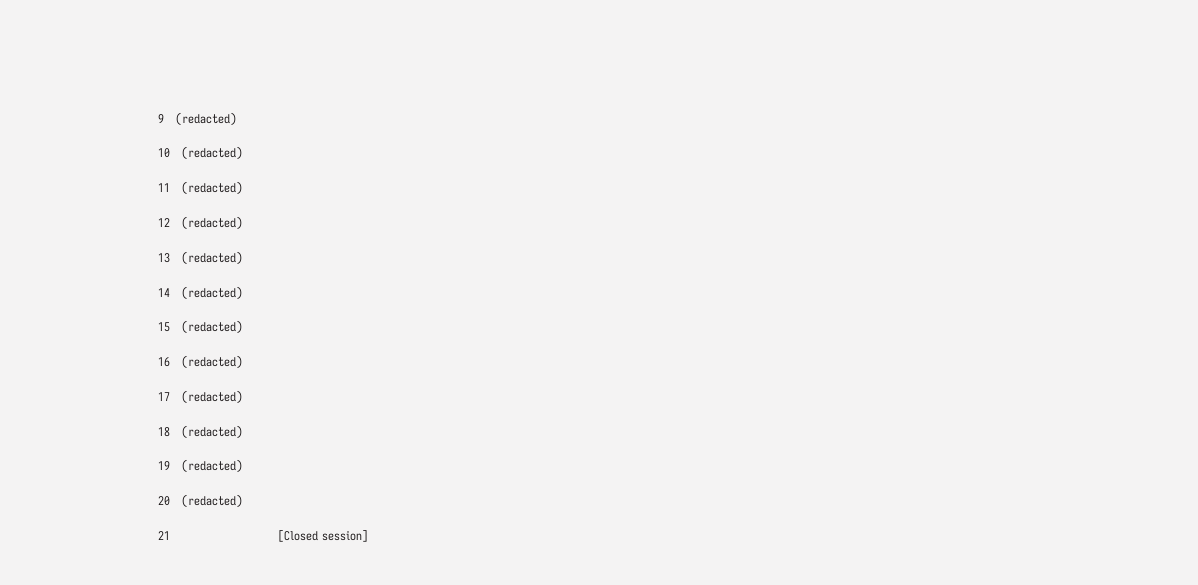9   (redacted)

10   (redacted)

11   (redacted)

12   (redacted)

13   (redacted)

14   (redacted)

15   (redacted)

16   (redacted)

17   (redacted)

18   (redacted)

19   (redacted)

20   (redacted)

21                           [Closed session]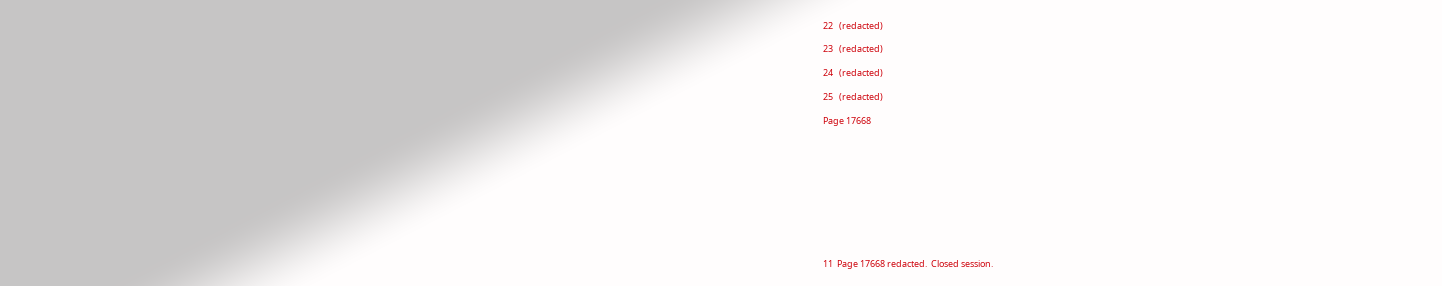22   (redacted)

23   (redacted)

24   (redacted)

25   (redacted)

Page 17668











11  Page 17668 redacted.  Closed session.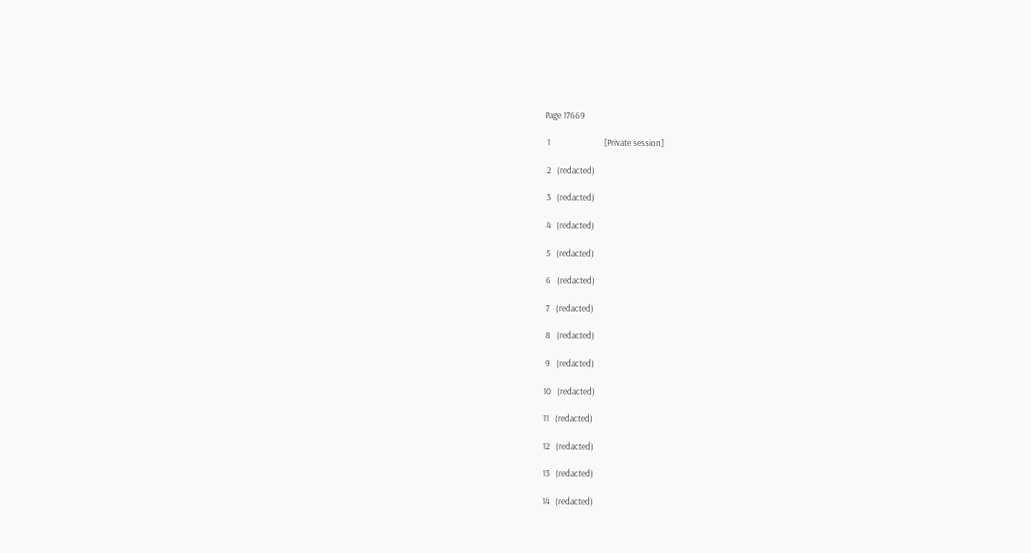Page 17669

 1                           [Private session]

 2   (redacted)

 3   (redacted)

 4   (redacted)

 5   (redacted)

 6   (redacted)

 7   (redacted)

 8   (redacted)

 9   (redacted)

10   (redacted)

11   (redacted)

12   (redacted)

13   (redacted)

14   (redacted)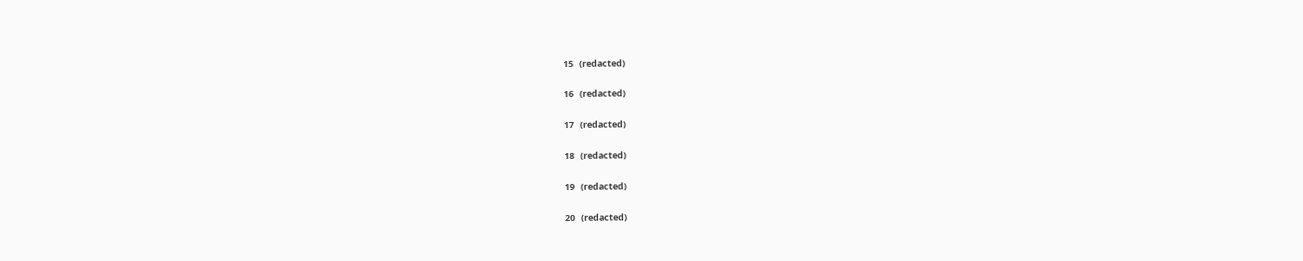15   (redacted)

16   (redacted)

17   (redacted)

18   (redacted)

19   (redacted)

20   (redacted)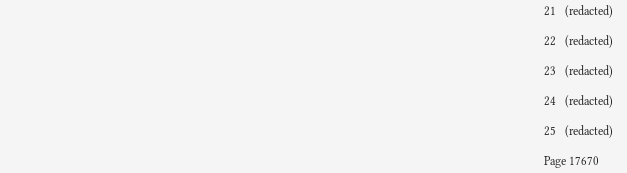21   (redacted)

22   (redacted)

23   (redacted)

24   (redacted)

25   (redacted)

Page 17670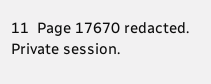11  Page 17670 redacted.  Private session.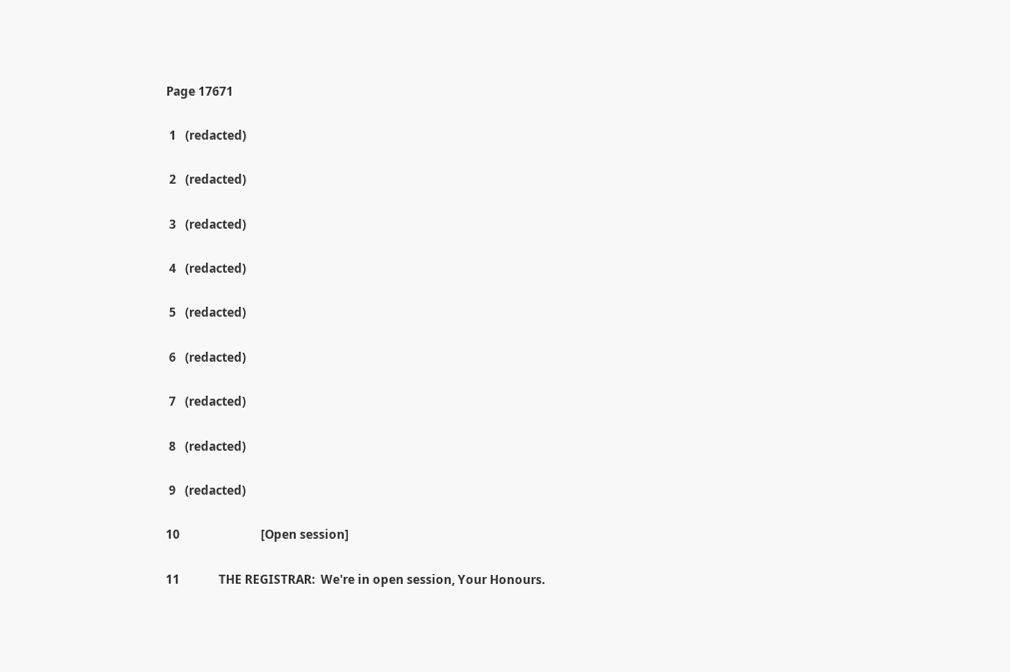Page 17671

 1   (redacted)

 2   (redacted)

 3   (redacted)

 4   (redacted)

 5   (redacted)

 6   (redacted)

 7   (redacted)

 8   (redacted)

 9   (redacted)

10                           [Open session]

11             THE REGISTRAR:  We're in open session, Your Honours.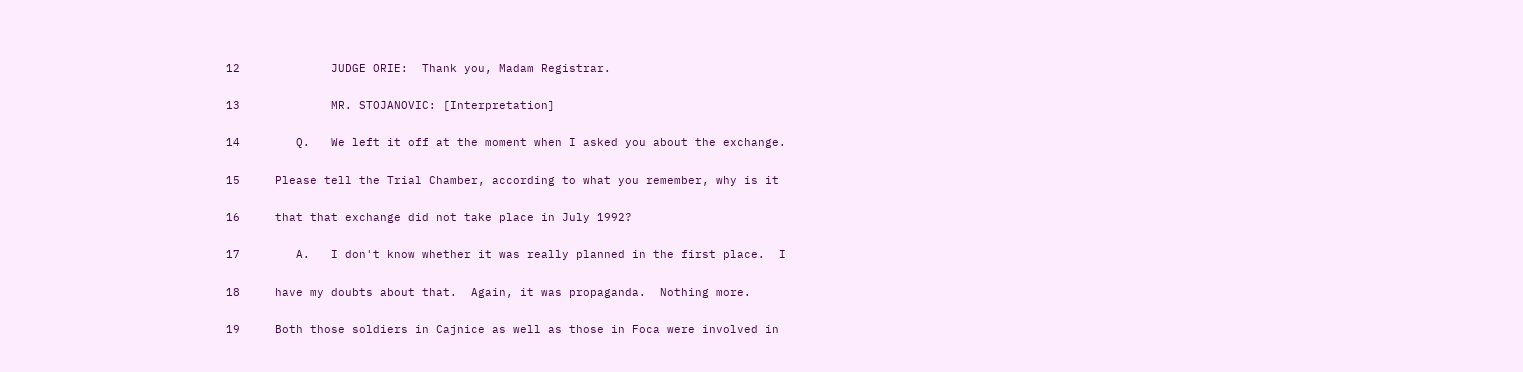12             JUDGE ORIE:  Thank you, Madam Registrar.

13             MR. STOJANOVIC: [Interpretation]

14        Q.   We left it off at the moment when I asked you about the exchange.

15     Please tell the Trial Chamber, according to what you remember, why is it

16     that that exchange did not take place in July 1992?

17        A.   I don't know whether it was really planned in the first place.  I

18     have my doubts about that.  Again, it was propaganda.  Nothing more.

19     Both those soldiers in Cajnice as well as those in Foca were involved in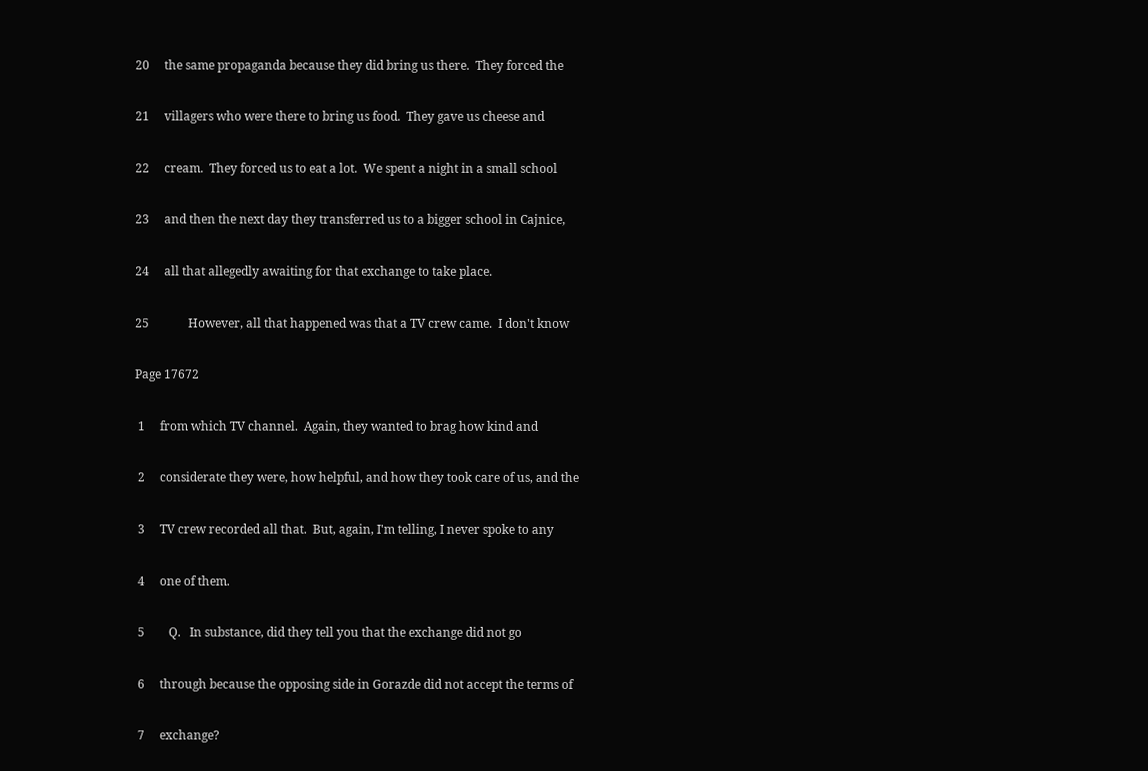20     the same propaganda because they did bring us there.  They forced the

21     villagers who were there to bring us food.  They gave us cheese and

22     cream.  They forced us to eat a lot.  We spent a night in a small school

23     and then the next day they transferred us to a bigger school in Cajnice,

24     all that allegedly awaiting for that exchange to take place.

25             However, all that happened was that a TV crew came.  I don't know

Page 17672

 1     from which TV channel.  Again, they wanted to brag how kind and

 2     considerate they were, how helpful, and how they took care of us, and the

 3     TV crew recorded all that.  But, again, I'm telling, I never spoke to any

 4     one of them.

 5        Q.   In substance, did they tell you that the exchange did not go

 6     through because the opposing side in Gorazde did not accept the terms of

 7     exchange?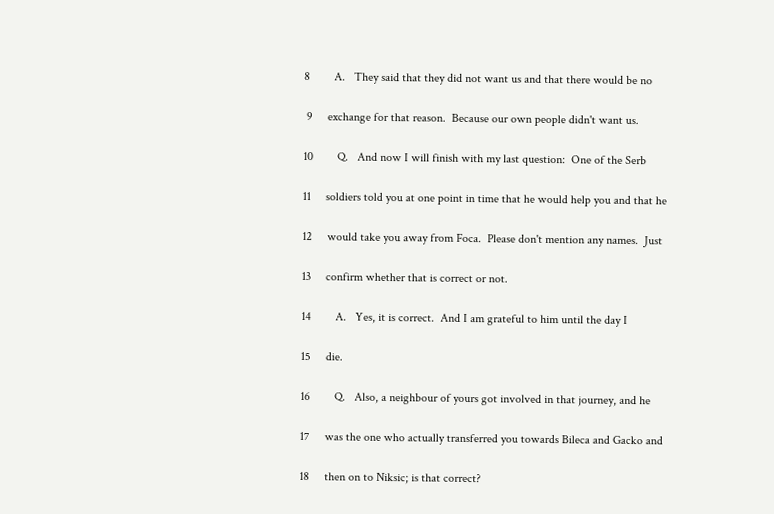8        A.   They said that they did not want us and that there would be no

 9     exchange for that reason.  Because our own people didn't want us.

10        Q.   And now I will finish with my last question:  One of the Serb

11     soldiers told you at one point in time that he would help you and that he

12     would take you away from Foca.  Please don't mention any names.  Just

13     confirm whether that is correct or not.

14        A.   Yes, it is correct.  And I am grateful to him until the day I

15     die.

16        Q.   Also, a neighbour of yours got involved in that journey, and he

17     was the one who actually transferred you towards Bileca and Gacko and

18     then on to Niksic; is that correct?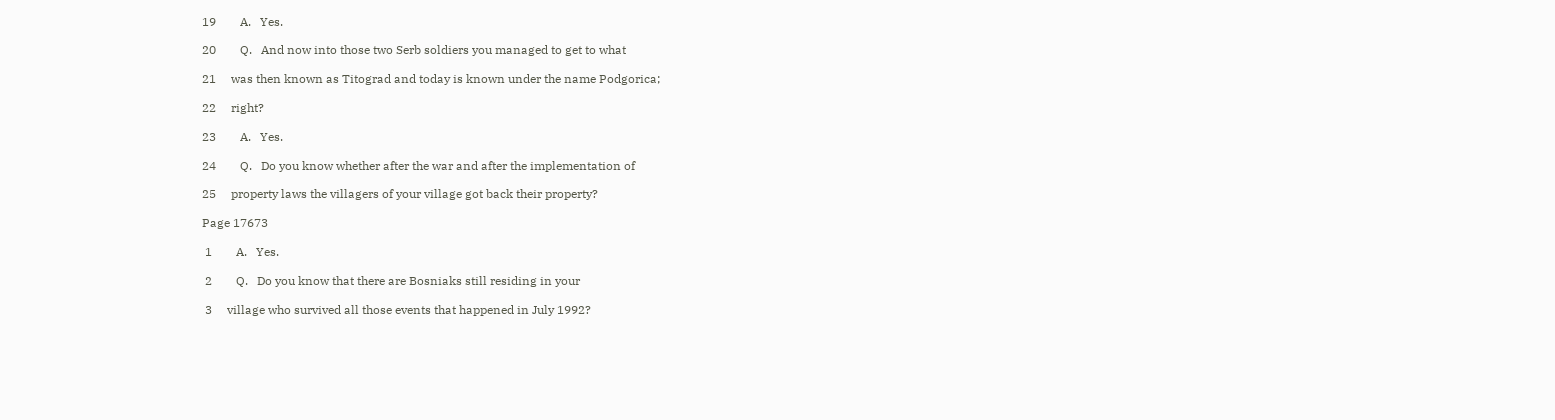19        A.   Yes.

20        Q.   And now into those two Serb soldiers you managed to get to what

21     was then known as Titograd and today is known under the name Podgorica;

22     right?

23        A.   Yes.

24        Q.   Do you know whether after the war and after the implementation of

25     property laws the villagers of your village got back their property?

Page 17673

 1        A.   Yes.

 2        Q.   Do you know that there are Bosniaks still residing in your

 3     village who survived all those events that happened in July 1992?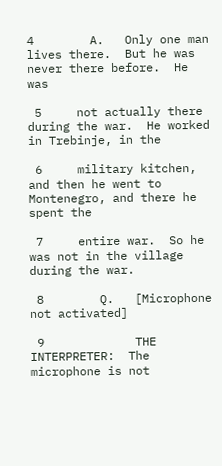4        A.   Only one man lives there.  But he was never there before.  He was

 5     not actually there during the war.  He worked in Trebinje, in the

 6     military kitchen, and then he went to Montenegro, and there he spent the

 7     entire war.  So he was not in the village during the war.

 8        Q.   [Microphone not activated]

 9             THE INTERPRETER:  The microphone is not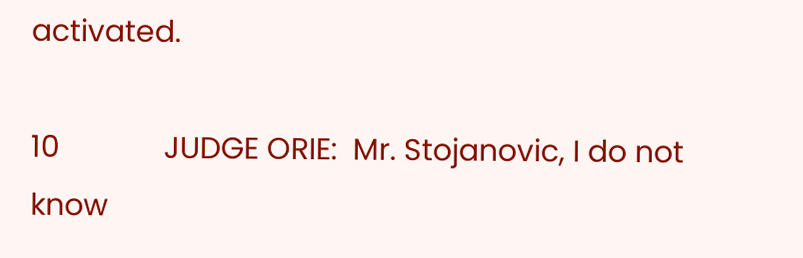activated.

10             JUDGE ORIE:  Mr. Stojanovic, I do not know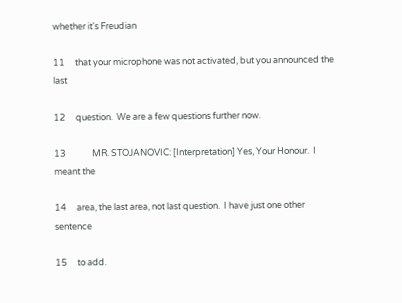whether it's Freudian

11     that your microphone was not activated, but you announced the last

12     question.  We are a few questions further now.

13             MR. STOJANOVIC: [Interpretation] Yes, Your Honour.  I meant the

14     area, the last area, not last question.  I have just one other sentence

15     to add.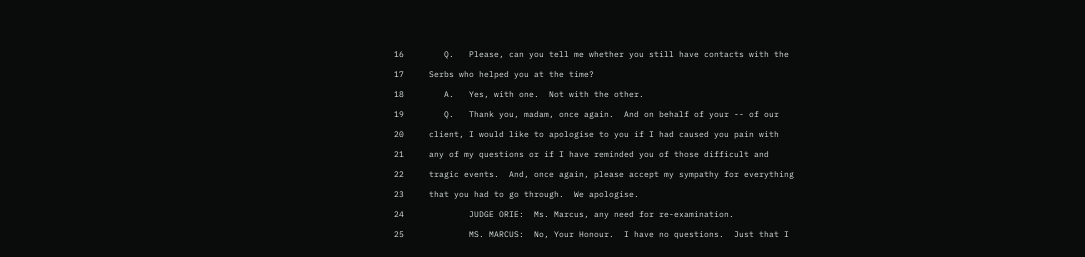16        Q.   Please, can you tell me whether you still have contacts with the

17     Serbs who helped you at the time?

18        A.   Yes, with one.  Not with the other.

19        Q.   Thank you, madam, once again.  And on behalf of your -- of our

20     client, I would like to apologise to you if I had caused you pain with

21     any of my questions or if I have reminded you of those difficult and

22     tragic events.  And, once again, please accept my sympathy for everything

23     that you had to go through.  We apologise.

24             JUDGE ORIE:  Ms. Marcus, any need for re-examination.

25             MS. MARCUS:  No, Your Honour.  I have no questions.  Just that I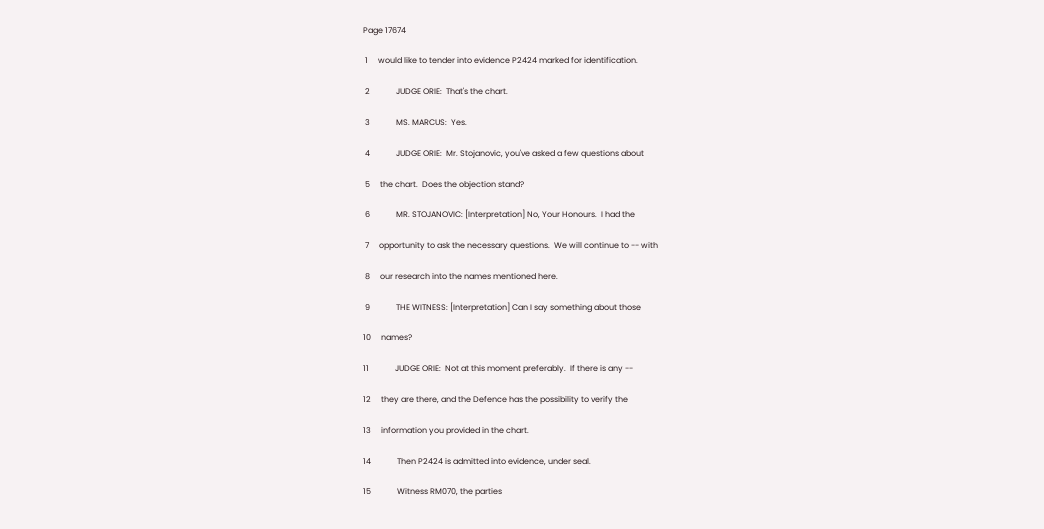Page 17674

 1     would like to tender into evidence P2424 marked for identification.

 2             JUDGE ORIE:  That's the chart.

 3             MS. MARCUS:  Yes.

 4             JUDGE ORIE:  Mr. Stojanovic, you've asked a few questions about

 5     the chart.  Does the objection stand?

 6             MR. STOJANOVIC: [Interpretation] No, Your Honours.  I had the

 7     opportunity to ask the necessary questions.  We will continue to -- with

 8     our research into the names mentioned here.

 9             THE WITNESS: [Interpretation] Can I say something about those

10     names?

11             JUDGE ORIE:  Not at this moment preferably.  If there is any --

12     they are there, and the Defence has the possibility to verify the

13     information you provided in the chart.

14             Then P2424 is admitted into evidence, under seal.

15             Witness RM070, the parties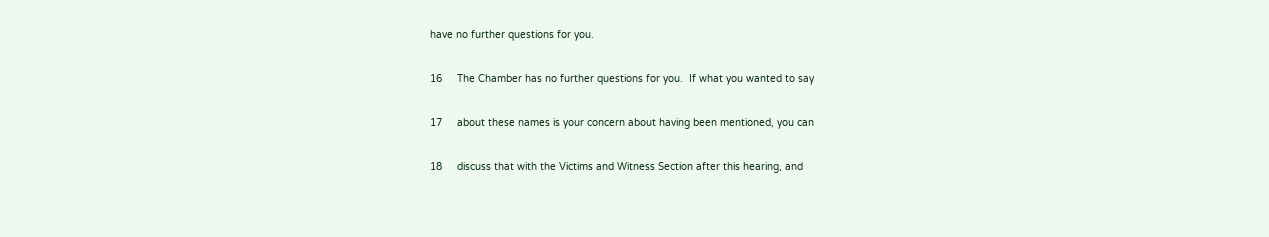have no further questions for you.

16     The Chamber has no further questions for you.  If what you wanted to say

17     about these names is your concern about having been mentioned, you can

18     discuss that with the Victims and Witness Section after this hearing, and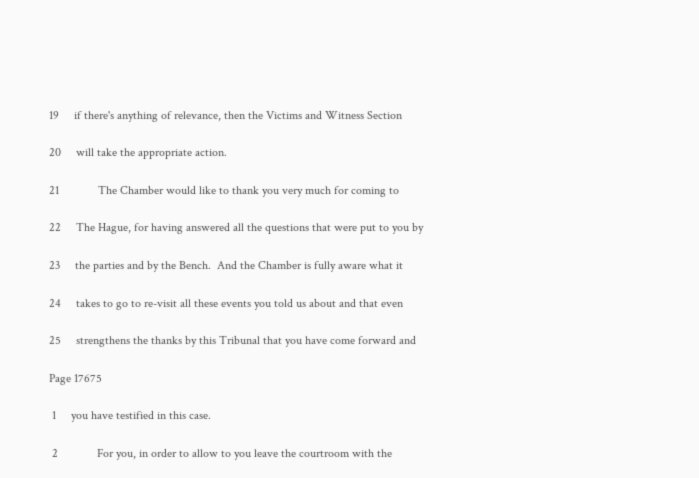19     if there's anything of relevance, then the Victims and Witness Section

20     will take the appropriate action.

21             The Chamber would like to thank you very much for coming to

22     The Hague, for having answered all the questions that were put to you by

23     the parties and by the Bench.  And the Chamber is fully aware what it

24     takes to go to re-visit all these events you told us about and that even

25     strengthens the thanks by this Tribunal that you have come forward and

Page 17675

 1     you have testified in this case.

 2             For you, in order to allow to you leave the courtroom with the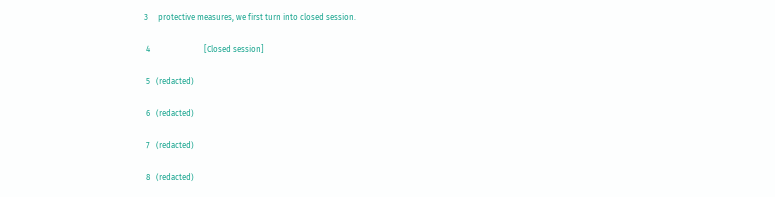3     protective measures, we first turn into closed session.

 4                           [Closed session]

 5   (redacted)

 6   (redacted)

 7   (redacted)

 8   (redacted)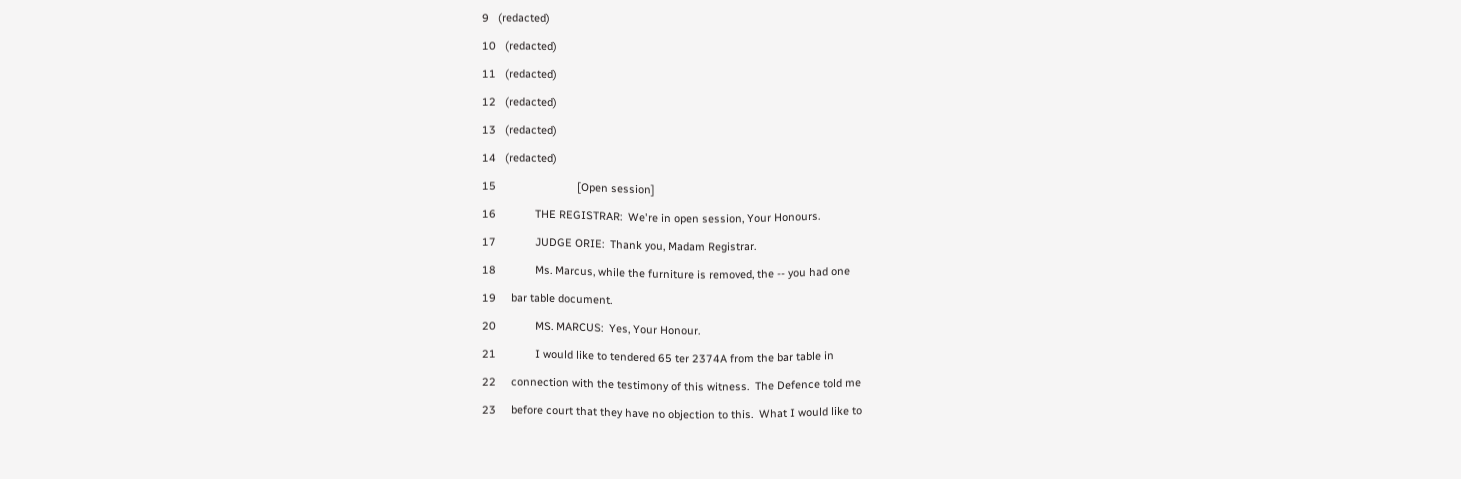9   (redacted)

10   (redacted)

11   (redacted)

12   (redacted)

13   (redacted)

14   (redacted)

15                           [Open session]

16             THE REGISTRAR:  We're in open session, Your Honours.

17             JUDGE ORIE:  Thank you, Madam Registrar.

18             Ms. Marcus, while the furniture is removed, the -- you had one

19     bar table document.

20             MS. MARCUS:  Yes, Your Honour.

21             I would like to tendered 65 ter 2374A from the bar table in

22     connection with the testimony of this witness.  The Defence told me

23     before court that they have no objection to this.  What I would like to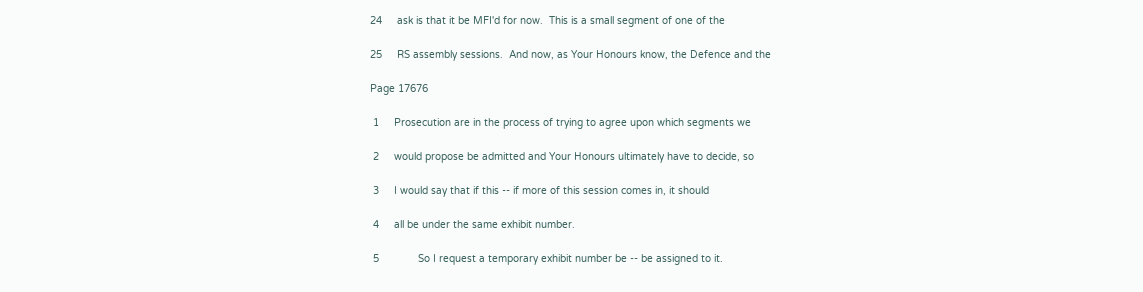24     ask is that it be MFI'd for now.  This is a small segment of one of the

25     RS assembly sessions.  And now, as Your Honours know, the Defence and the

Page 17676

 1     Prosecution are in the process of trying to agree upon which segments we

 2     would propose be admitted and Your Honours ultimately have to decide, so

 3     I would say that if this -- if more of this session comes in, it should

 4     all be under the same exhibit number.

 5             So I request a temporary exhibit number be -- be assigned to it.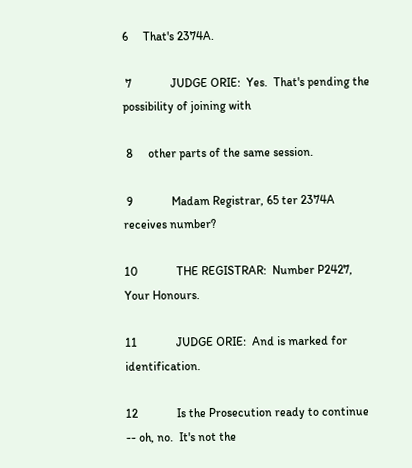6     That's 2374A.

 7             JUDGE ORIE:  Yes.  That's pending the possibility of joining with

 8     other parts of the same session.

 9             Madam Registrar, 65 ter 2374A receives number?

10             THE REGISTRAR:  Number P2427, Your Honours.

11             JUDGE ORIE:  And is marked for identification.

12             Is the Prosecution ready to continue -- oh, no.  It's not the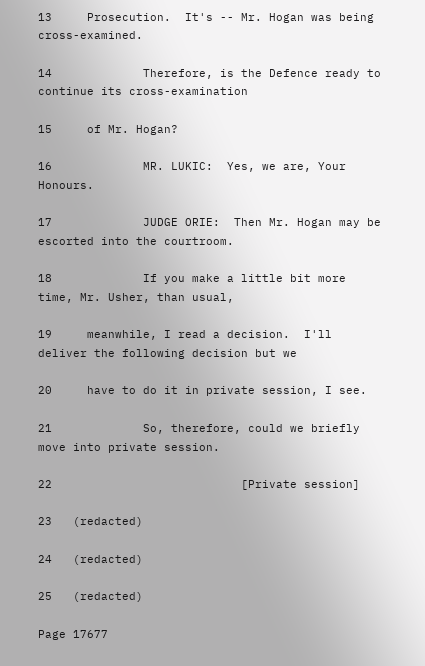13     Prosecution.  It's -- Mr. Hogan was being cross-examined.

14             Therefore, is the Defence ready to continue its cross-examination

15     of Mr. Hogan?

16             MR. LUKIC:  Yes, we are, Your Honours.

17             JUDGE ORIE:  Then Mr. Hogan may be escorted into the courtroom.

18             If you make a little bit more time, Mr. Usher, than usual,

19     meanwhile, I read a decision.  I'll deliver the following decision but we

20     have to do it in private session, I see.

21             So, therefore, could we briefly move into private session.

22                           [Private session]

23   (redacted)

24   (redacted)

25   (redacted)

Page 17677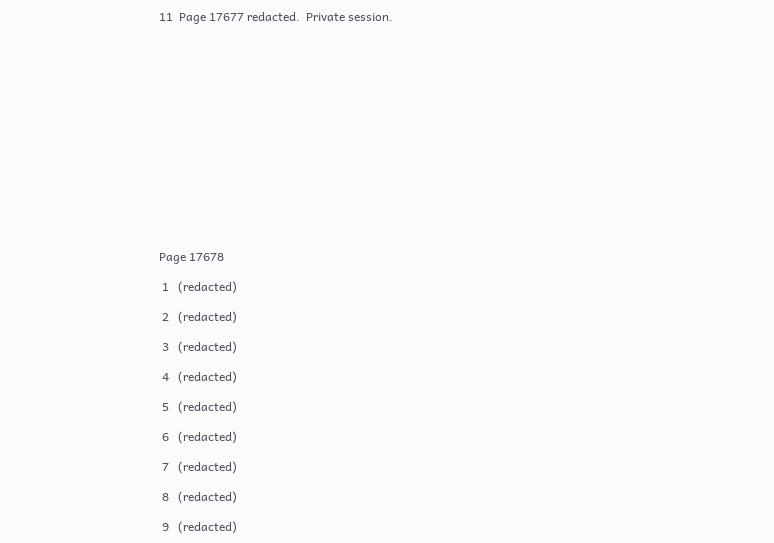11  Page 17677 redacted.  Private session.















Page 17678

 1   (redacted)

 2   (redacted)

 3   (redacted)

 4   (redacted)

 5   (redacted)

 6   (redacted)

 7   (redacted)

 8   (redacted)

 9   (redacted)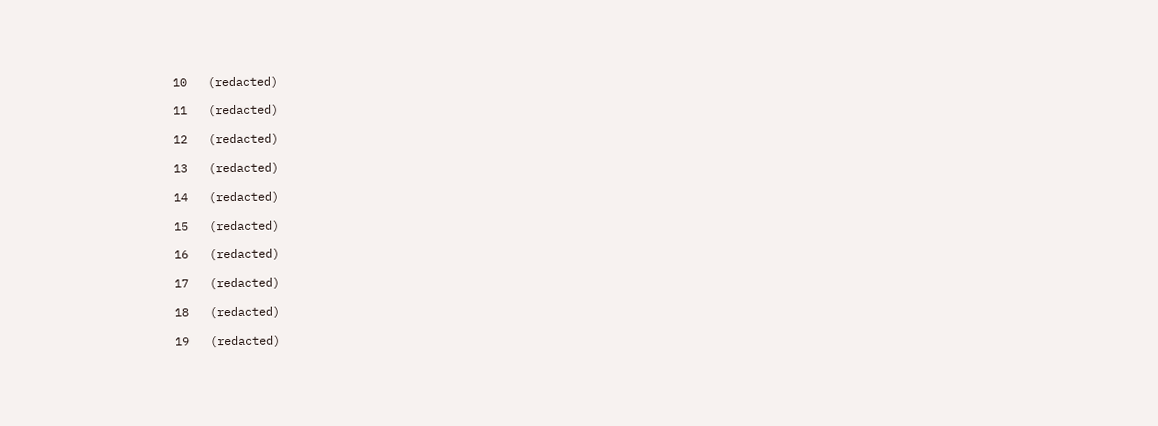10   (redacted)

11   (redacted)

12   (redacted)

13   (redacted)

14   (redacted)

15   (redacted)

16   (redacted)

17   (redacted)

18   (redacted)

19   (redacted)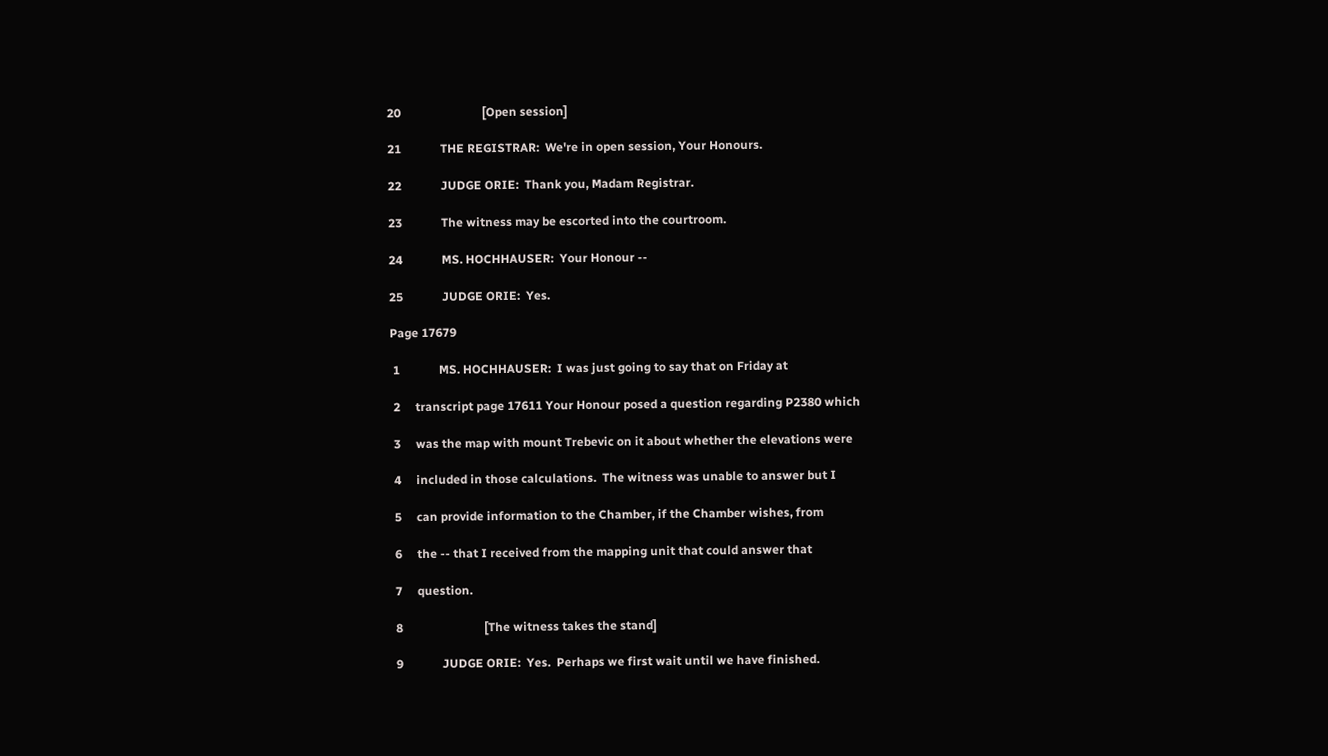20                           [Open session]

21             THE REGISTRAR:  We're in open session, Your Honours.

22             JUDGE ORIE:  Thank you, Madam Registrar.

23             The witness may be escorted into the courtroom.

24             MS. HOCHHAUSER:  Your Honour --

25             JUDGE ORIE:  Yes.

Page 17679

 1             MS. HOCHHAUSER:  I was just going to say that on Friday at

 2     transcript page 17611 Your Honour posed a question regarding P2380 which

 3     was the map with mount Trebevic on it about whether the elevations were

 4     included in those calculations.  The witness was unable to answer but I

 5     can provide information to the Chamber, if the Chamber wishes, from

 6     the -- that I received from the mapping unit that could answer that

 7     question.

 8                           [The witness takes the stand]

 9             JUDGE ORIE:  Yes.  Perhaps we first wait until we have finished.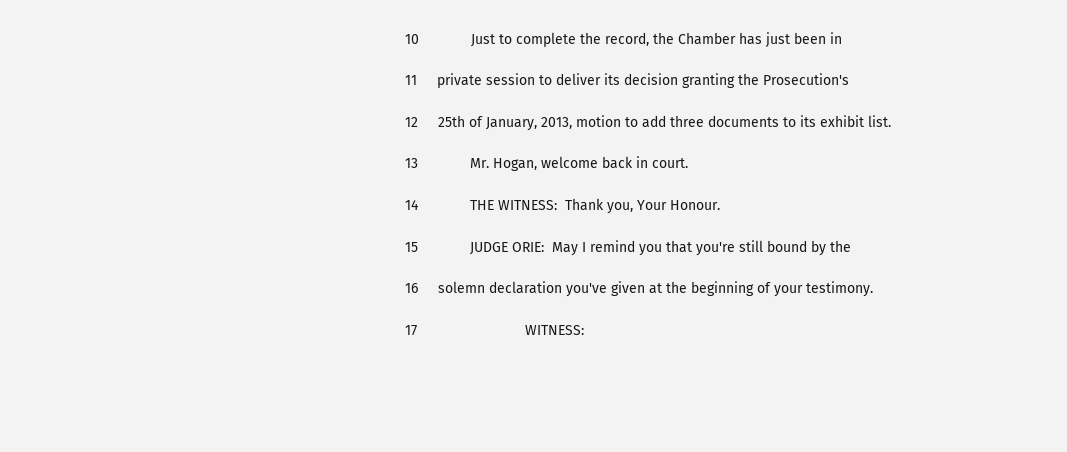10             Just to complete the record, the Chamber has just been in

11     private session to deliver its decision granting the Prosecution's

12     25th of January, 2013, motion to add three documents to its exhibit list.

13             Mr. Hogan, welcome back in court.

14             THE WITNESS:  Thank you, Your Honour.

15             JUDGE ORIE:  May I remind you that you're still bound by the

16     solemn declaration you've given at the beginning of your testimony.

17                           WITNESS: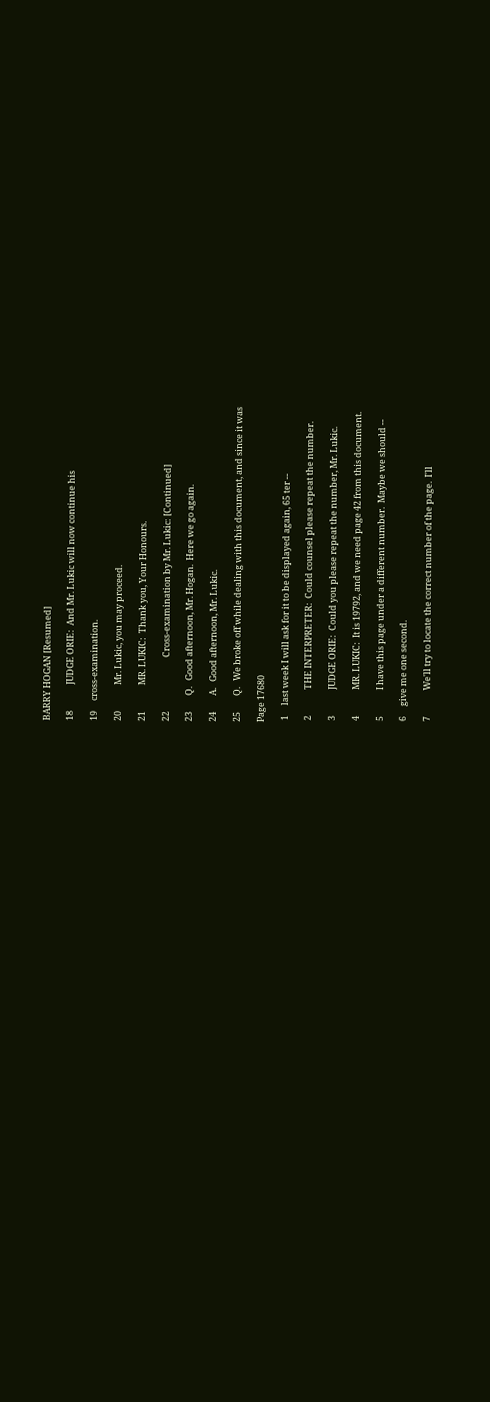BARRY HOGAN [Resumed]

18             JUDGE ORIE:  And Mr. Lukic will now continue his

19     cross-examination.

20             Mr. Lukic, you may proceed.

21             MR. LUKIC:  Thank you, Your Honours.

22                           Cross-examination by Mr. Lukic: [Continued]

23        Q.   Good afternoon, Mr. Hogan.  Here we go again.

24        A.   Good afternoon, Mr. Lukic.

25        Q.   We broke off while dealing with this document, and since it was

Page 17680

 1     last week I will ask for it to be displayed again, 65 ter --

 2             THE INTERPRETER:  Could counsel please repeat the number.

 3             JUDGE ORIE:  Could you please repeat the number, Mr. Lukic.

 4             MR. LUKIC:  It is 19792, and we need page 42 from this document.

 5             I have this page under a different number.  Maybe we should --

 6     give me one second.

 7             We'll try to locate the correct number of the page.  I'll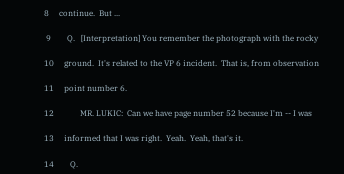8     continue.  But ...

 9        Q.   [Interpretation] You remember the photograph with the rocky

10     ground.  It's related to the VP 6 incident.  That is, from observation

11     point number 6.

12             MR. LUKIC:  Can we have page number 52 because I'm -- I was

13     informed that I was right.  Yeah.  Yeah, that's it.

14        Q.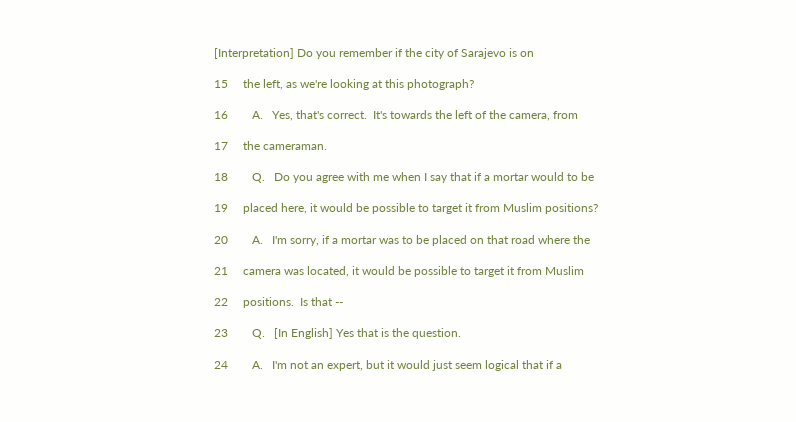[Interpretation] Do you remember if the city of Sarajevo is on

15     the left, as we're looking at this photograph?

16        A.   Yes, that's correct.  It's towards the left of the camera, from

17     the cameraman.

18        Q.   Do you agree with me when I say that if a mortar would to be

19     placed here, it would be possible to target it from Muslim positions?

20        A.   I'm sorry, if a mortar was to be placed on that road where the

21     camera was located, it would be possible to target it from Muslim

22     positions.  Is that --

23        Q.   [In English] Yes that is the question.

24        A.   I'm not an expert, but it would just seem logical that if a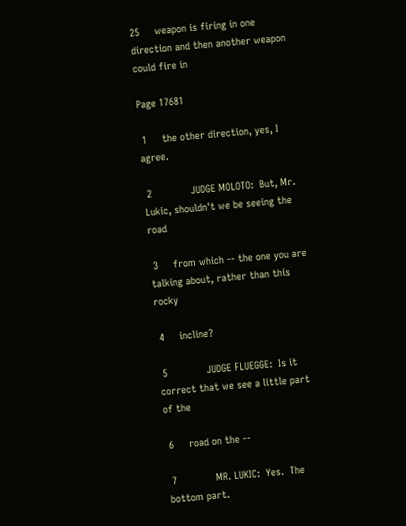25     weapon is firing in one direction and then another weapon could fire in

Page 17681

 1     the other direction, yes, I agree.

 2             JUDGE MOLOTO:  But, Mr. Lukic, shouldn't we be seeing the road

 3     from which -- the one you are talking about, rather than this rocky

 4     incline?

 5             JUDGE FLUEGGE:  Is it correct that we see a little part of the

 6     road on the --

 7             MR. LUKIC:  Yes.  The bottom part.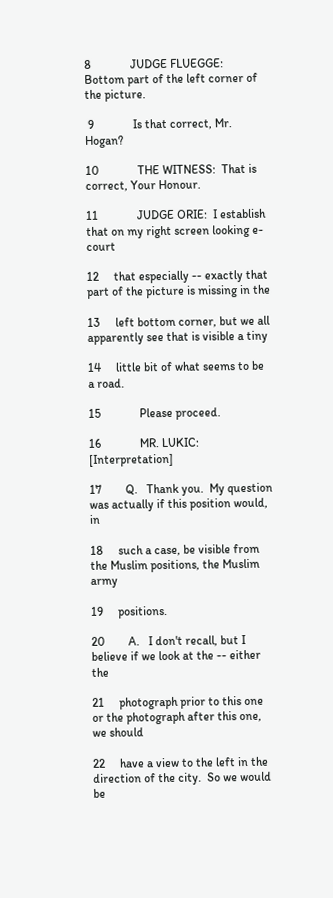8             JUDGE FLUEGGE:  Bottom part of the left corner of the picture.

 9             Is that correct, Mr. Hogan?

10             THE WITNESS:  That is correct, Your Honour.

11             JUDGE ORIE:  I establish that on my right screen looking e-court

12     that especially -- exactly that part of the picture is missing in the

13     left bottom corner, but we all apparently see that is visible a tiny

14     little bit of what seems to be a road.

15             Please proceed.

16             MR. LUKIC: [Interpretation]

17        Q.   Thank you.  My question was actually if this position would, in

18     such a case, be visible from the Muslim positions, the Muslim army

19     positions.

20        A.   I don't recall, but I believe if we look at the -- either the

21     photograph prior to this one or the photograph after this one, we should

22     have a view to the left in the direction of the city.  So we would be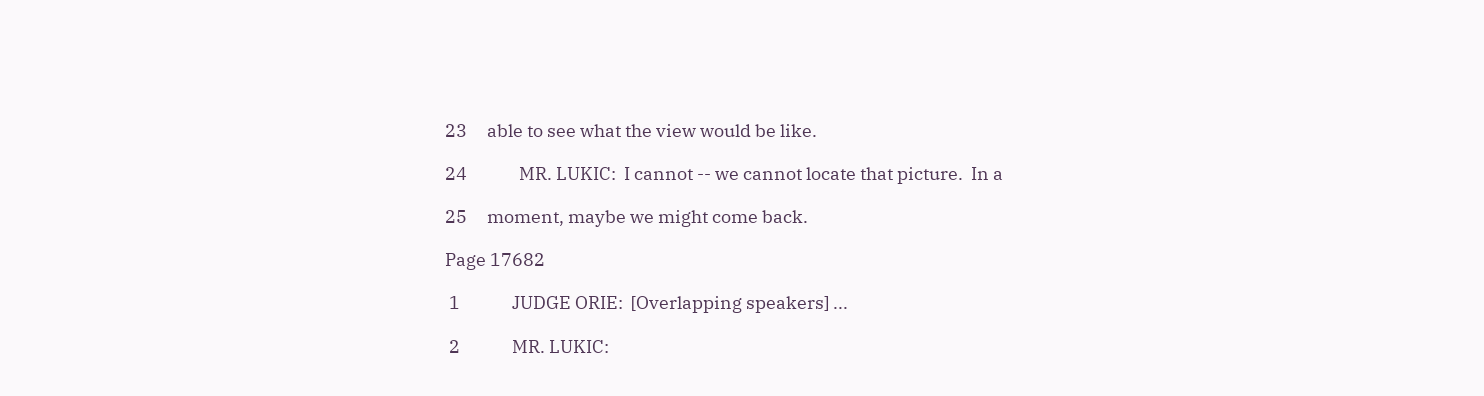23     able to see what the view would be like.

24             MR. LUKIC:  I cannot -- we cannot locate that picture.  In a

25     moment, maybe we might come back.

Page 17682

 1             JUDGE ORIE:  [Overlapping speakers] ...

 2             MR. LUKIC: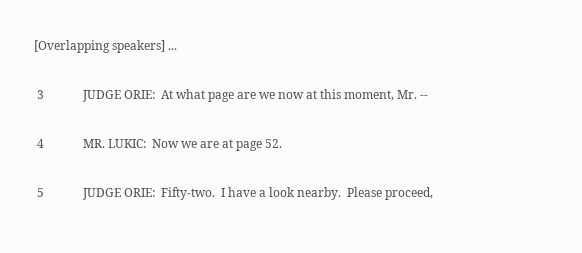[Overlapping speakers] ...

 3             JUDGE ORIE:  At what page are we now at this moment, Mr. --

 4             MR. LUKIC:  Now we are at page 52.

 5             JUDGE ORIE:  Fifty-two.  I have a look nearby.  Please proceed,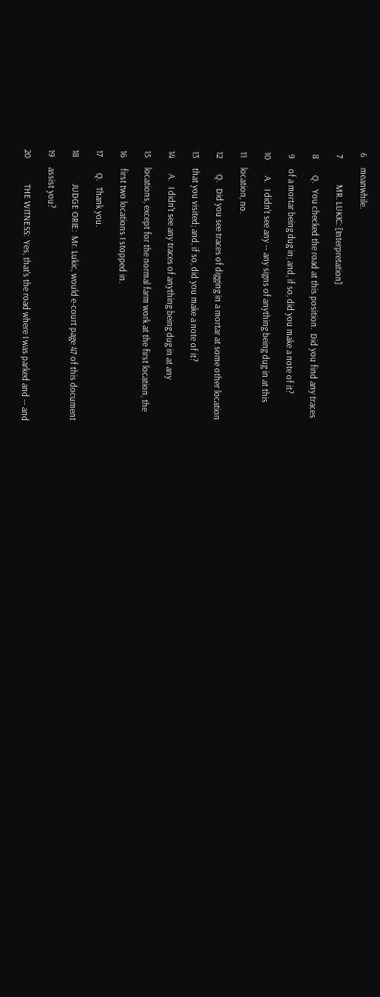6     meanwhile.

 7             MR. LUKIC: [Interpretation]

 8        Q.   You checked the road at this position.  Did you find any traces

 9     of a mortar being dug in; and, if so, did you make a note of it?

10        A.   I didn't see any -- any signs of anything being dug in at this

11     location, no.

12        Q.   Did you see traces of digging in a mortar at some other location

13     that you visited; and, if so, did you make a note of it?

14        A.   I didn't see any traces of anything being dug in at any

15     locations, except for the normal farm work at the first location, the

16     first two locations I stopped in.

17        Q.   Thank you.

18             JUDGE ORIE:  Mr. Lukic, would e-court page 47 of this document

19     assist you?

20             THE WITNESS:  Yes, that's the road where I was parked and -- and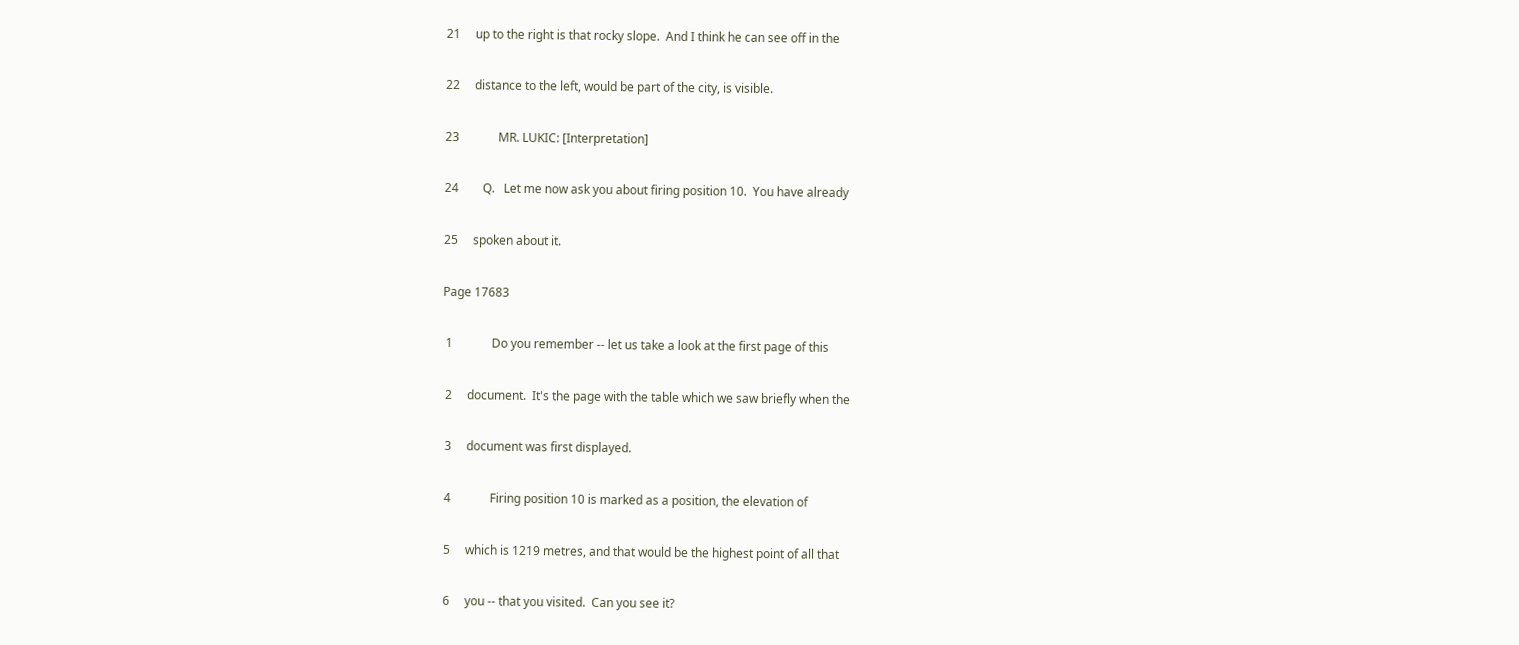21     up to the right is that rocky slope.  And I think he can see off in the

22     distance to the left, would be part of the city, is visible.

23             MR. LUKIC: [Interpretation]

24        Q.   Let me now ask you about firing position 10.  You have already

25     spoken about it.

Page 17683

 1             Do you remember -- let us take a look at the first page of this

 2     document.  It's the page with the table which we saw briefly when the

 3     document was first displayed.

 4             Firing position 10 is marked as a position, the elevation of

 5     which is 1219 metres, and that would be the highest point of all that

 6     you -- that you visited.  Can you see it?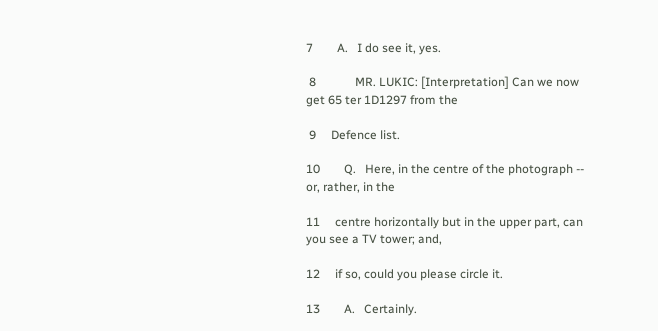7        A.   I do see it, yes.

 8             MR. LUKIC: [Interpretation] Can we now get 65 ter 1D1297 from the

 9     Defence list.

10        Q.   Here, in the centre of the photograph -- or, rather, in the

11     centre horizontally but in the upper part, can you see a TV tower; and,

12     if so, could you please circle it.

13        A.   Certainly.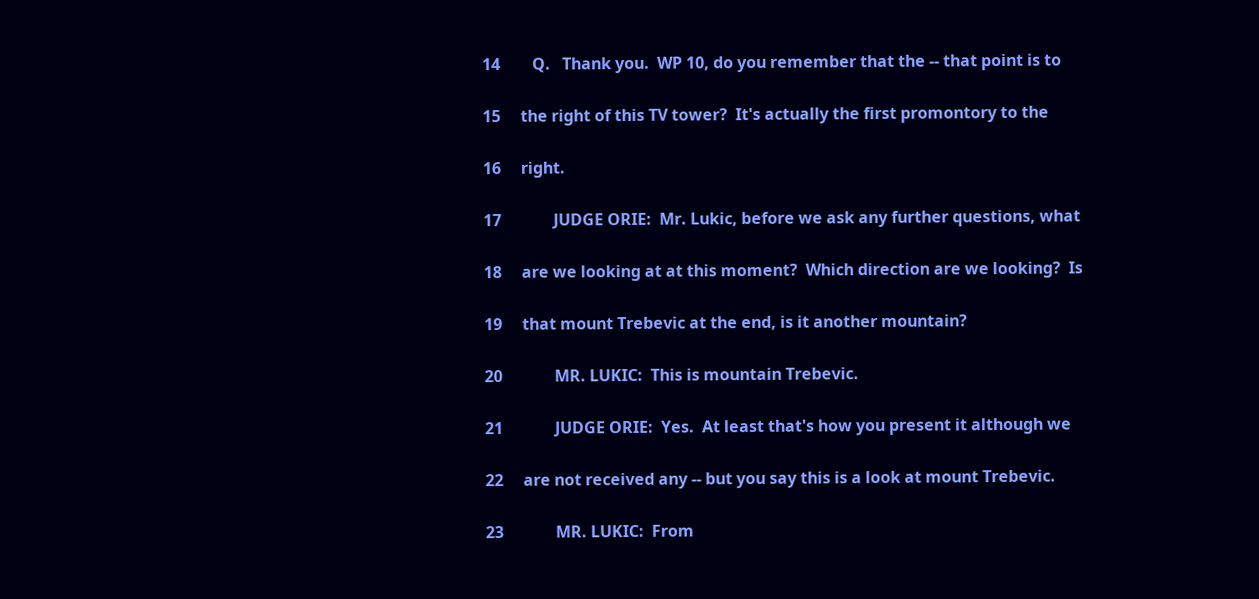14        Q.   Thank you.  WP 10, do you remember that the -- that point is to

15     the right of this TV tower?  It's actually the first promontory to the

16     right.

17             JUDGE ORIE:  Mr. Lukic, before we ask any further questions, what

18     are we looking at at this moment?  Which direction are we looking?  Is

19     that mount Trebevic at the end, is it another mountain?

20             MR. LUKIC:  This is mountain Trebevic.

21             JUDGE ORIE:  Yes.  At least that's how you present it although we

22     are not received any -- but you say this is a look at mount Trebevic.

23             MR. LUKIC:  From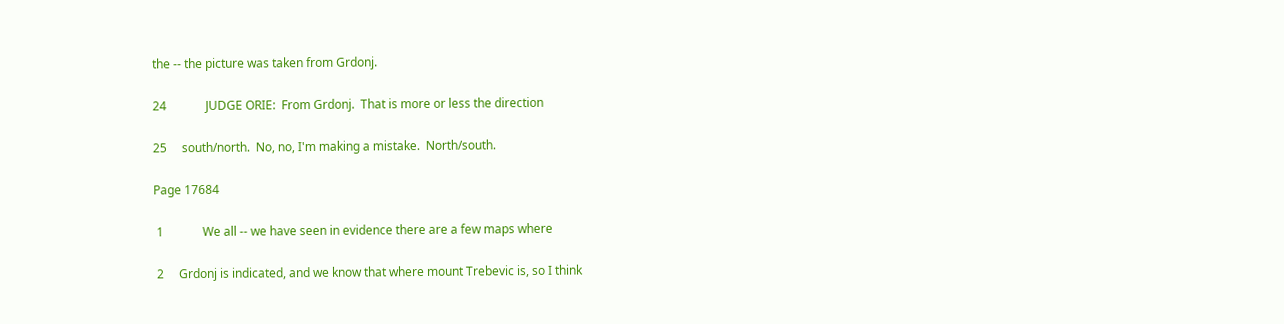the -- the picture was taken from Grdonj.

24             JUDGE ORIE:  From Grdonj.  That is more or less the direction

25     south/north.  No, no, I'm making a mistake.  North/south.

Page 17684

 1             We all -- we have seen in evidence there are a few maps where

 2     Grdonj is indicated, and we know that where mount Trebevic is, so I think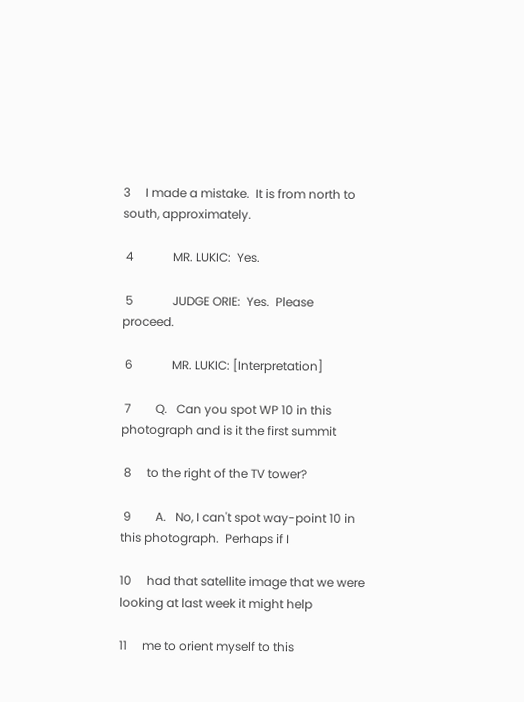3     I made a mistake.  It is from north to south, approximately.

 4             MR. LUKIC:  Yes.

 5             JUDGE ORIE:  Yes.  Please proceed.

 6             MR. LUKIC: [Interpretation]

 7        Q.   Can you spot WP 10 in this photograph and is it the first summit

 8     to the right of the TV tower?

 9        A.   No, I can't spot way-point 10 in this photograph.  Perhaps if I

10     had that satellite image that we were looking at last week it might help

11     me to orient myself to this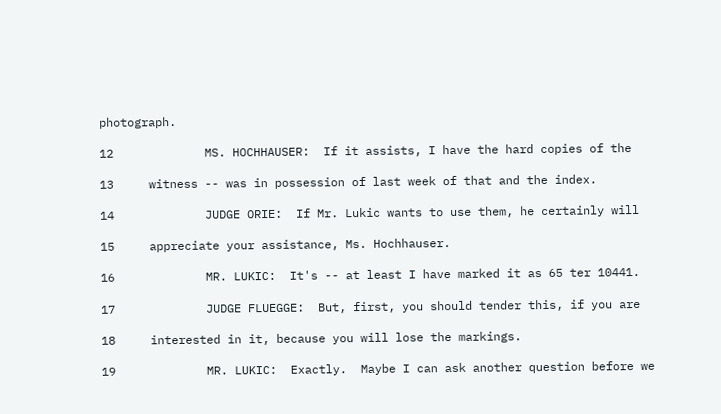photograph.

12             MS. HOCHHAUSER:  If it assists, I have the hard copies of the

13     witness -- was in possession of last week of that and the index.

14             JUDGE ORIE:  If Mr. Lukic wants to use them, he certainly will

15     appreciate your assistance, Ms. Hochhauser.

16             MR. LUKIC:  It's -- at least I have marked it as 65 ter 10441.

17             JUDGE FLUEGGE:  But, first, you should tender this, if you are

18     interested in it, because you will lose the markings.

19             MR. LUKIC:  Exactly.  Maybe I can ask another question before we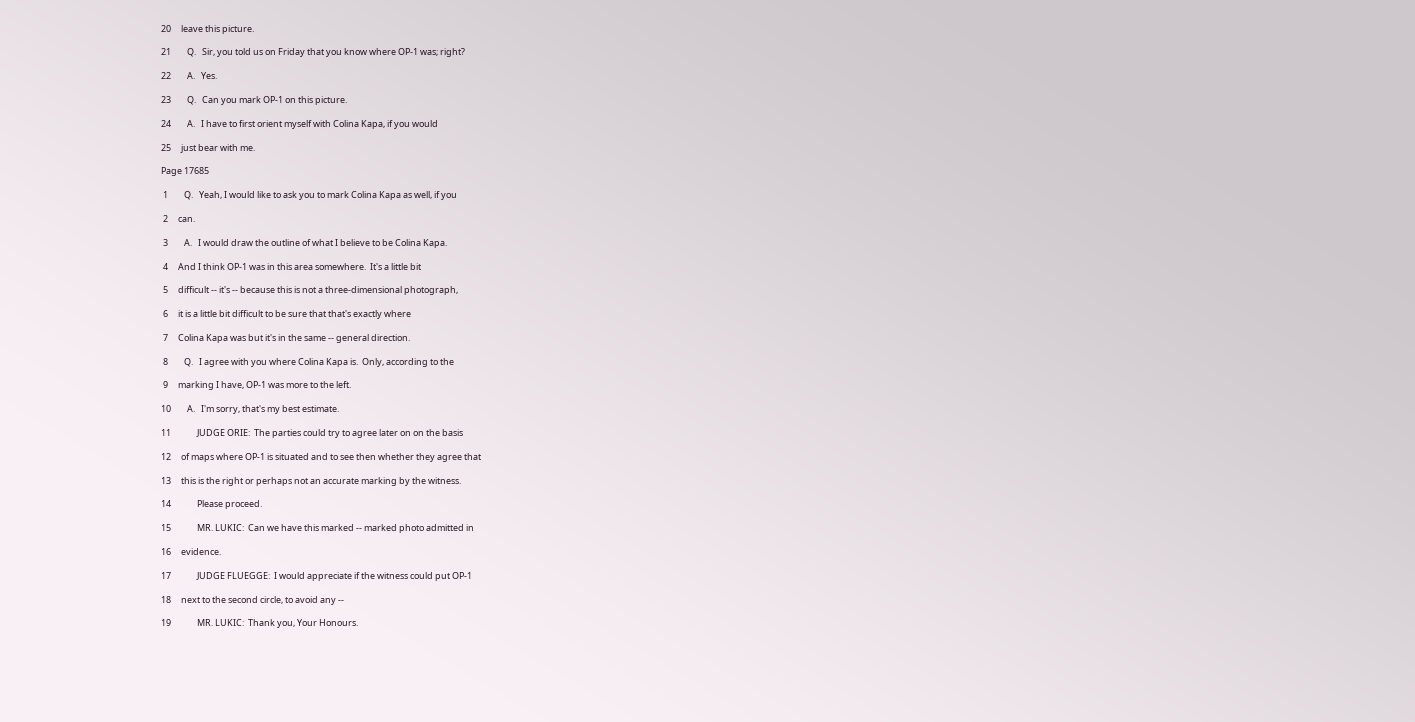20     leave this picture.

21        Q.   Sir, you told us on Friday that you know where OP-1 was; right?

22        A.   Yes.

23        Q.   Can you mark OP-1 on this picture.

24        A.   I have to first orient myself with Colina Kapa, if you would

25     just bear with me.

Page 17685

 1        Q.   Yeah, I would like to ask you to mark Colina Kapa as well, if you

 2     can.

 3        A.   I would draw the outline of what I believe to be Colina Kapa.

 4     And I think OP-1 was in this area somewhere.  It's a little bit

 5     difficult -- it's -- because this is not a three-dimensional photograph,

 6     it is a little bit difficult to be sure that that's exactly where

 7     Colina Kapa was but it's in the same -- general direction.

 8        Q.   I agree with you where Colina Kapa is.  Only, according to the

 9     marking I have, OP-1 was more to the left.

10        A.   I'm sorry, that's my best estimate.

11             JUDGE ORIE:  The parties could try to agree later on on the basis

12     of maps where OP-1 is situated and to see then whether they agree that

13     this is the right or perhaps not an accurate marking by the witness.

14             Please proceed.

15             MR. LUKIC:  Can we have this marked -- marked photo admitted in

16     evidence.

17             JUDGE FLUEGGE:  I would appreciate if the witness could put OP-1

18     next to the second circle, to avoid any --

19             MR. LUKIC:  Thank you, Your Honours.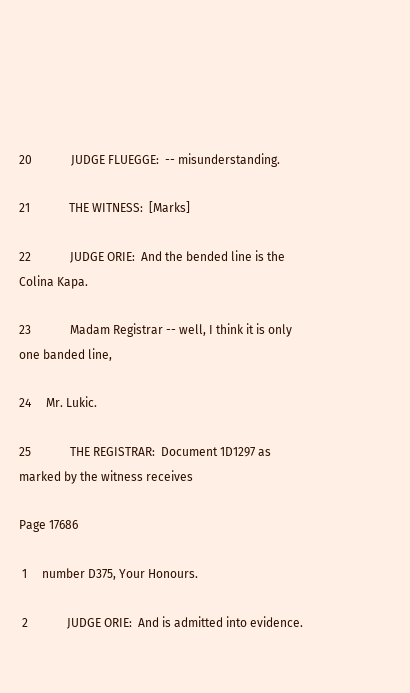20             JUDGE FLUEGGE:  -- misunderstanding.

21             THE WITNESS:  [Marks]

22             JUDGE ORIE:  And the bended line is the Colina Kapa.

23             Madam Registrar -- well, I think it is only one banded line,

24     Mr. Lukic.

25             THE REGISTRAR:  Document 1D1297 as marked by the witness receives

Page 17686

 1     number D375, Your Honours.

 2             JUDGE ORIE:  And is admitted into evidence.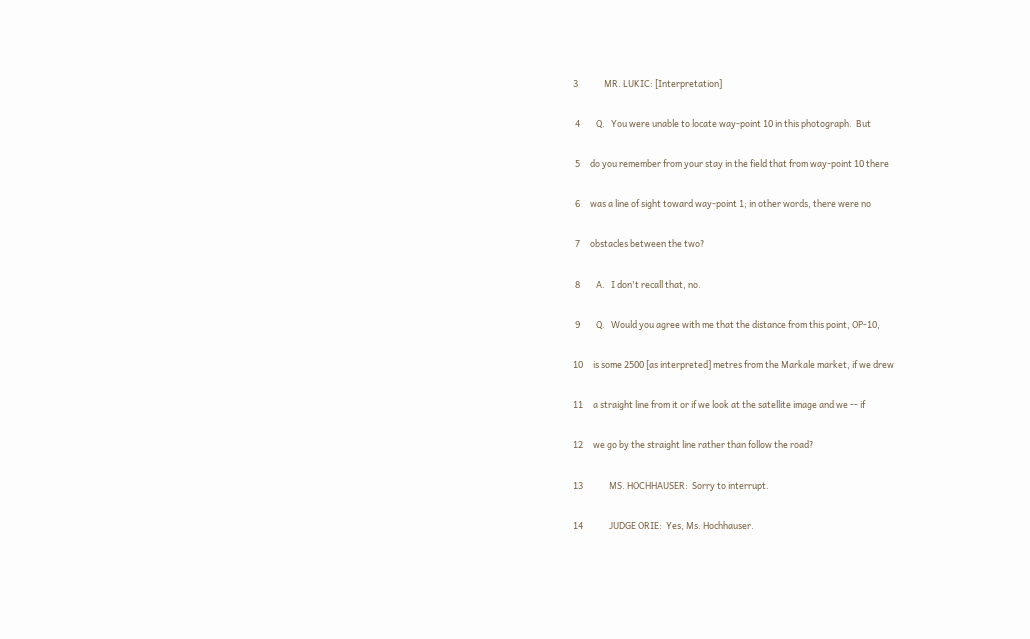3             MR. LUKIC: [Interpretation]

 4        Q.   You were unable to locate way-point 10 in this photograph.  But

 5     do you remember from your stay in the field that from way-point 10 there

 6     was a line of sight toward way-point 1; in other words, there were no

 7     obstacles between the two?

 8        A.   I don't recall that, no.

 9        Q.   Would you agree with me that the distance from this point, OP-10,

10     is some 2500 [as interpreted] metres from the Markale market, if we drew

11     a straight line from it or if we look at the satellite image and we -- if

12     we go by the straight line rather than follow the road?

13             MS. HOCHHAUSER:  Sorry to interrupt.

14             JUDGE ORIE:  Yes, Ms. Hochhauser.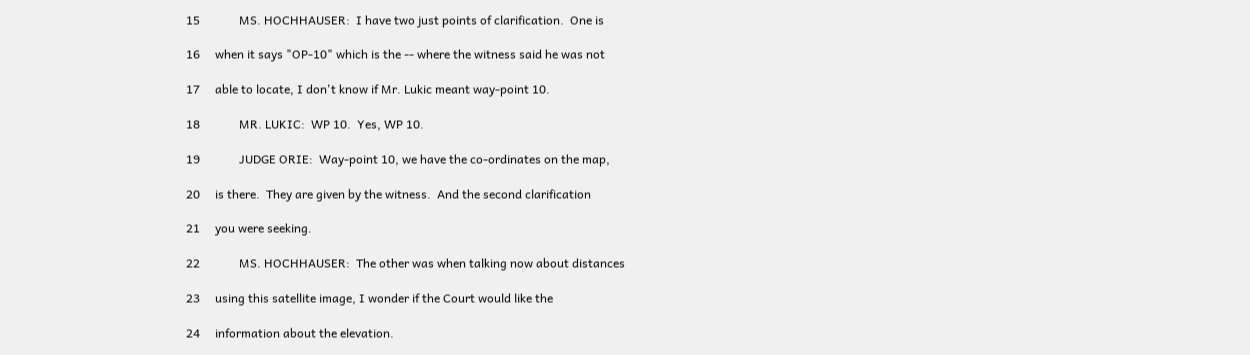15             MS. HOCHHAUSER:  I have two just points of clarification.  One is

16     when it says "OP-10" which is the -- where the witness said he was not

17     able to locate, I don't know if Mr. Lukic meant way-point 10.

18             MR. LUKIC:  WP 10.  Yes, WP 10.

19             JUDGE ORIE:  Way-point 10, we have the co-ordinates on the map,

20     is there.  They are given by the witness.  And the second clarification

21     you were seeking.

22             MS. HOCHHAUSER:  The other was when talking now about distances

23     using this satellite image, I wonder if the Court would like the

24     information about the elevation.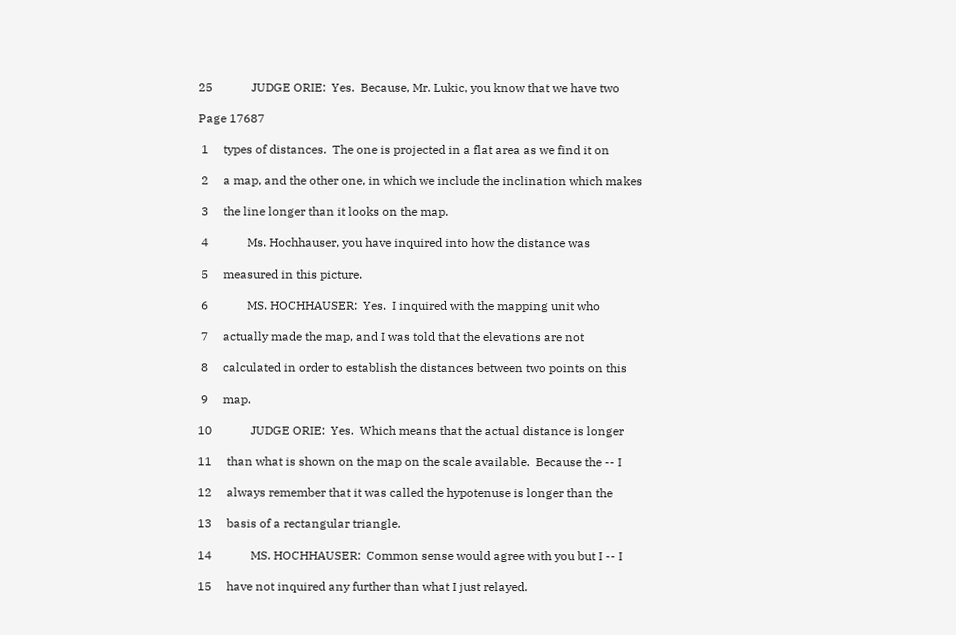25             JUDGE ORIE:  Yes.  Because, Mr. Lukic, you know that we have two

Page 17687

 1     types of distances.  The one is projected in a flat area as we find it on

 2     a map, and the other one, in which we include the inclination which makes

 3     the line longer than it looks on the map.

 4             Ms. Hochhauser, you have inquired into how the distance was

 5     measured in this picture.

 6             MS. HOCHHAUSER:  Yes.  I inquired with the mapping unit who

 7     actually made the map, and I was told that the elevations are not

 8     calculated in order to establish the distances between two points on this

 9     map.

10             JUDGE ORIE:  Yes.  Which means that the actual distance is longer

11     than what is shown on the map on the scale available.  Because the -- I

12     always remember that it was called the hypotenuse is longer than the

13     basis of a rectangular triangle.

14             MS. HOCHHAUSER:  Common sense would agree with you but I -- I

15     have not inquired any further than what I just relayed.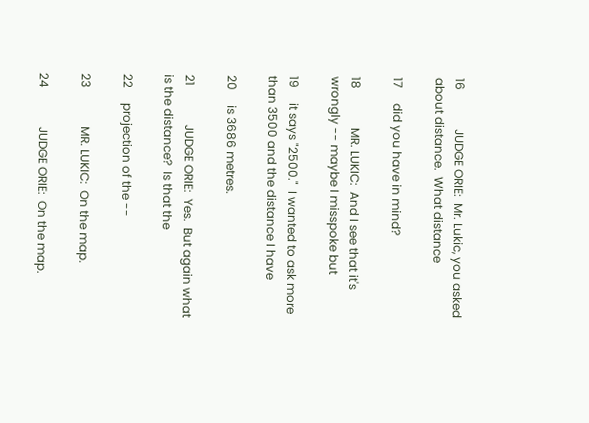16             JUDGE ORIE:  Mr. Lukic, you asked about distance.  What distance

17     did you have in mind?

18             MR. LUKIC:  And I see that it's wrongly -- maybe I misspoke but

19     it says "2500."  I wanted to ask more than 3500 and the distance I have

20     is 3686 metres.

21             JUDGE ORIE:  Yes.  But again what is the distance?  Is that the

22     projection of the --

23             MR. LUKIC:  On the map.

24             JUDGE ORIE:  On the map.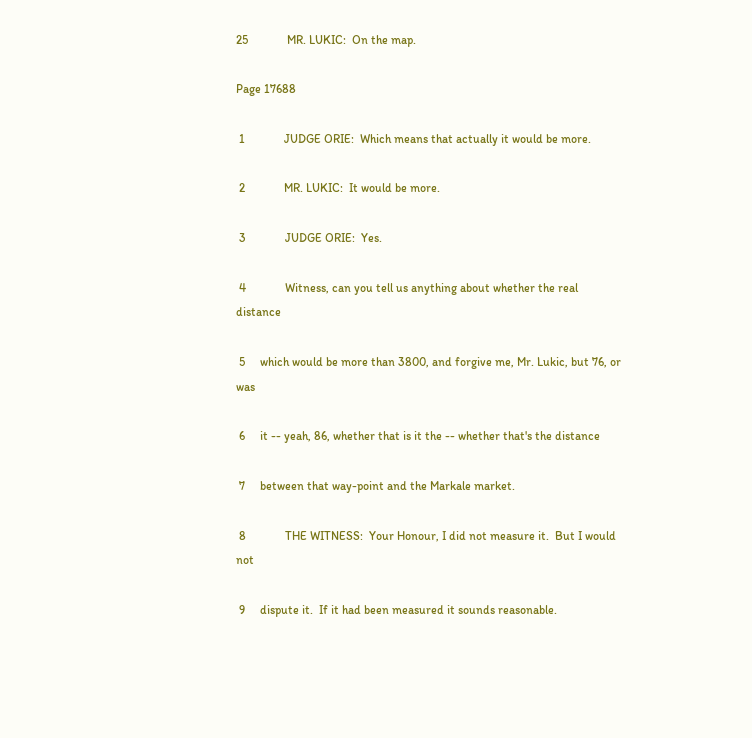25             MR. LUKIC:  On the map.

Page 17688

 1             JUDGE ORIE:  Which means that actually it would be more.

 2             MR. LUKIC:  It would be more.

 3             JUDGE ORIE:  Yes.

 4             Witness, can you tell us anything about whether the real distance

 5     which would be more than 3800, and forgive me, Mr. Lukic, but 76, or was

 6     it -- yeah, 86, whether that is it the -- whether that's the distance

 7     between that way-point and the Markale market.

 8             THE WITNESS:  Your Honour, I did not measure it.  But I would not

 9     dispute it.  If it had been measured it sounds reasonable.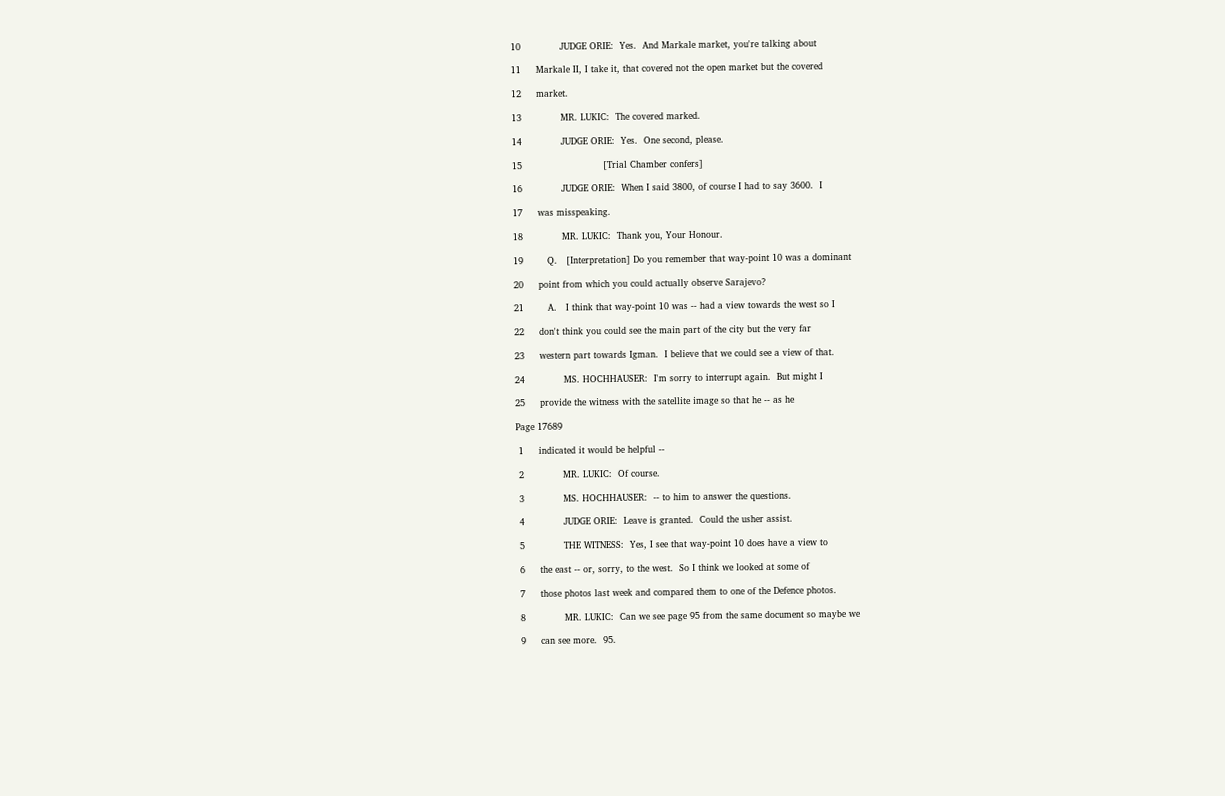10             JUDGE ORIE:  Yes.  And Markale market, you're talking about

11     Markale II, I take it, that covered not the open market but the covered

12     market.

13             MR. LUKIC:  The covered marked.

14             JUDGE ORIE:  Yes.  One second, please.

15                           [Trial Chamber confers]

16             JUDGE ORIE:  When I said 3800, of course I had to say 3600.  I

17     was misspeaking.

18             MR. LUKIC:  Thank you, Your Honour.

19        Q.   [Interpretation] Do you remember that way-point 10 was a dominant

20     point from which you could actually observe Sarajevo?

21        A.   I think that way-point 10 was -- had a view towards the west so I

22     don't think you could see the main part of the city but the very far

23     western part towards Igman.  I believe that we could see a view of that.

24             MS. HOCHHAUSER:  I'm sorry to interrupt again.  But might I

25     provide the witness with the satellite image so that he -- as he

Page 17689

 1     indicated it would be helpful --

 2             MR. LUKIC:  Of course.

 3             MS. HOCHHAUSER:  -- to him to answer the questions.

 4             JUDGE ORIE:  Leave is granted.  Could the usher assist.

 5             THE WITNESS:  Yes, I see that way-point 10 does have a view to

 6     the east -- or, sorry, to the west.  So I think we looked at some of

 7     those photos last week and compared them to one of the Defence photos.

 8             MR. LUKIC:  Can we see page 95 from the same document so maybe we

 9     can see more.  95.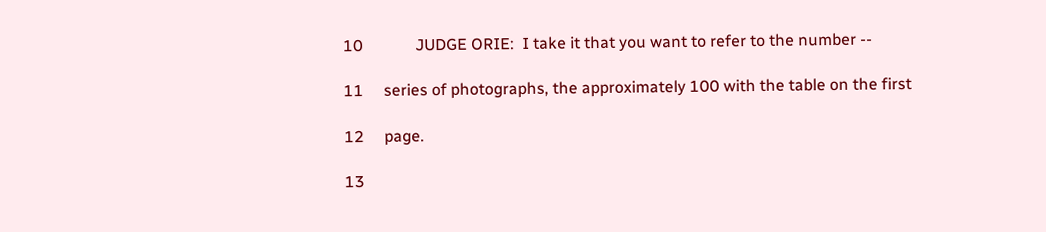10             JUDGE ORIE:  I take it that you want to refer to the number --

11     series of photographs, the approximately 100 with the table on the first

12     page.

13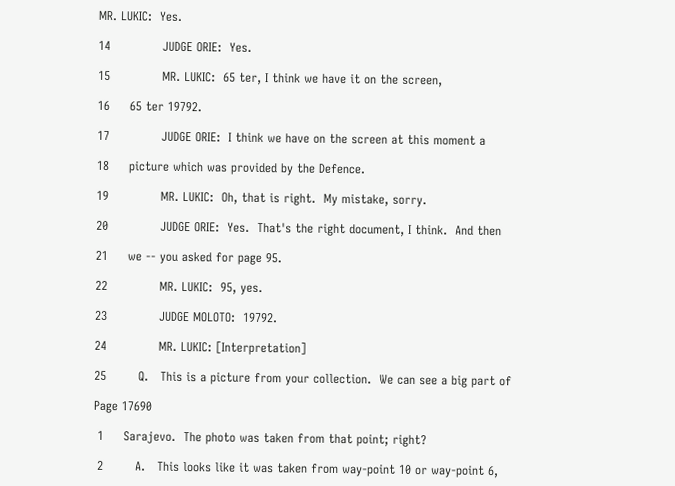MR. LUKIC:  Yes.

14             JUDGE ORIE:  Yes.

15             MR. LUKIC:  65 ter, I think we have it on the screen,

16     65 ter 19792.

17             JUDGE ORIE:  I think we have on the screen at this moment a

18     picture which was provided by the Defence.

19             MR. LUKIC:  Oh, that is right.  My mistake, sorry.

20             JUDGE ORIE:  Yes.  That's the right document, I think.  And then

21     we -- you asked for page 95.

22             MR. LUKIC:  95, yes.

23             JUDGE MOLOTO:  19792.

24             MR. LUKIC: [Interpretation]

25        Q.   This is a picture from your collection.  We can see a big part of

Page 17690

 1     Sarajevo.  The photo was taken from that point; right?

 2        A.   This looks like it was taken from way-point 10 or way-point 6,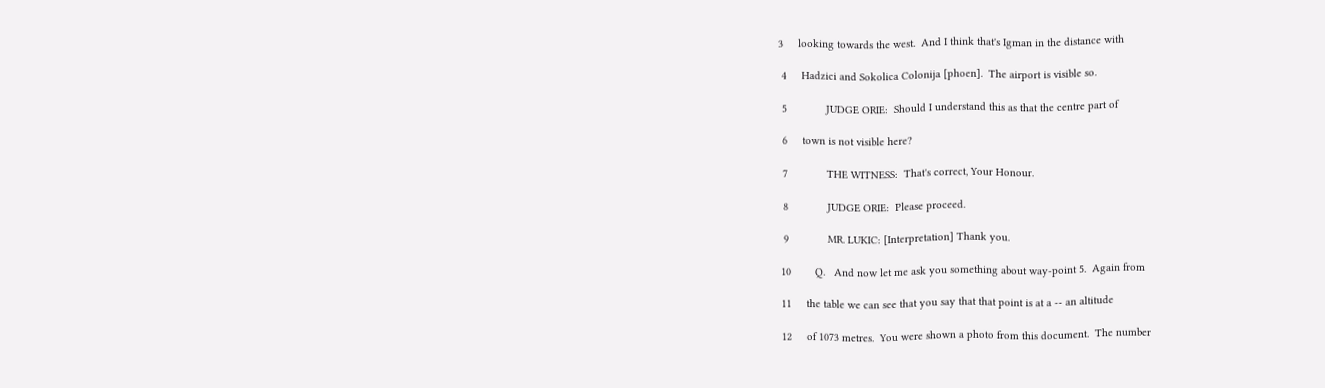3     looking towards the west.  And I think that's Igman in the distance with

 4     Hadzici and Sokolica Colonija [phoen].  The airport is visible so.

 5             JUDGE ORIE:  Should I understand this as that the centre part of

 6     town is not visible here?

 7             THE WITNESS:  That's correct, Your Honour.

 8             JUDGE ORIE:  Please proceed.

 9             MR. LUKIC: [Interpretation] Thank you.

10        Q.   And now let me ask you something about way-point 5.  Again from

11     the table we can see that you say that that point is at a -- an altitude

12     of 1073 metres.  You were shown a photo from this document.  The number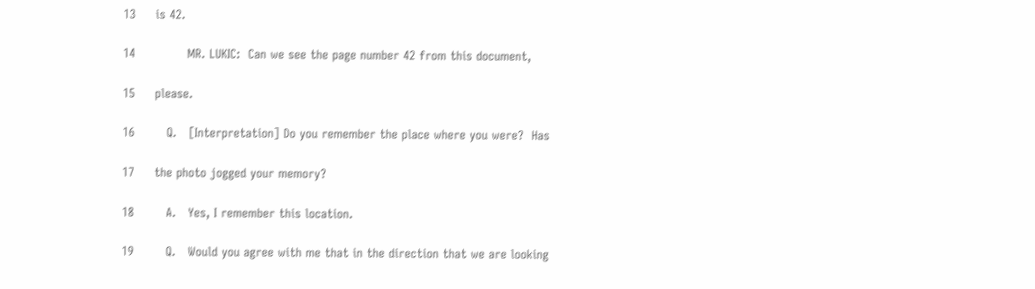13     is 42.

14             MR. LUKIC:  Can we see the page number 42 from this document,

15     please.

16        Q.   [Interpretation] Do you remember the place where you were?  Has

17     the photo jogged your memory?

18        A.   Yes, I remember this location.

19        Q.   Would you agree with me that in the direction that we are looking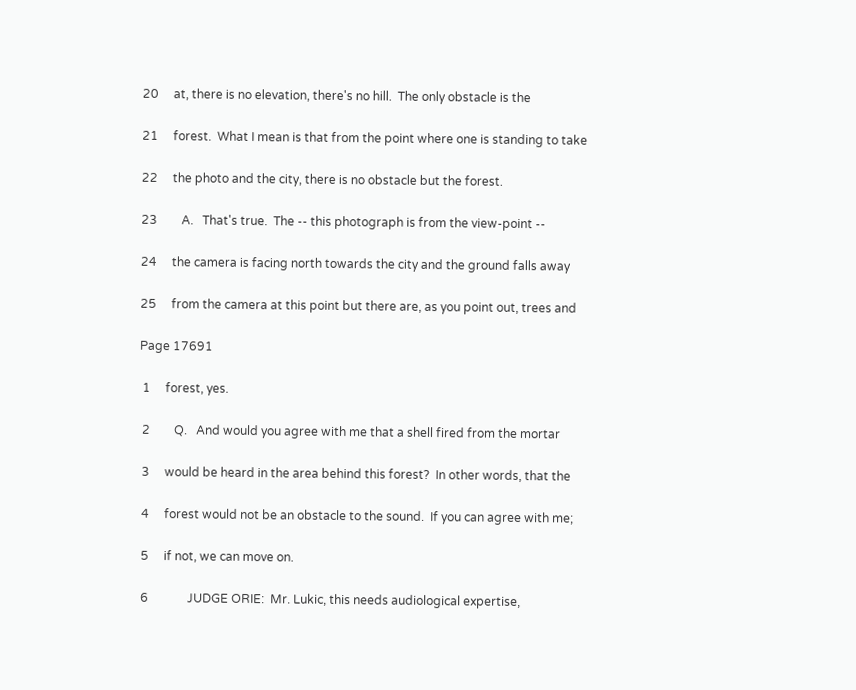20     at, there is no elevation, there's no hill.  The only obstacle is the

21     forest.  What I mean is that from the point where one is standing to take

22     the photo and the city, there is no obstacle but the forest.

23        A.   That's true.  The -- this photograph is from the view-point --

24     the camera is facing north towards the city and the ground falls away

25     from the camera at this point but there are, as you point out, trees and

Page 17691

 1     forest, yes.

 2        Q.   And would you agree with me that a shell fired from the mortar

 3     would be heard in the area behind this forest?  In other words, that the

 4     forest would not be an obstacle to the sound.  If you can agree with me;

 5     if not, we can move on.

 6             JUDGE ORIE:  Mr. Lukic, this needs audiological expertise,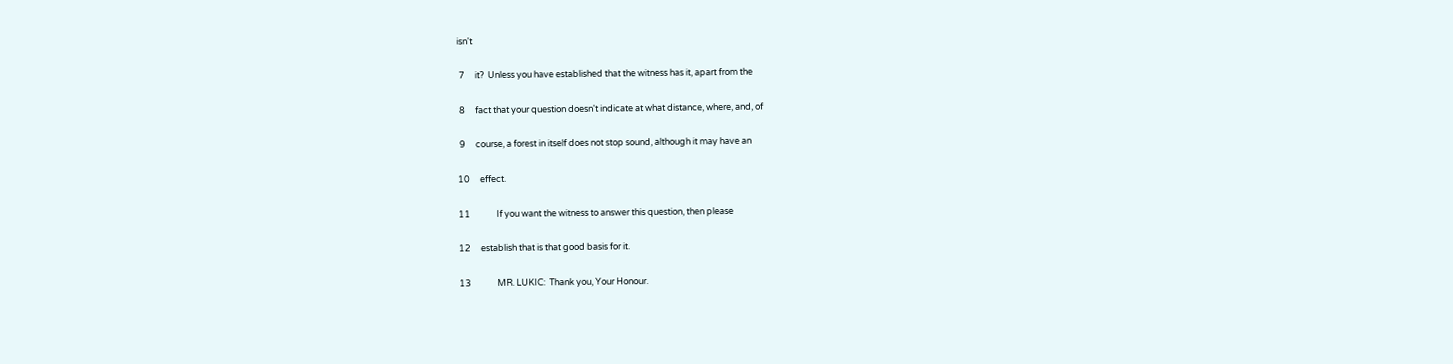isn't

 7     it?  Unless you have established that the witness has it, apart from the

 8     fact that your question doesn't indicate at what distance, where, and, of

 9     course, a forest in itself does not stop sound, although it may have an

10     effect.

11             If you want the witness to answer this question, then please

12     establish that is that good basis for it.

13             MR. LUKIC:  Thank you, Your Honour.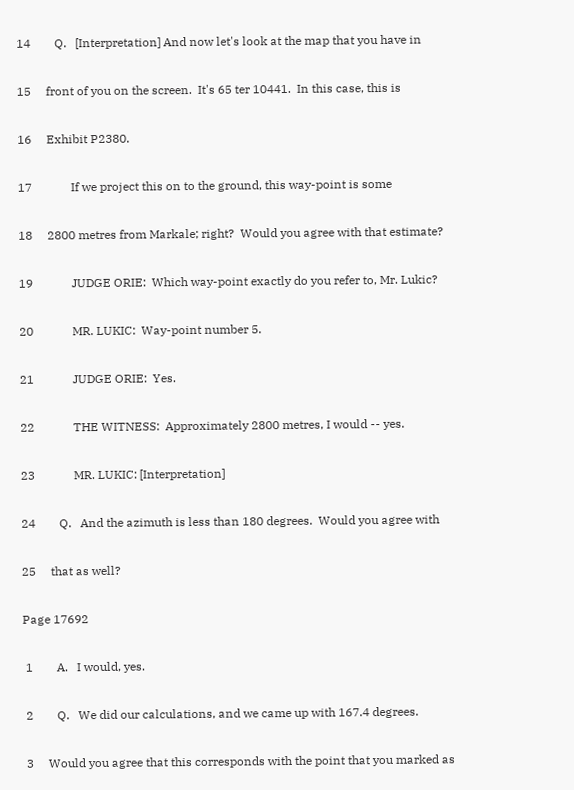14        Q.   [Interpretation] And now let's look at the map that you have in

15     front of you on the screen.  It's 65 ter 10441.  In this case, this is

16     Exhibit P2380.

17             If we project this on to the ground, this way-point is some

18     2800 metres from Markale; right?  Would you agree with that estimate?

19             JUDGE ORIE:  Which way-point exactly do you refer to, Mr. Lukic?

20             MR. LUKIC:  Way-point number 5.

21             JUDGE ORIE:  Yes.

22             THE WITNESS:  Approximately 2800 metres, I would -- yes.

23             MR. LUKIC: [Interpretation]

24        Q.   And the azimuth is less than 180 degrees.  Would you agree with

25     that as well?

Page 17692

 1        A.   I would, yes.

 2        Q.   We did our calculations, and we came up with 167.4 degrees.

 3     Would you agree that this corresponds with the point that you marked as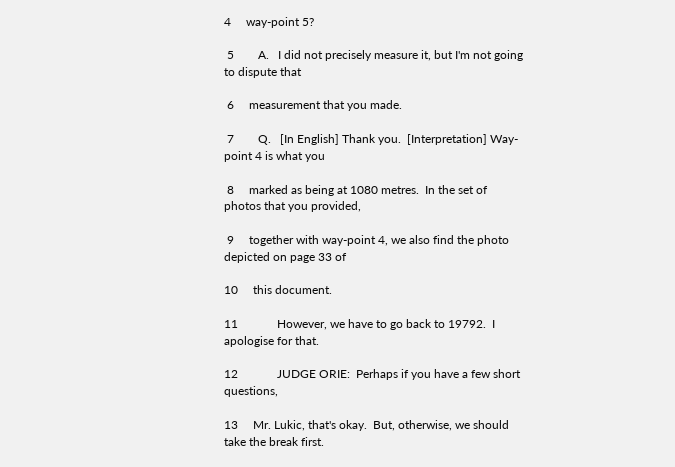4     way-point 5?

 5        A.   I did not precisely measure it, but I'm not going to dispute that

 6     measurement that you made.

 7        Q.   [In English] Thank you.  [Interpretation] Way-point 4 is what you

 8     marked as being at 1080 metres.  In the set of photos that you provided,

 9     together with way-point 4, we also find the photo depicted on page 33 of

10     this document.

11             However, we have to go back to 19792.  I apologise for that.

12             JUDGE ORIE:  Perhaps if you have a few short questions,

13     Mr. Lukic, that's okay.  But, otherwise, we should take the break first.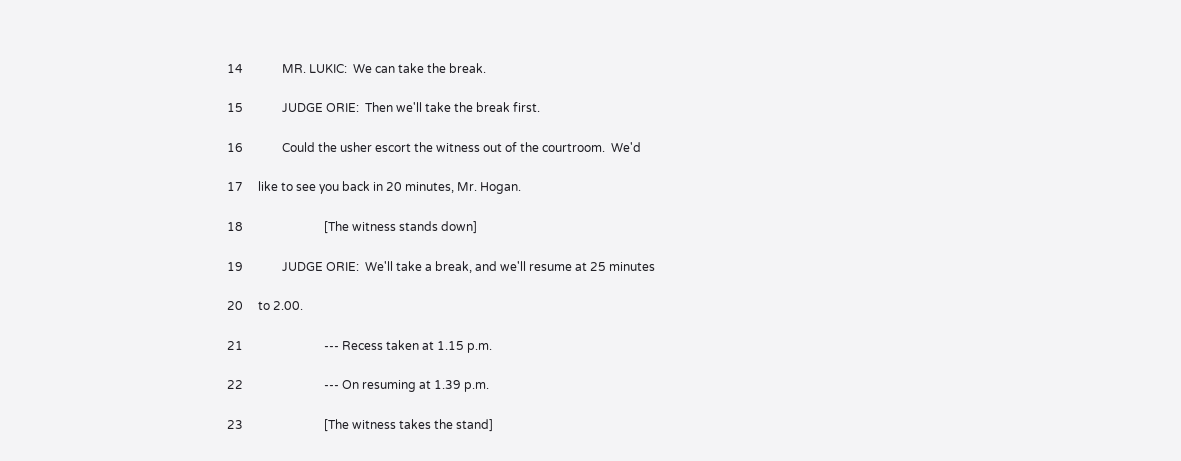14             MR. LUKIC:  We can take the break.

15             JUDGE ORIE:  Then we'll take the break first.

16             Could the usher escort the witness out of the courtroom.  We'd

17     like to see you back in 20 minutes, Mr. Hogan.

18                           [The witness stands down]

19             JUDGE ORIE:  We'll take a break, and we'll resume at 25 minutes

20     to 2.00.

21                           --- Recess taken at 1.15 p.m.

22                           --- On resuming at 1.39 p.m.

23                           [The witness takes the stand]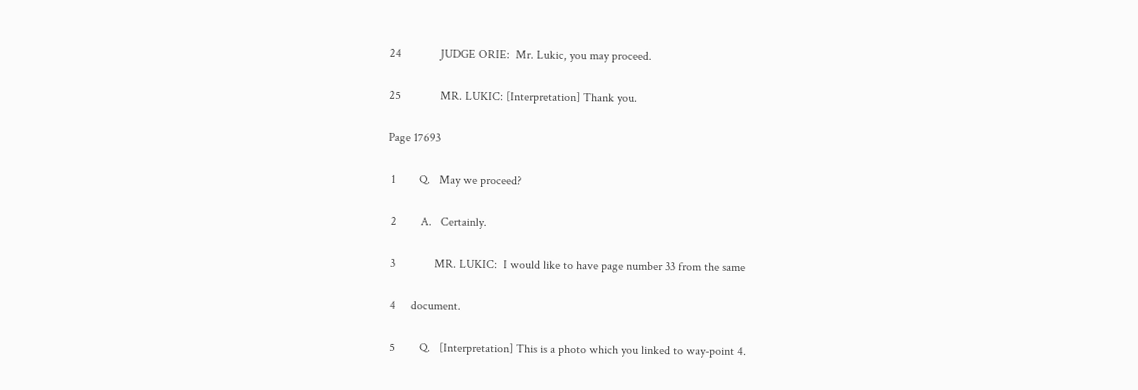24             JUDGE ORIE:  Mr. Lukic, you may proceed.

25             MR. LUKIC: [Interpretation] Thank you.

Page 17693

 1        Q.   May we proceed?

 2        A.   Certainly.

 3             MR. LUKIC:  I would like to have page number 33 from the same

 4     document.

 5        Q.   [Interpretation] This is a photo which you linked to way-point 4.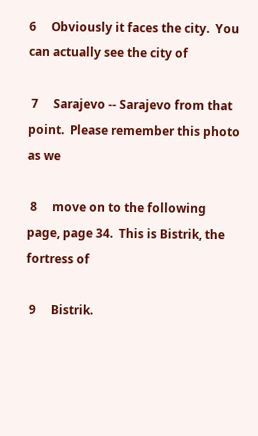6     Obviously it faces the city.  You can actually see the city of

 7     Sarajevo -- Sarajevo from that point.  Please remember this photo as we

 8     move on to the following page, page 34.  This is Bistrik, the fortress of

 9     Bistrik.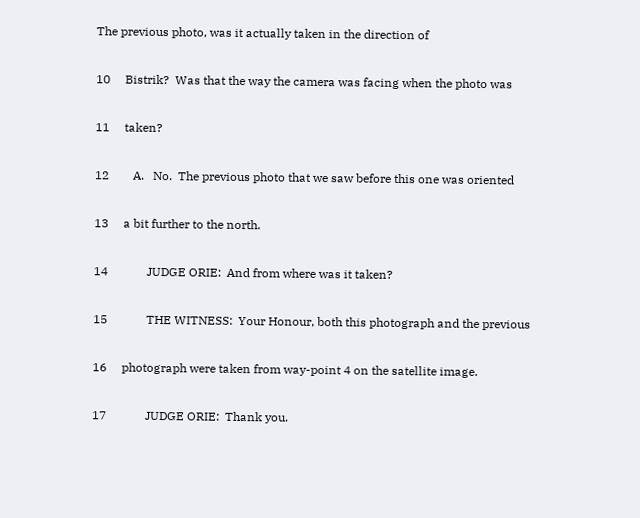The previous photo, was it actually taken in the direction of

10     Bistrik?  Was that the way the camera was facing when the photo was

11     taken?

12        A.   No.  The previous photo that we saw before this one was oriented

13     a bit further to the north.

14             JUDGE ORIE:  And from where was it taken?

15             THE WITNESS:  Your Honour, both this photograph and the previous

16     photograph were taken from way-point 4 on the satellite image.

17             JUDGE ORIE:  Thank you.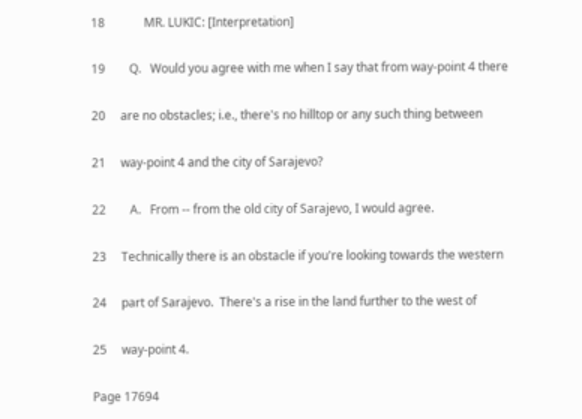18             MR. LUKIC: [Interpretation]

19        Q.   Would you agree with me when I say that from way-point 4 there

20     are no obstacles; i.e., there's no hilltop or any such thing between

21     way-point 4 and the city of Sarajevo?

22        A.   From -- from the old city of Sarajevo, I would agree.

23     Technically there is an obstacle if you're looking towards the western

24     part of Sarajevo.  There's a rise in the land further to the west of

25     way-point 4.

Page 17694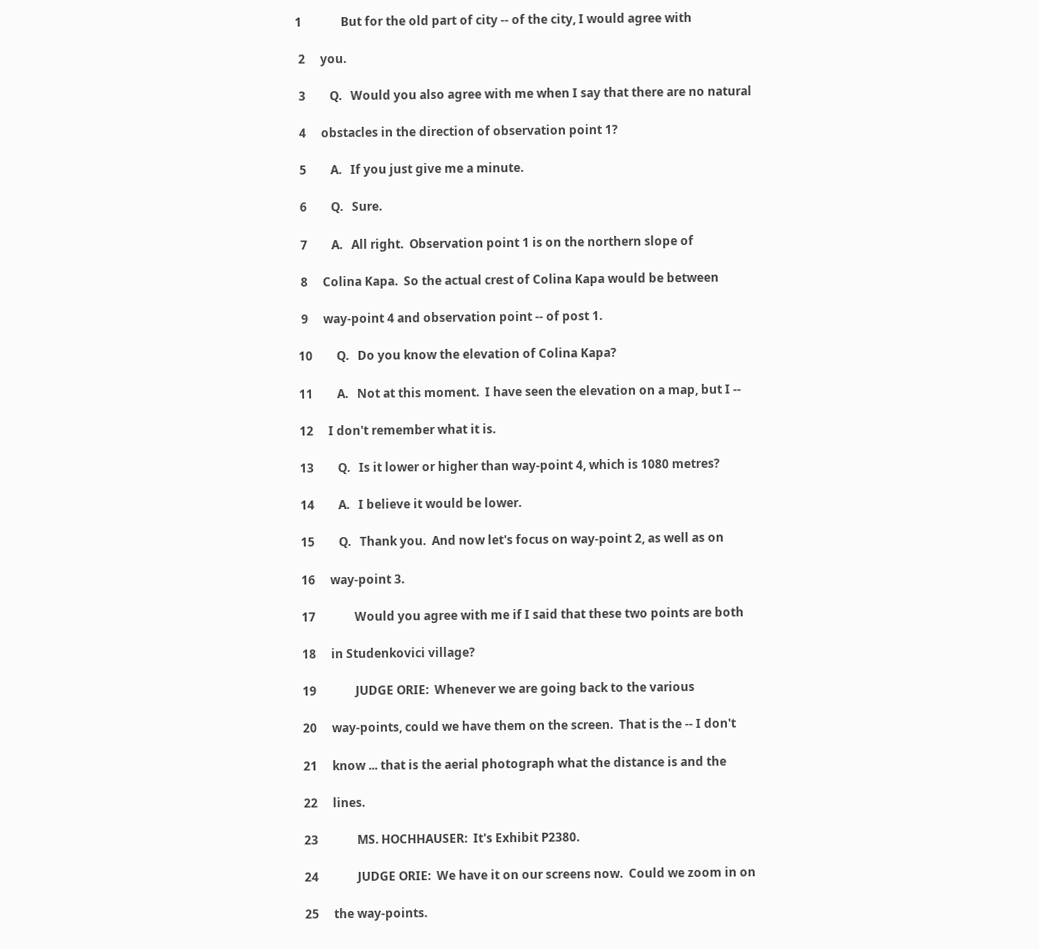1             But for the old part of city -- of the city, I would agree with

 2     you.

 3        Q.   Would you also agree with me when I say that there are no natural

 4     obstacles in the direction of observation point 1?

 5        A.   If you just give me a minute.

 6        Q.   Sure.

 7        A.   All right.  Observation point 1 is on the northern slope of

 8     Colina Kapa.  So the actual crest of Colina Kapa would be between

 9     way-point 4 and observation point -- of post 1.

10        Q.   Do you know the elevation of Colina Kapa?

11        A.   Not at this moment.  I have seen the elevation on a map, but I --

12     I don't remember what it is.

13        Q.   Is it lower or higher than way-point 4, which is 1080 metres?

14        A.   I believe it would be lower.

15        Q.   Thank you.  And now let's focus on way-point 2, as well as on

16     way-point 3.

17             Would you agree with me if I said that these two points are both

18     in Studenkovici village?

19             JUDGE ORIE:  Whenever we are going back to the various

20     way-points, could we have them on the screen.  That is the -- I don't

21     know ... that is the aerial photograph what the distance is and the

22     lines.

23             MS. HOCHHAUSER:  It's Exhibit P2380.

24             JUDGE ORIE:  We have it on our screens now.  Could we zoom in on

25     the way-points.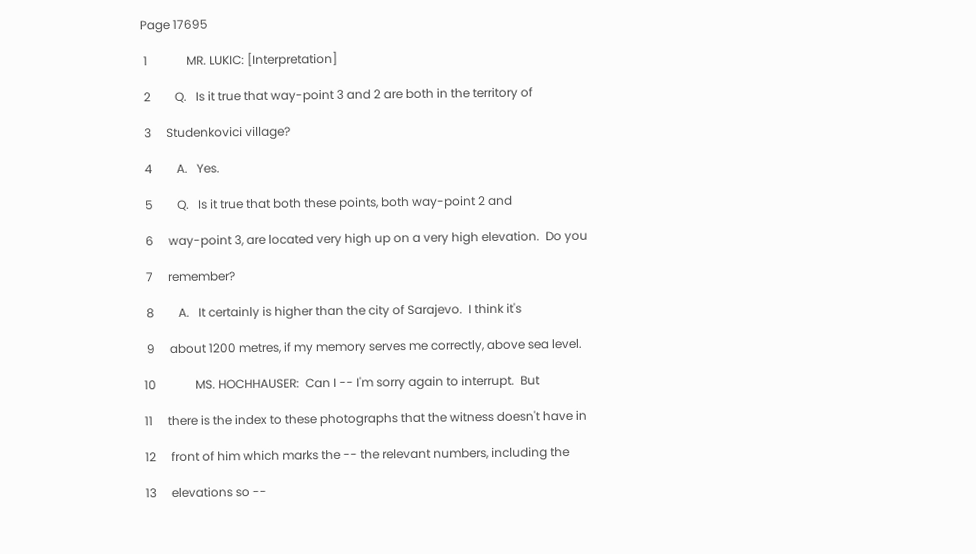Page 17695

 1             MR. LUKIC: [Interpretation]

 2        Q.   Is it true that way-point 3 and 2 are both in the territory of

 3     Studenkovici village?

 4        A.   Yes.

 5        Q.   Is it true that both these points, both way-point 2 and

 6     way-point 3, are located very high up on a very high elevation.  Do you

 7     remember?

 8        A.   It certainly is higher than the city of Sarajevo.  I think it's

 9     about 1200 metres, if my memory serves me correctly, above sea level.

10             MS. HOCHHAUSER:  Can I -- I'm sorry again to interrupt.  But

11     there is the index to these photographs that the witness doesn't have in

12     front of him which marks the -- the relevant numbers, including the

13     elevations so --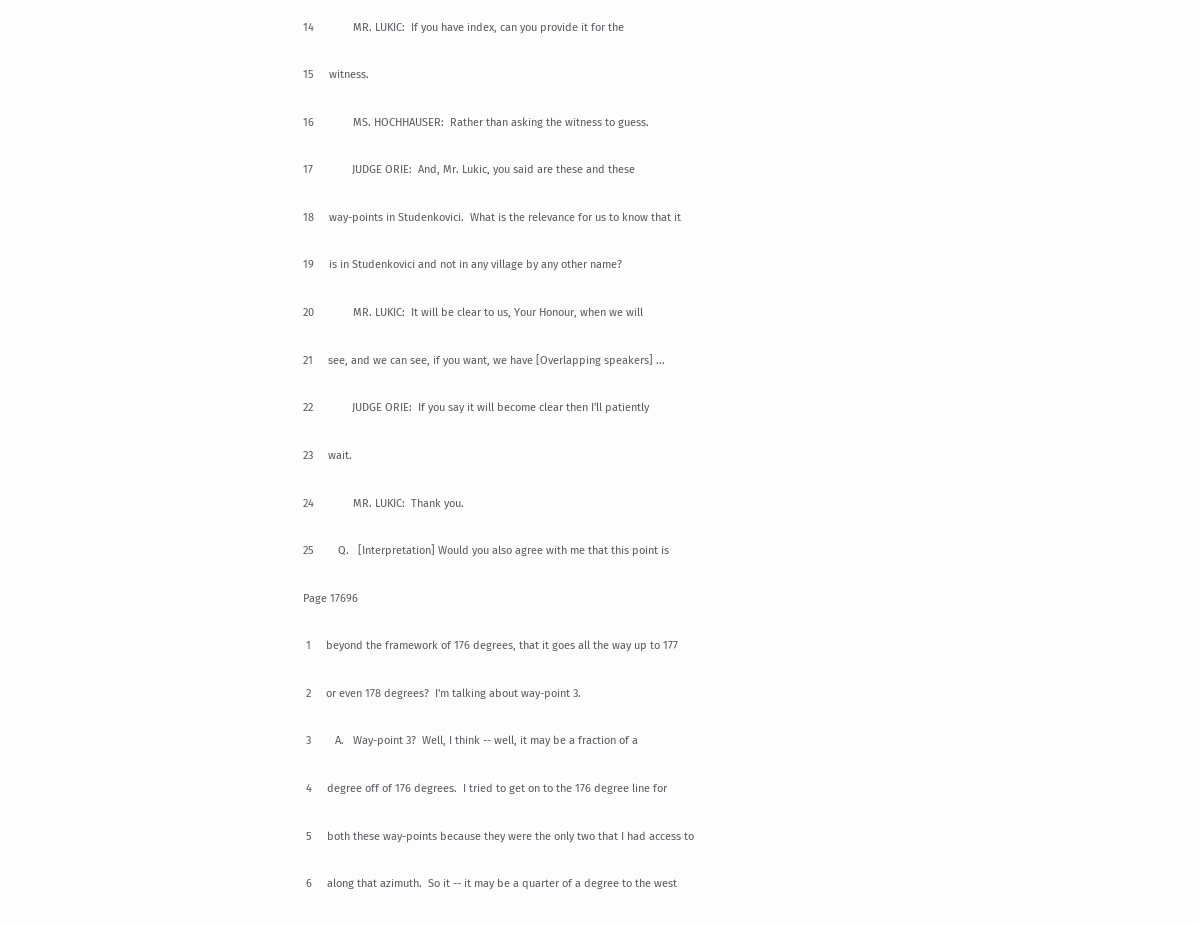14             MR. LUKIC:  If you have index, can you provide it for the

15     witness.

16             MS. HOCHHAUSER:  Rather than asking the witness to guess.

17             JUDGE ORIE:  And, Mr. Lukic, you said are these and these

18     way-points in Studenkovici.  What is the relevance for us to know that it

19     is in Studenkovici and not in any village by any other name?

20             MR. LUKIC:  It will be clear to us, Your Honour, when we will

21     see, and we can see, if you want, we have [Overlapping speakers] ...

22             JUDGE ORIE:  If you say it will become clear then I'll patiently

23     wait.

24             MR. LUKIC:  Thank you.

25        Q.   [Interpretation] Would you also agree with me that this point is

Page 17696

 1     beyond the framework of 176 degrees, that it goes all the way up to 177

 2     or even 178 degrees?  I'm talking about way-point 3.

 3        A.   Way-point 3?  Well, I think -- well, it may be a fraction of a

 4     degree off of 176 degrees.  I tried to get on to the 176 degree line for

 5     both these way-points because they were the only two that I had access to

 6     along that azimuth.  So it -- it may be a quarter of a degree to the west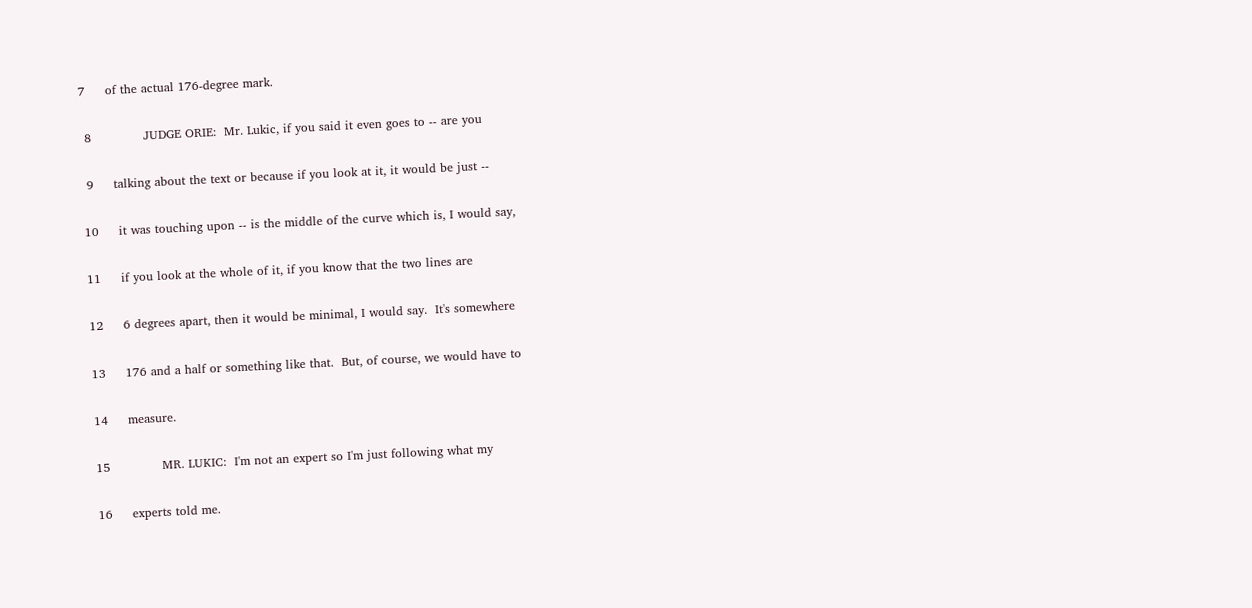7     of the actual 176-degree mark.

 8             JUDGE ORIE:  Mr. Lukic, if you said it even goes to -- are you

 9     talking about the text or because if you look at it, it would be just --

10     it was touching upon -- is the middle of the curve which is, I would say,

11     if you look at the whole of it, if you know that the two lines are

12     6 degrees apart, then it would be minimal, I would say.  It's somewhere

13     176 and a half or something like that.  But, of course, we would have to

14     measure.

15             MR. LUKIC:  I'm not an expert so I'm just following what my

16     experts told me.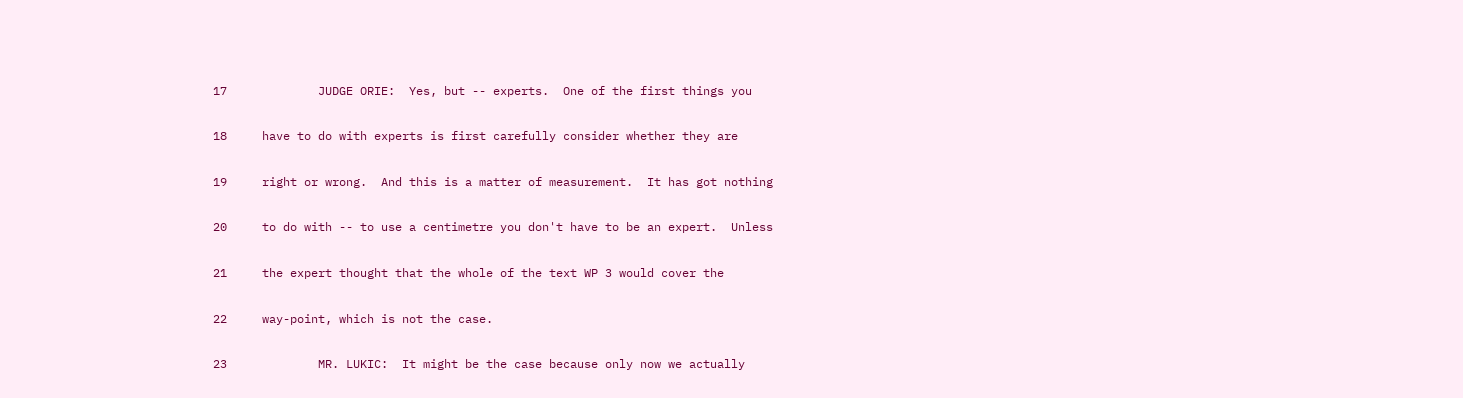17             JUDGE ORIE:  Yes, but -- experts.  One of the first things you

18     have to do with experts is first carefully consider whether they are

19     right or wrong.  And this is a matter of measurement.  It has got nothing

20     to do with -- to use a centimetre you don't have to be an expert.  Unless

21     the expert thought that the whole of the text WP 3 would cover the

22     way-point, which is not the case.

23             MR. LUKIC:  It might be the case because only now we actually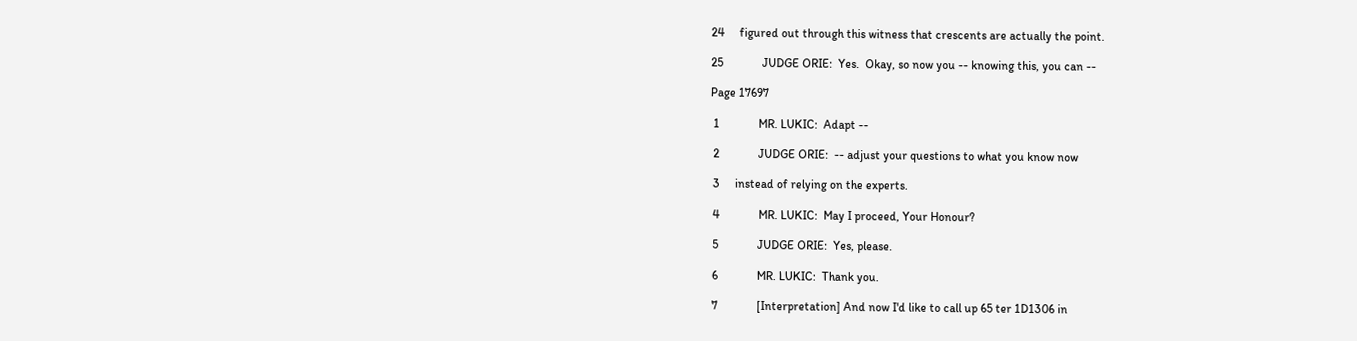24     figured out through this witness that crescents are actually the point.

25             JUDGE ORIE:  Yes.  Okay, so now you -- knowing this, you can --

Page 17697

 1             MR. LUKIC:  Adapt --

 2             JUDGE ORIE:  -- adjust your questions to what you know now

 3     instead of relying on the experts.

 4             MR. LUKIC:  May I proceed, Your Honour?

 5             JUDGE ORIE:  Yes, please.

 6             MR. LUKIC:  Thank you.

 7             [Interpretation] And now I'd like to call up 65 ter 1D1306 in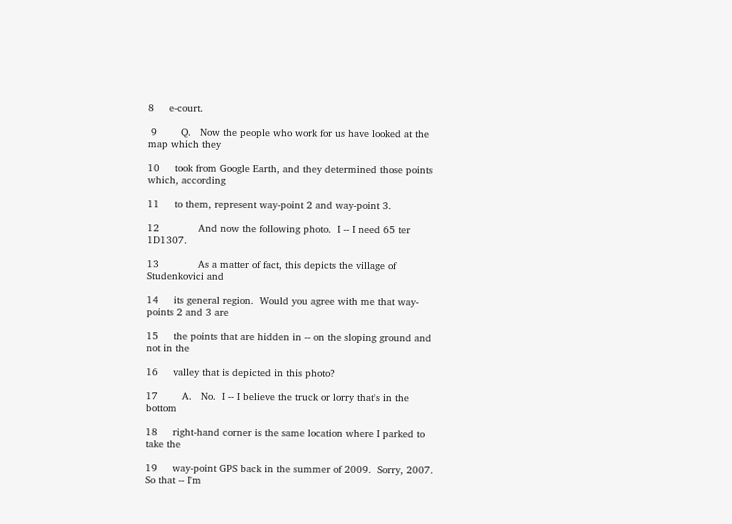8     e-court.

 9        Q.   Now the people who work for us have looked at the map which they

10     took from Google Earth, and they determined those points which, according

11     to them, represent way-point 2 and way-point 3.

12             And now the following photo.  I -- I need 65 ter 1D1307.

13             As a matter of fact, this depicts the village of Studenkovici and

14     its general region.  Would you agree with me that way-points 2 and 3 are

15     the points that are hidden in -- on the sloping ground and not in the

16     valley that is depicted in this photo?

17        A.   No.  I -- I believe the truck or lorry that's in the bottom

18     right-hand corner is the same location where I parked to take the

19     way-point GPS back in the summer of 2009.  Sorry, 2007.  So that -- I'm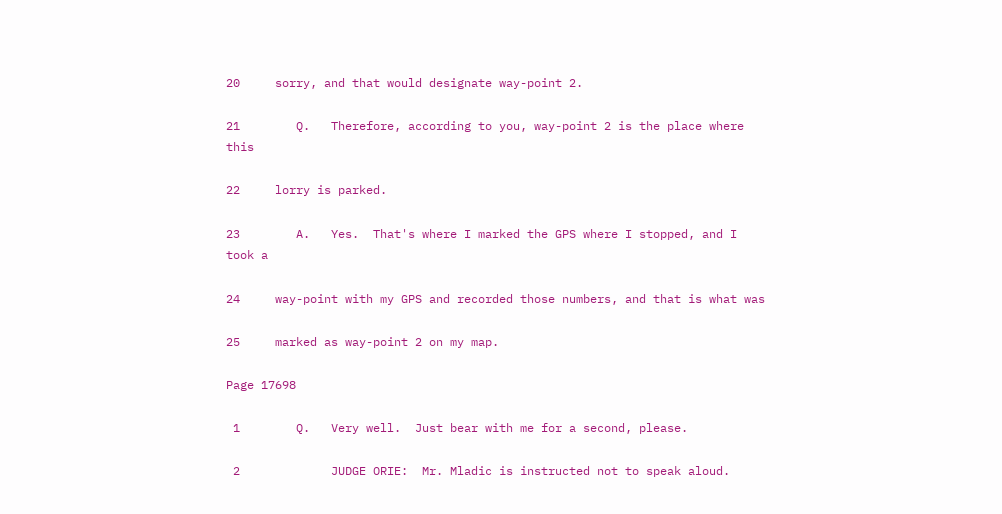20     sorry, and that would designate way-point 2.

21        Q.   Therefore, according to you, way-point 2 is the place where this

22     lorry is parked.

23        A.   Yes.  That's where I marked the GPS where I stopped, and I took a

24     way-point with my GPS and recorded those numbers, and that is what was

25     marked as way-point 2 on my map.

Page 17698

 1        Q.   Very well.  Just bear with me for a second, please.

 2             JUDGE ORIE:  Mr. Mladic is instructed not to speak aloud.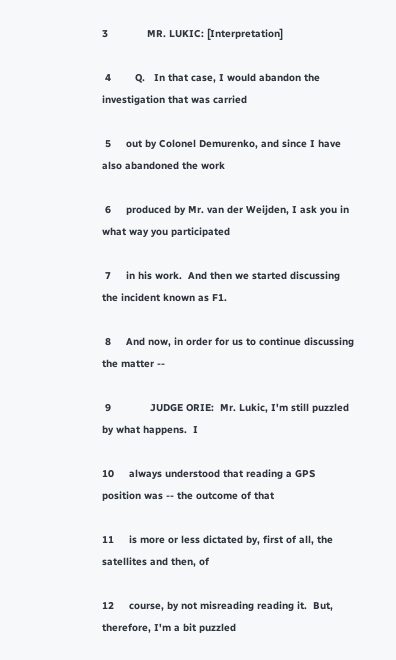3             MR. LUKIC: [Interpretation]

 4        Q.   In that case, I would abandon the investigation that was carried

 5     out by Colonel Demurenko, and since I have also abandoned the work

 6     produced by Mr. van der Weijden, I ask you in what way you participated

 7     in his work.  And then we started discussing the incident known as F1.

 8     And now, in order for us to continue discussing the matter --

 9             JUDGE ORIE:  Mr. Lukic, I'm still puzzled by what happens.  I

10     always understood that reading a GPS position was -- the outcome of that

11     is more or less dictated by, first of all, the satellites and then, of

12     course, by not misreading reading it.  But, therefore, I'm a bit puzzled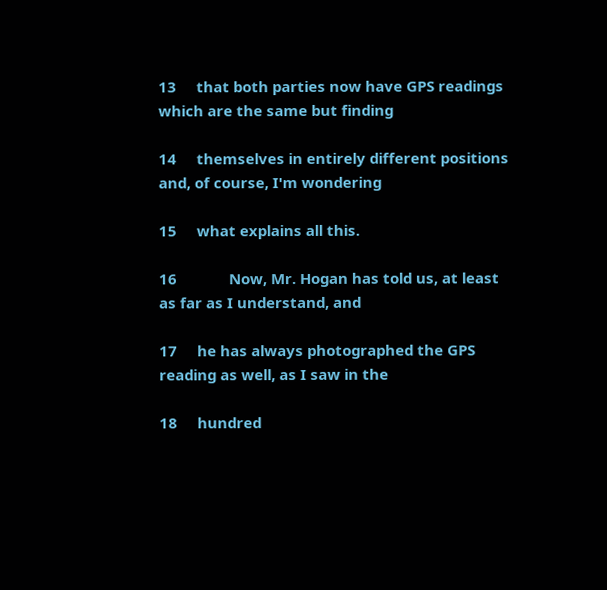13     that both parties now have GPS readings which are the same but finding

14     themselves in entirely different positions and, of course, I'm wondering

15     what explains all this.

16             Now, Mr. Hogan has told us, at least as far as I understand, and

17     he has always photographed the GPS reading as well, as I saw in the

18     hundred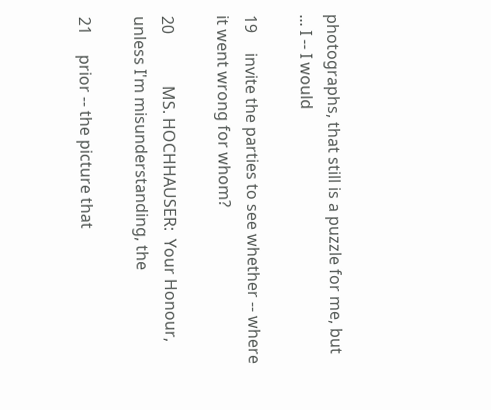photographs, that still is a puzzle for me, but ... I -- I would

19     invite the parties to see whether -- where it went wrong for whom?

20             MS. HOCHHAUSER:  Your Honour, unless I'm misunderstanding, the

21     prior -- the picture that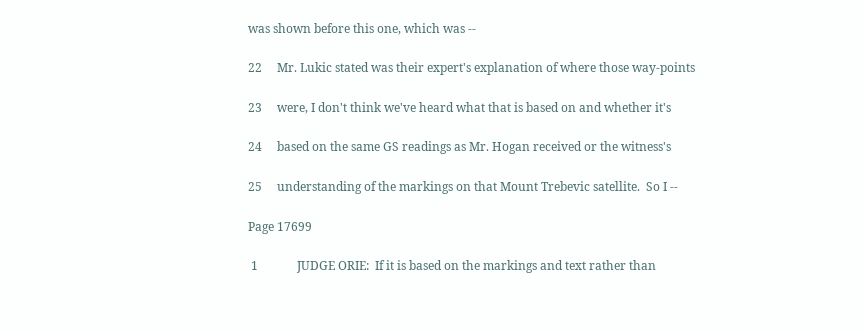was shown before this one, which was --

22     Mr. Lukic stated was their expert's explanation of where those way-points

23     were, I don't think we've heard what that is based on and whether it's

24     based on the same GS readings as Mr. Hogan received or the witness's

25     understanding of the markings on that Mount Trebevic satellite.  So I --

Page 17699

 1             JUDGE ORIE:  If it is based on the markings and text rather than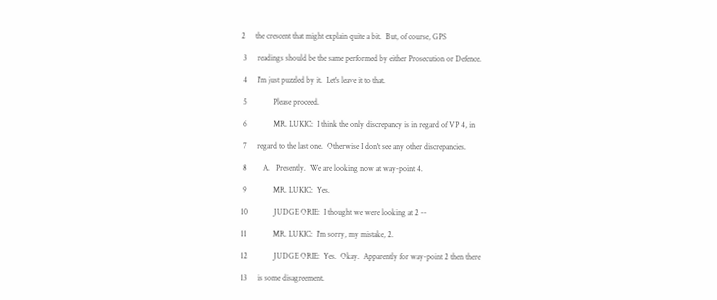2     the crescent that might explain quite a bit.  But, of course, GPS

 3     readings should be the same performed by either Prosecution or Defence.

 4     I'm just puzzled by it.  Let's leave it to that.

 5             Please proceed.

 6             MR. LUKIC:  I think the only discrepancy is in regard of VP 4, in

 7     regard to the last one.  Otherwise I don't see any other discrepancies.

 8        A.   Presently.  We are looking now at way-point 4.

 9             MR. LUKIC:  Yes.

10             JUDGE ORIE:  I thought we were looking at 2 --

11             MR. LUKIC:  I'm sorry, my mistake, 2.

12             JUDGE ORIE:  Yes.  Okay.  Apparently for way-point 2 then there

13     is some disagreement.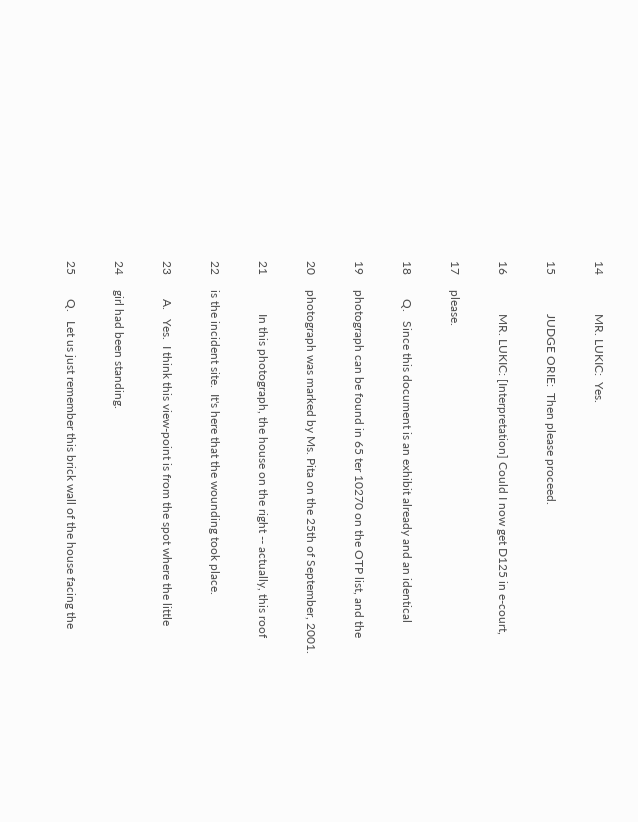14             MR. LUKIC:  Yes.

15             JUDGE ORIE:  Then please proceed.

16             MR. LUKIC: [Interpretation] Could I now get D125 in e-court,

17     please.

18        Q.   Since this document is an exhibit already and an identical

19     photograph can be found in 65 ter 10270 on the OTP list, and the

20     photograph was marked by Ms. Pita on the 25th of September, 2001.

21             In this photograph, the house on the right -- actually, this roof

22     is the incident site.  It's here that the wounding took place.

23        A.   Yes.  I think this view-point is from the spot where the little

24     girl had been standing.

25        Q.   Let us just remember this brick wall of the house facing the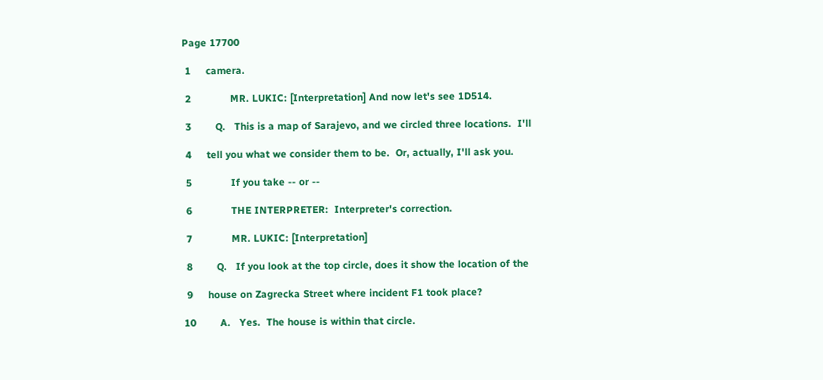Page 17700

 1     camera.

 2             MR. LUKIC: [Interpretation] And now let's see 1D514.

 3        Q.   This is a map of Sarajevo, and we circled three locations.  I'll

 4     tell you what we consider them to be.  Or, actually, I'll ask you.

 5             If you take -- or --

 6             THE INTERPRETER:  Interpreter's correction.

 7             MR. LUKIC: [Interpretation]

 8        Q.   If you look at the top circle, does it show the location of the

 9     house on Zagrecka Street where incident F1 took place?

10        A.   Yes.  The house is within that circle.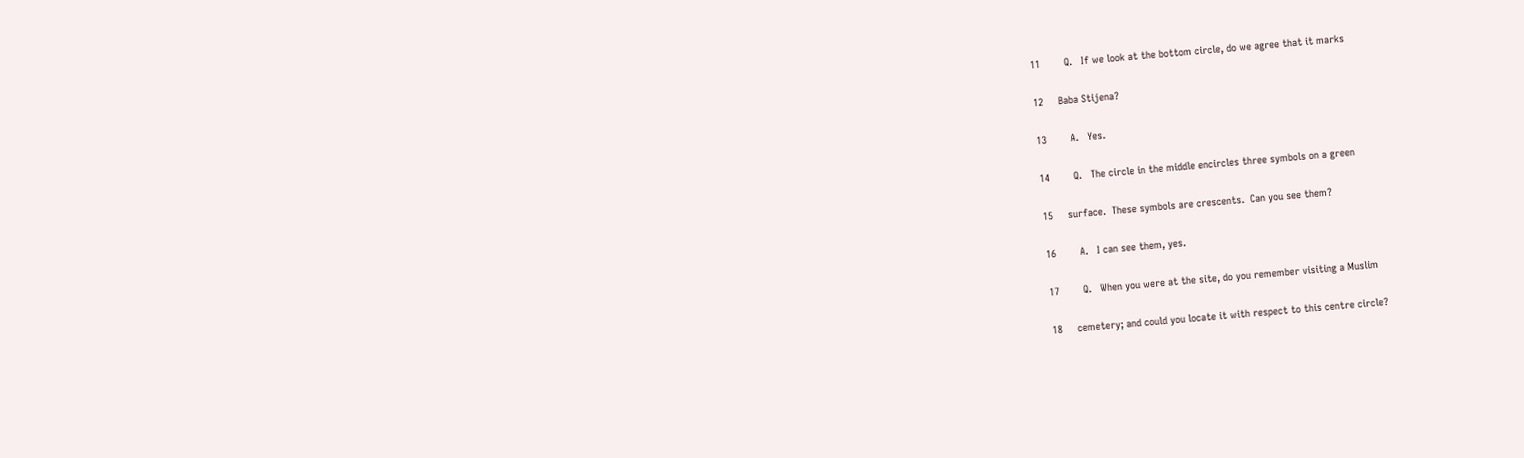11        Q.   If we look at the bottom circle, do we agree that it marks

12     Baba Stijena?

13        A.   Yes.

14        Q.   The circle in the middle encircles three symbols on a green

15     surface.  These symbols are crescents.  Can you see them?

16        A.   I can see them, yes.

17        Q.   When you were at the site, do you remember visiting a Muslim

18     cemetery; and could you locate it with respect to this centre circle?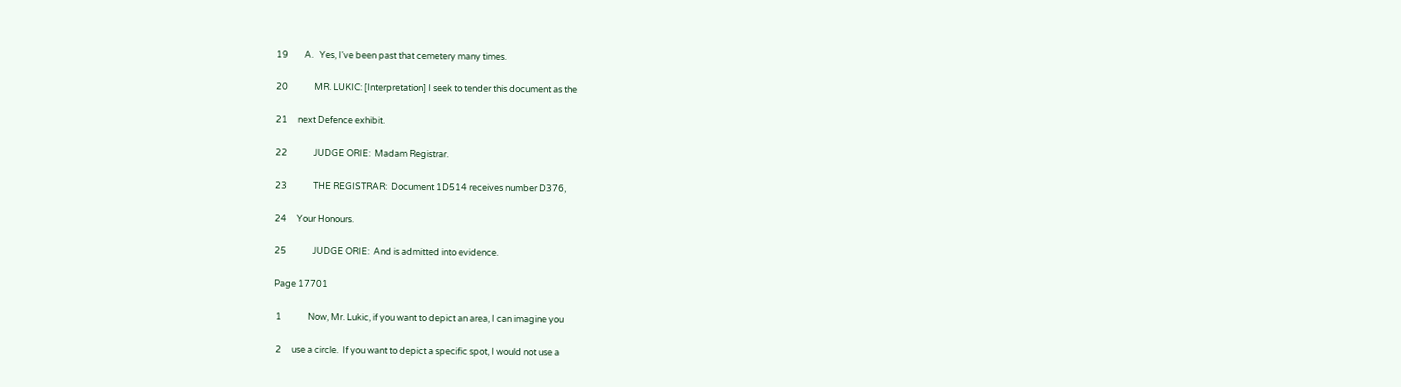19        A.   Yes, I've been past that cemetery many times.

20             MR. LUKIC: [Interpretation] I seek to tender this document as the

21     next Defence exhibit.

22             JUDGE ORIE:  Madam Registrar.

23             THE REGISTRAR:  Document 1D514 receives number D376,

24     Your Honours.

25             JUDGE ORIE:  And is admitted into evidence.

Page 17701

 1             Now, Mr. Lukic, if you want to depict an area, I can imagine you

 2     use a circle.  If you want to depict a specific spot, I would not use a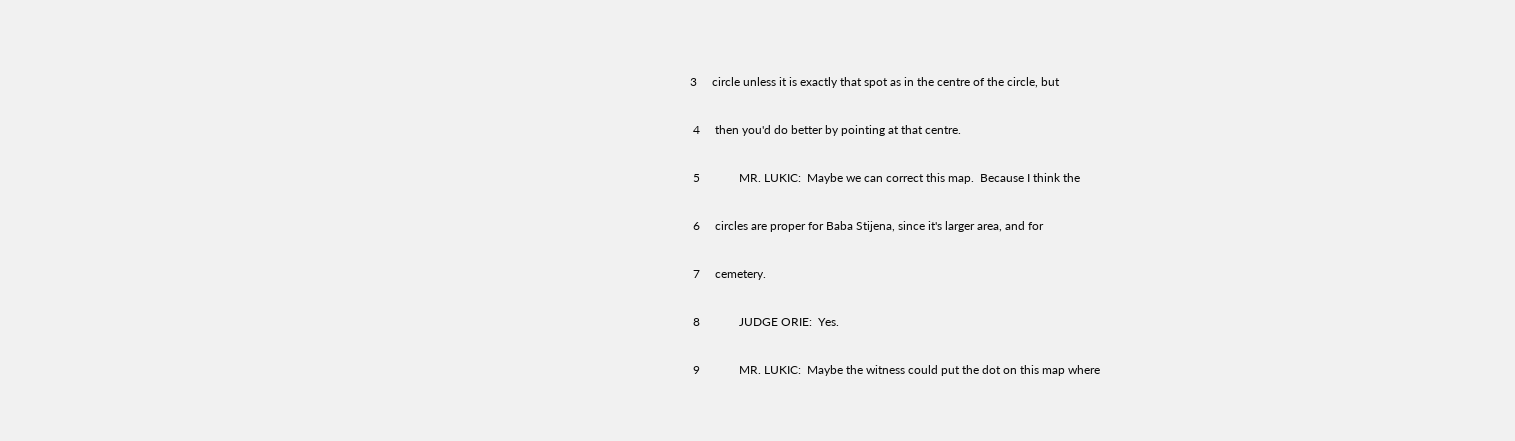3     circle unless it is exactly that spot as in the centre of the circle, but

 4     then you'd do better by pointing at that centre.

 5             MR. LUKIC:  Maybe we can correct this map.  Because I think the

 6     circles are proper for Baba Stijena, since it's larger area, and for

 7     cemetery.

 8             JUDGE ORIE:  Yes.

 9             MR. LUKIC:  Maybe the witness could put the dot on this map where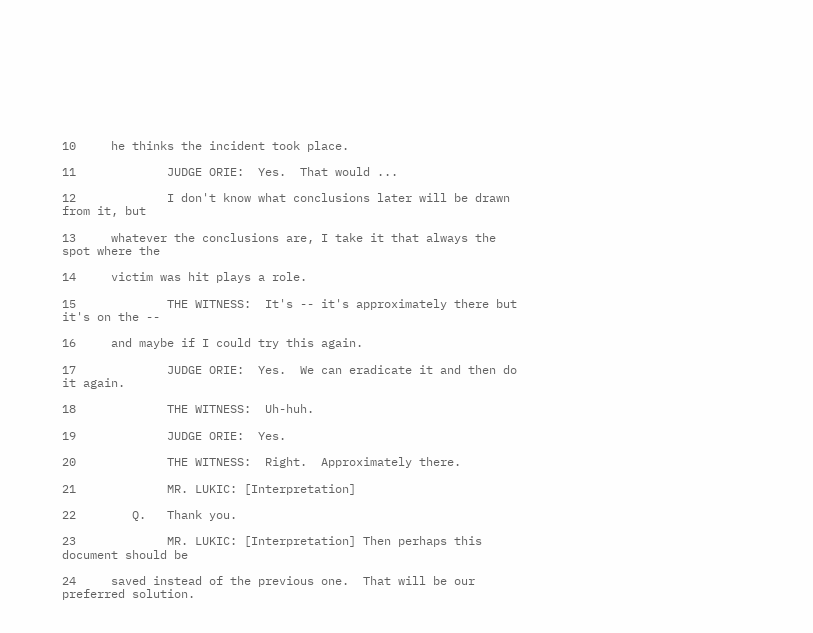10     he thinks the incident took place.

11             JUDGE ORIE:  Yes.  That would ...

12             I don't know what conclusions later will be drawn from it, but

13     whatever the conclusions are, I take it that always the spot where the

14     victim was hit plays a role.

15             THE WITNESS:  It's -- it's approximately there but it's on the --

16     and maybe if I could try this again.

17             JUDGE ORIE:  Yes.  We can eradicate it and then do it again.

18             THE WITNESS:  Uh-huh.

19             JUDGE ORIE:  Yes.

20             THE WITNESS:  Right.  Approximately there.

21             MR. LUKIC: [Interpretation]

22        Q.   Thank you.

23             MR. LUKIC: [Interpretation] Then perhaps this document should be

24     saved instead of the previous one.  That will be our preferred solution.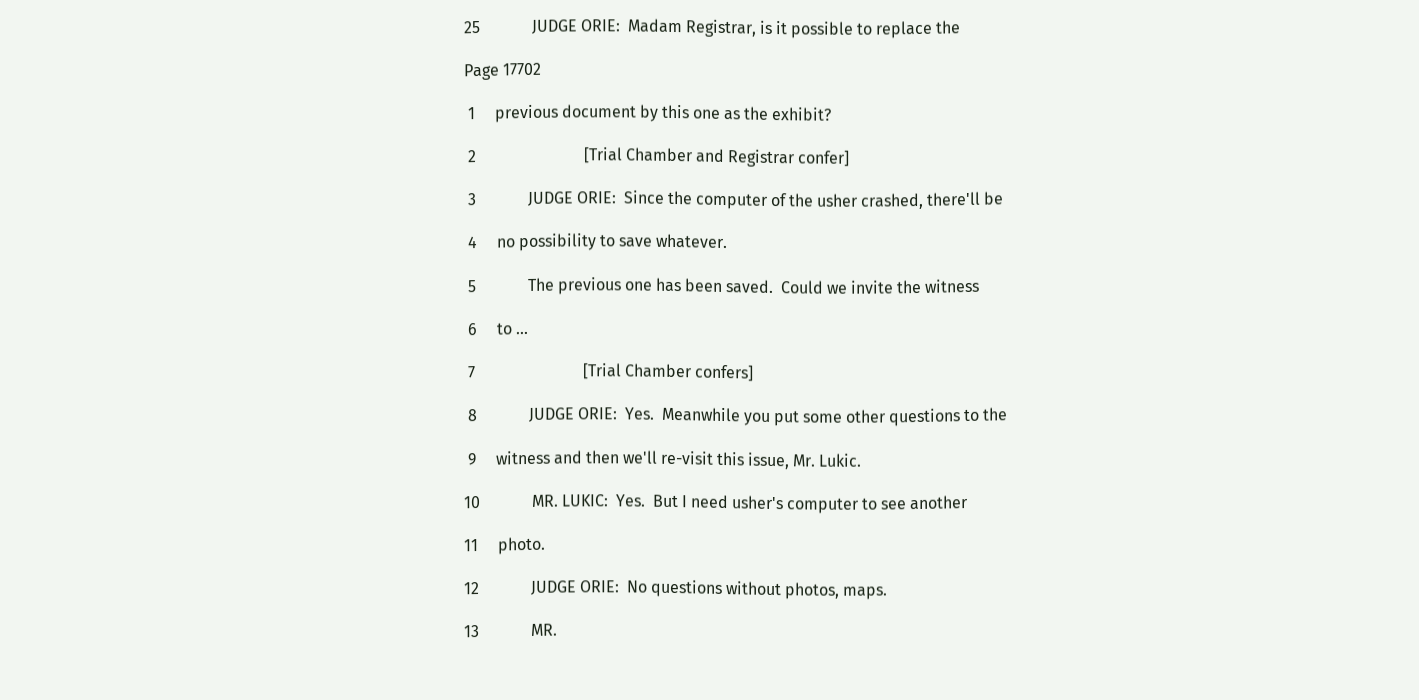25             JUDGE ORIE:  Madam Registrar, is it possible to replace the

Page 17702

 1     previous document by this one as the exhibit?

 2                           [Trial Chamber and Registrar confer]

 3             JUDGE ORIE:  Since the computer of the usher crashed, there'll be

 4     no possibility to save whatever.

 5             The previous one has been saved.  Could we invite the witness

 6     to ...

 7                           [Trial Chamber confers]

 8             JUDGE ORIE:  Yes.  Meanwhile you put some other questions to the

 9     witness and then we'll re-visit this issue, Mr. Lukic.

10             MR. LUKIC:  Yes.  But I need usher's computer to see another

11     photo.

12             JUDGE ORIE:  No questions without photos, maps.

13             MR.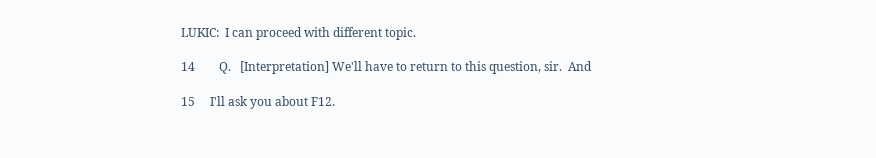LUKIC:  I can proceed with different topic.

14        Q.   [Interpretation] We'll have to return to this question, sir.  And

15     I'll ask you about F12.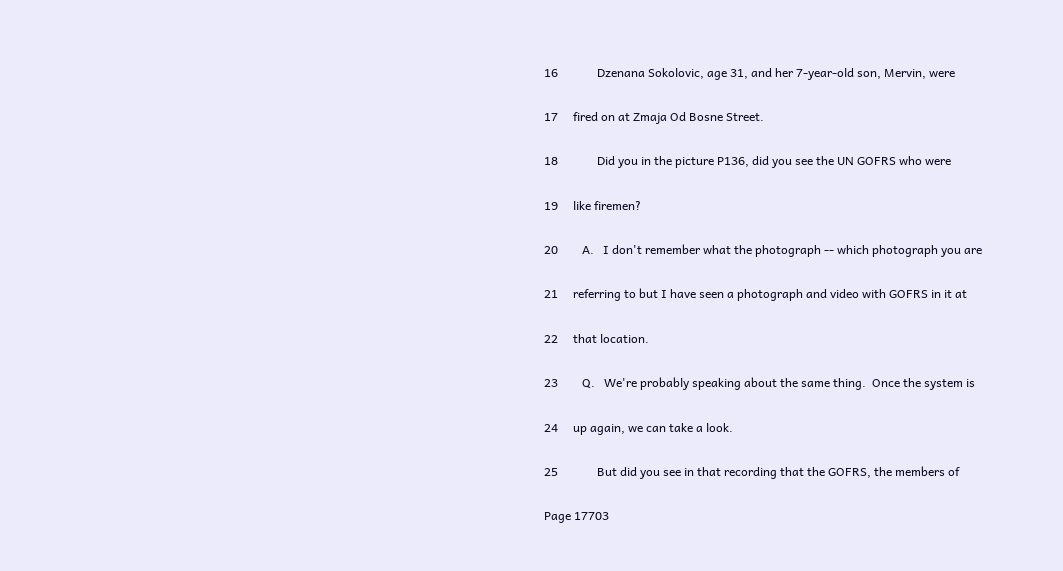16             Dzenana Sokolovic, age 31, and her 7-year-old son, Mervin, were

17     fired on at Zmaja Od Bosne Street.

18             Did you in the picture P136, did you see the UN GOFRS who were

19     like firemen?

20        A.   I don't remember what the photograph -- which photograph you are

21     referring to but I have seen a photograph and video with GOFRS in it at

22     that location.

23        Q.   We're probably speaking about the same thing.  Once the system is

24     up again, we can take a look.

25             But did you see in that recording that the GOFRS, the members of

Page 17703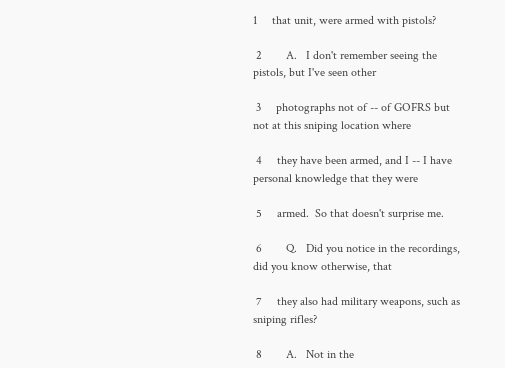1     that unit, were armed with pistols?

 2        A.   I don't remember seeing the pistols, but I've seen other

 3     photographs not of -- of GOFRS but not at this sniping location where

 4     they have been armed, and I -- I have personal knowledge that they were

 5     armed.  So that doesn't surprise me.

 6        Q.   Did you notice in the recordings, did you know otherwise, that

 7     they also had military weapons, such as sniping rifles?

 8        A.   Not in the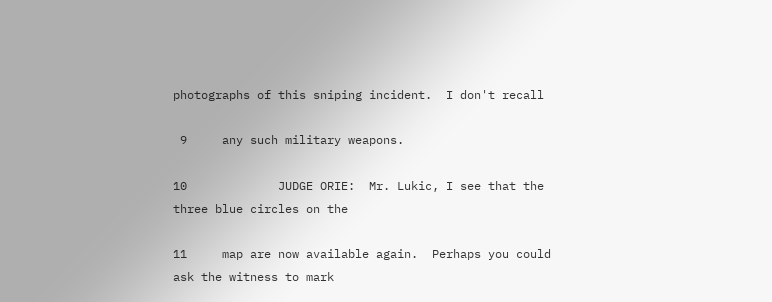photographs of this sniping incident.  I don't recall

 9     any such military weapons.

10             JUDGE ORIE:  Mr. Lukic, I see that the three blue circles on the

11     map are now available again.  Perhaps you could ask the witness to mark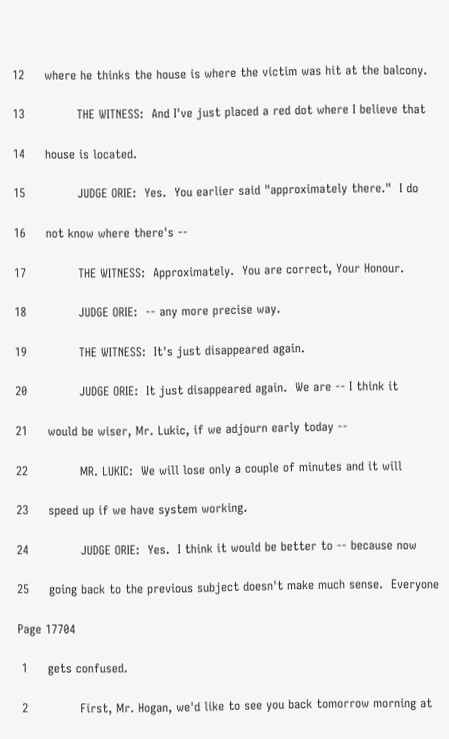12     where he thinks the house is where the victim was hit at the balcony.

13             THE WITNESS:  And I've just placed a red dot where I believe that

14     house is located.

15             JUDGE ORIE:  Yes.  You earlier said "approximately there."  I do

16     not know where there's --

17             THE WITNESS:  Approximately.  You are correct, Your Honour.

18             JUDGE ORIE:  -- any more precise way.

19             THE WITNESS:  It's just disappeared again.

20             JUDGE ORIE:  It just disappeared again.  We are -- I think it

21     would be wiser, Mr. Lukic, if we adjourn early today --

22             MR. LUKIC:  We will lose only a couple of minutes and it will

23     speed up if we have system working.

24             JUDGE ORIE:  Yes.  I think it would be better to -- because now

25     going back to the previous subject doesn't make much sense.  Everyone

Page 17704

 1     gets confused.

 2             First, Mr. Hogan, we'd like to see you back tomorrow morning at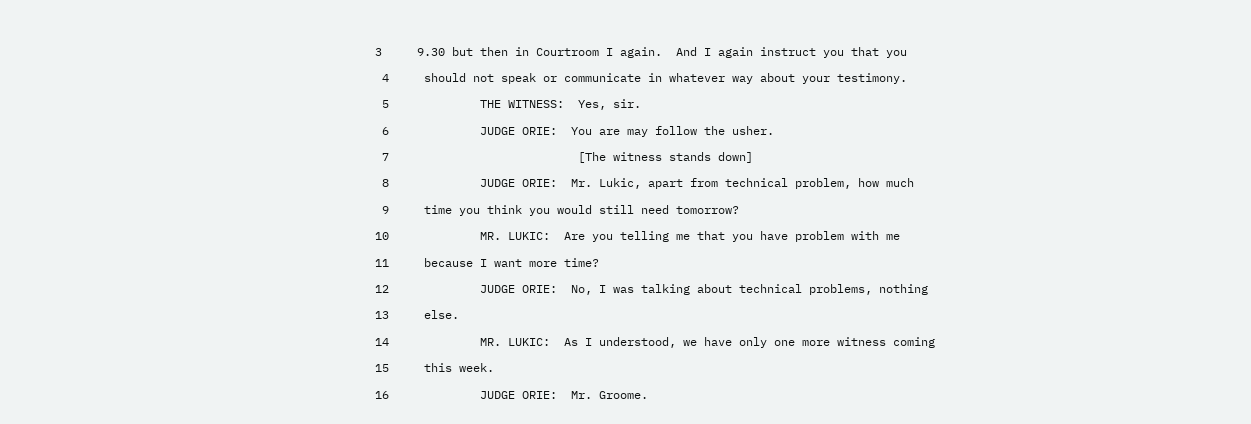3     9.30 but then in Courtroom I again.  And I again instruct you that you

 4     should not speak or communicate in whatever way about your testimony.

 5             THE WITNESS:  Yes, sir.

 6             JUDGE ORIE:  You are may follow the usher.

 7                           [The witness stands down]

 8             JUDGE ORIE:  Mr. Lukic, apart from technical problem, how much

 9     time you think you would still need tomorrow?

10             MR. LUKIC:  Are you telling me that you have problem with me

11     because I want more time?

12             JUDGE ORIE:  No, I was talking about technical problems, nothing

13     else.

14             MR. LUKIC:  As I understood, we have only one more witness coming

15     this week.

16             JUDGE ORIE:  Mr. Groome.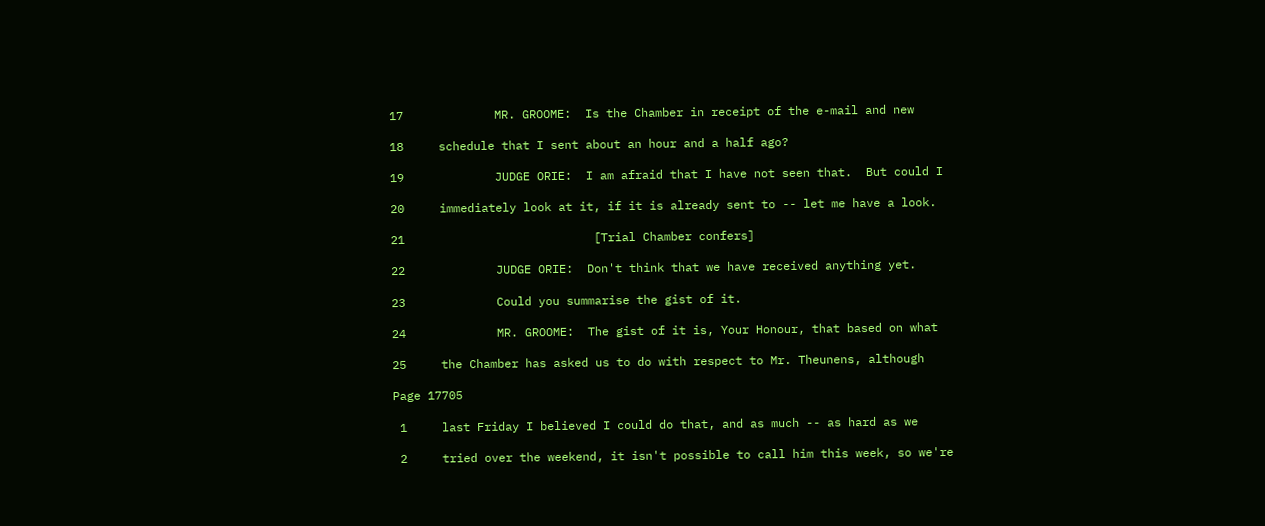17             MR. GROOME:  Is the Chamber in receipt of the e-mail and new

18     schedule that I sent about an hour and a half ago?

19             JUDGE ORIE:  I am afraid that I have not seen that.  But could I

20     immediately look at it, if it is already sent to -- let me have a look.

21                           [Trial Chamber confers]

22             JUDGE ORIE:  Don't think that we have received anything yet.

23             Could you summarise the gist of it.

24             MR. GROOME:  The gist of it is, Your Honour, that based on what

25     the Chamber has asked us to do with respect to Mr. Theunens, although

Page 17705

 1     last Friday I believed I could do that, and as much -- as hard as we

 2     tried over the weekend, it isn't possible to call him this week, so we're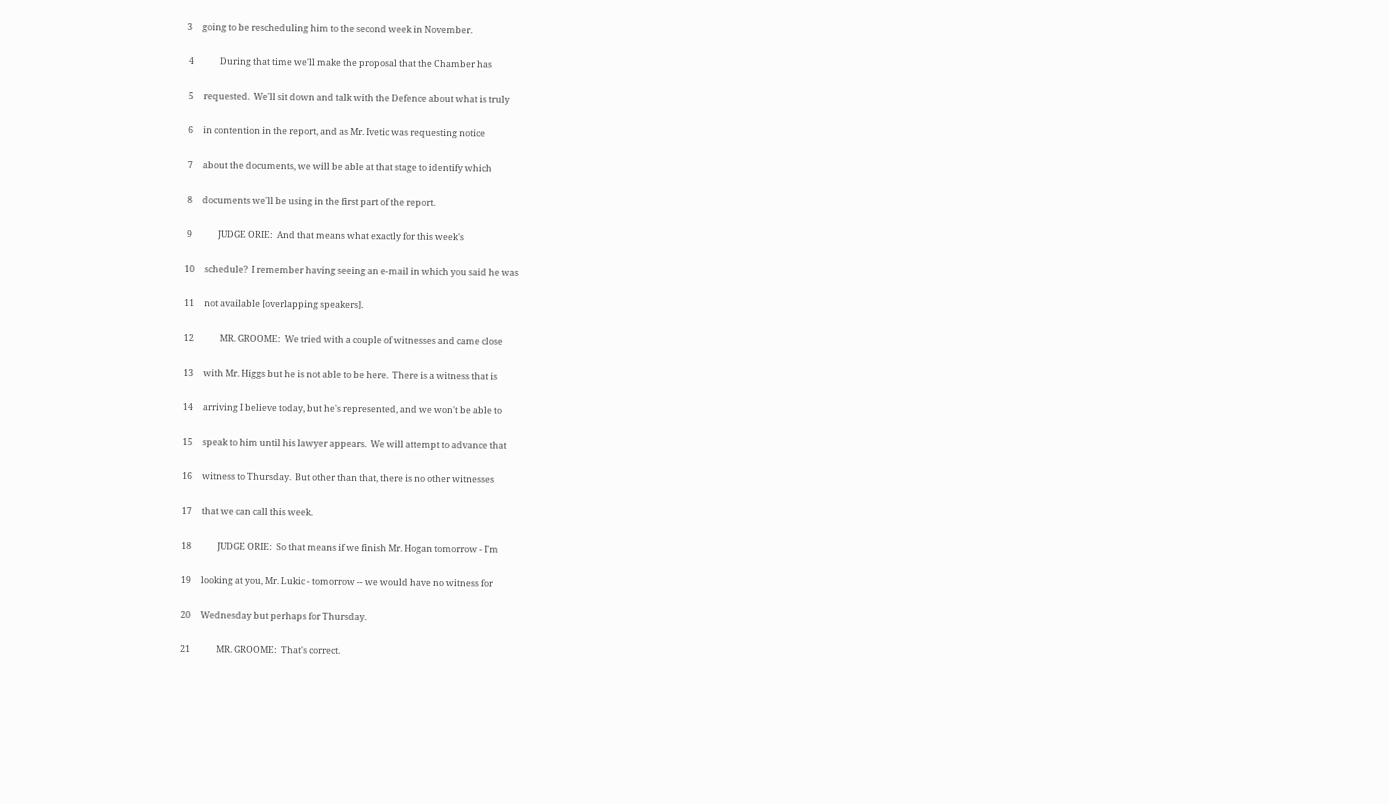3     going to be rescheduling him to the second week in November.

 4             During that time we'll make the proposal that the Chamber has

 5     requested.  We'll sit down and talk with the Defence about what is truly

 6     in contention in the report, and as Mr. Ivetic was requesting notice

 7     about the documents, we will be able at that stage to identify which

 8     documents we'll be using in the first part of the report.

 9             JUDGE ORIE:  And that means what exactly for this week's

10     schedule?  I remember having seeing an e-mail in which you said he was

11     not available [overlapping speakers].

12             MR. GROOME:  We tried with a couple of witnesses and came close

13     with Mr. Higgs but he is not able to be here.  There is a witness that is

14     arriving I believe today, but he's represented, and we won't be able to

15     speak to him until his lawyer appears.  We will attempt to advance that

16     witness to Thursday.  But other than that, there is no other witnesses

17     that we can call this week.

18             JUDGE ORIE:  So that means if we finish Mr. Hogan tomorrow - I'm

19     looking at you, Mr. Lukic - tomorrow -- we would have no witness for

20     Wednesday but perhaps for Thursday.

21             MR. GROOME:  That's correct.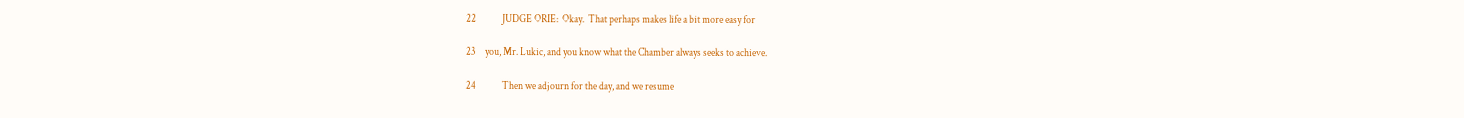22             JUDGE ORIE:  Okay.  That perhaps makes life a bit more easy for

23     you, Mr. Lukic, and you know what the Chamber always seeks to achieve.

24             Then we adjourn for the day, and we resume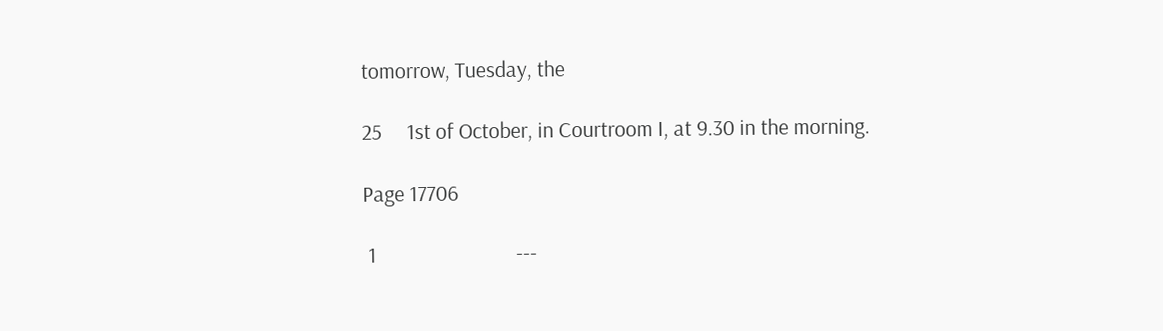tomorrow, Tuesday, the

25     1st of October, in Courtroom I, at 9.30 in the morning.

Page 17706

 1                            ---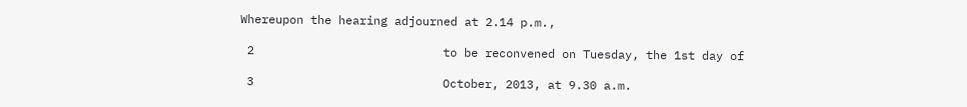Whereupon the hearing adjourned at 2.14 p.m.,

 2                           to be reconvened on Tuesday, the 1st day of

 3                           October, 2013, at 9.30 a.m.